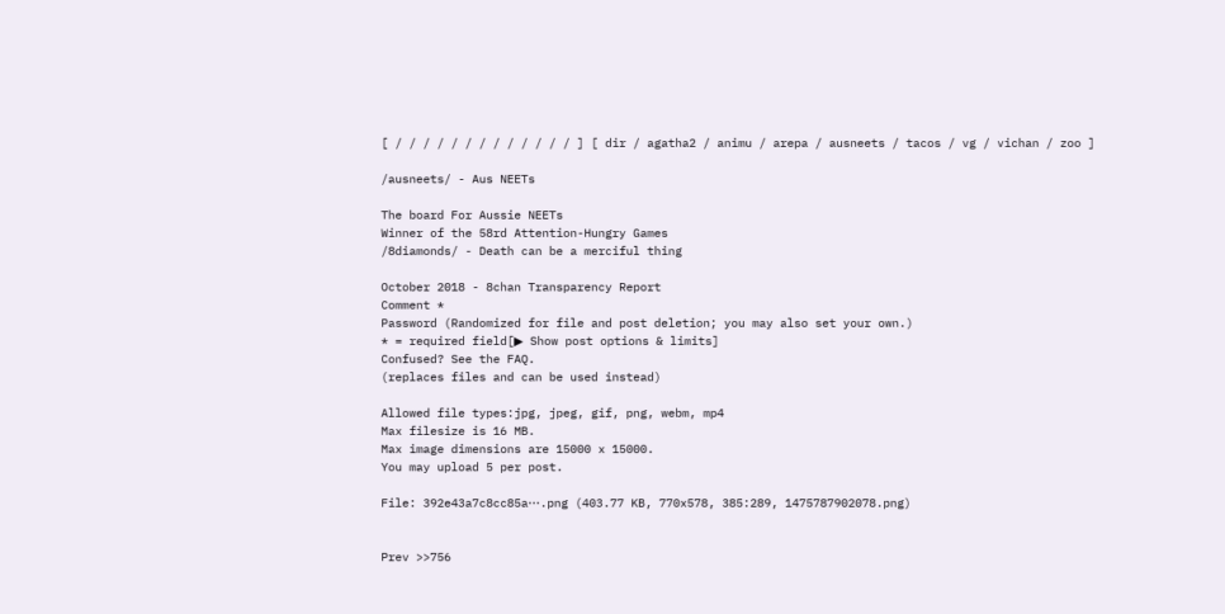[ / / / / / / / / / / / / / ] [ dir / agatha2 / animu / arepa / ausneets / tacos / vg / vichan / zoo ]

/ausneets/ - Aus NEETs

The board For Aussie NEETs
Winner of the 58rd Attention-Hungry Games
/8diamonds/ - Death can be a merciful thing

October 2018 - 8chan Transparency Report
Comment *
Password (Randomized for file and post deletion; you may also set your own.)
* = required field[▶ Show post options & limits]
Confused? See the FAQ.
(replaces files and can be used instead)

Allowed file types:jpg, jpeg, gif, png, webm, mp4
Max filesize is 16 MB.
Max image dimensions are 15000 x 15000.
You may upload 5 per post.

File: 392e43a7c8cc85a⋯.png (403.77 KB, 770x578, 385:289, 1475787902078.png)


Prev >>756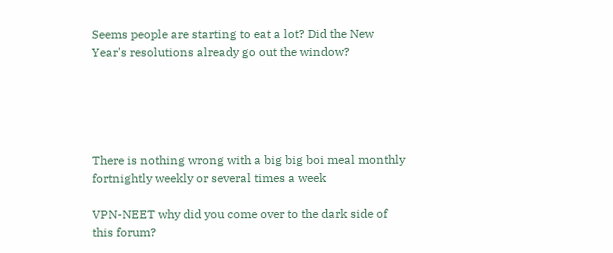Seems people are starting to eat a lot? Did the New Year's resolutions already go out the window?





There is nothing wrong with a big big boi meal monthly fortnightly weekly or several times a week

VPN-NEET why did you come over to the dark side of this forum?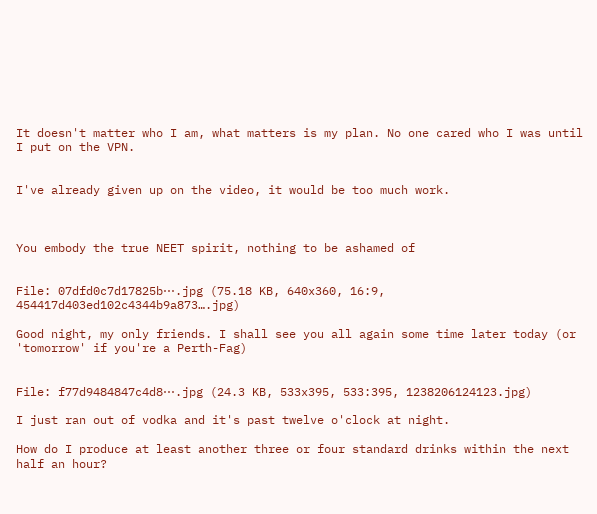It doesn't matter who I am, what matters is my plan. No one cared who I was until I put on the VPN.


I've already given up on the video, it would be too much work.



You embody the true NEET spirit, nothing to be ashamed of


File: 07dfd0c7d17825b⋯.jpg (75.18 KB, 640x360, 16:9, 454417d403ed102c4344b9a873….jpg)

Good night, my only friends. I shall see you all again some time later today (or 'tomorrow' if you're a Perth-Fag)


File: f77d9484847c4d8⋯.jpg (24.3 KB, 533x395, 533:395, 1238206124123.jpg)

I just ran out of vodka and it's past twelve o'clock at night.

How do I produce at least another three or four standard drinks within the next half an hour?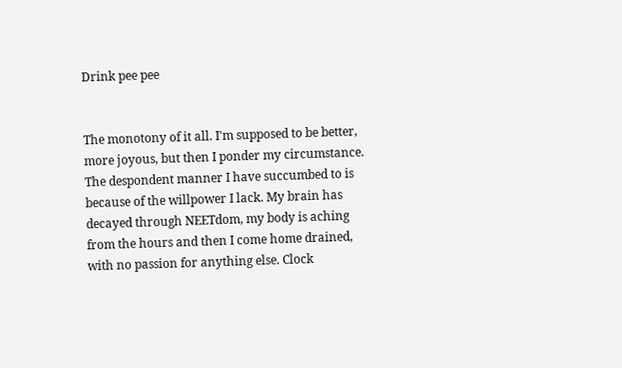Drink pee pee


The monotony of it all. I'm supposed to be better, more joyous, but then I ponder my circumstance. The despondent manner I have succumbed to is because of the willpower I lack. My brain has decayed through NEETdom, my body is aching from the hours and then I come home drained, with no passion for anything else. Clock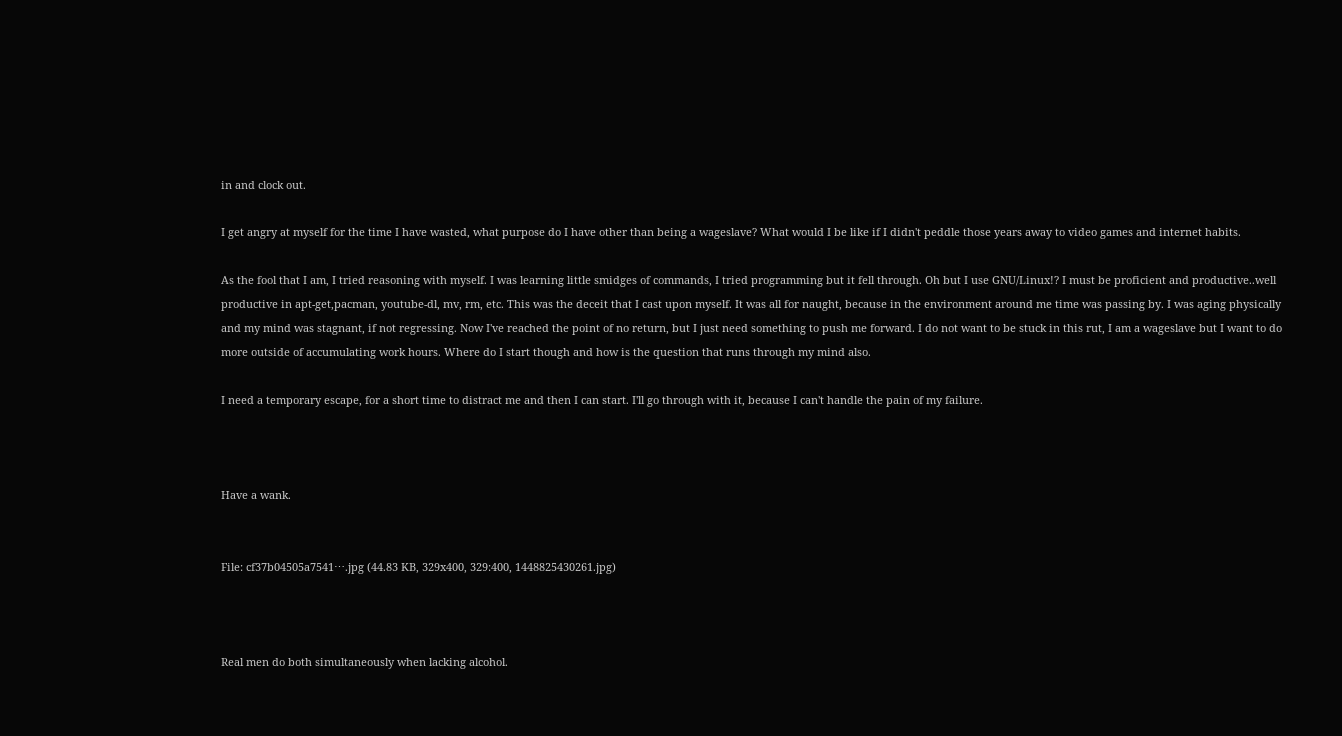in and clock out.

I get angry at myself for the time I have wasted, what purpose do I have other than being a wageslave? What would I be like if I didn't peddle those years away to video games and internet habits.

As the fool that I am, I tried reasoning with myself. I was learning little smidges of commands, I tried programming but it fell through. Oh but I use GNU/Linux!? I must be proficient and productive..well productive in apt-get,pacman, youtube-dl, mv, rm, etc. This was the deceit that I cast upon myself. It was all for naught, because in the environment around me time was passing by. I was aging physically and my mind was stagnant, if not regressing. Now I've reached the point of no return, but I just need something to push me forward. I do not want to be stuck in this rut, I am a wageslave but I want to do more outside of accumulating work hours. Where do I start though and how is the question that runs through my mind also.

I need a temporary escape, for a short time to distract me and then I can start. I'll go through with it, because I can't handle the pain of my failure.



Have a wank.


File: cf37b04505a7541⋯.jpg (44.83 KB, 329x400, 329:400, 1448825430261.jpg)



Real men do both simultaneously when lacking alcohol.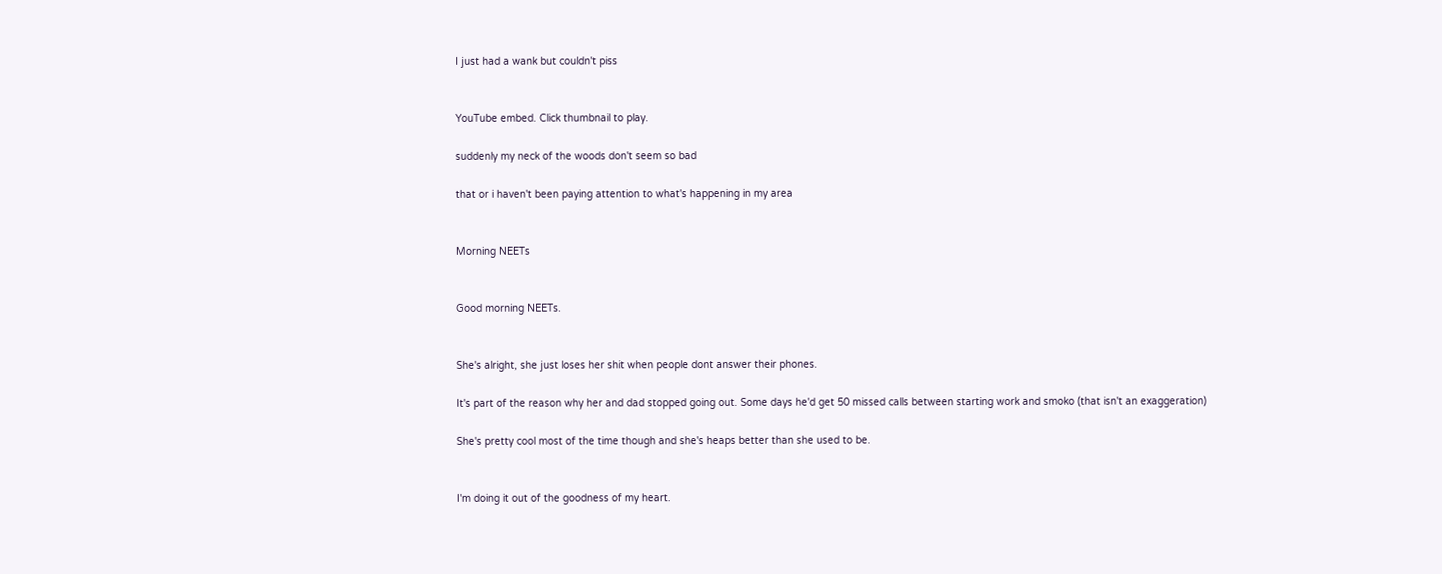I just had a wank but couldn't piss


YouTube embed. Click thumbnail to play.

suddenly my neck of the woods don't seem so bad

that or i haven't been paying attention to what's happening in my area


Morning NEETs


Good morning NEETs.


She's alright, she just loses her shit when people dont answer their phones.

It's part of the reason why her and dad stopped going out. Some days he'd get 50 missed calls between starting work and smoko (that isn't an exaggeration)

She's pretty cool most of the time though and she's heaps better than she used to be.


I'm doing it out of the goodness of my heart.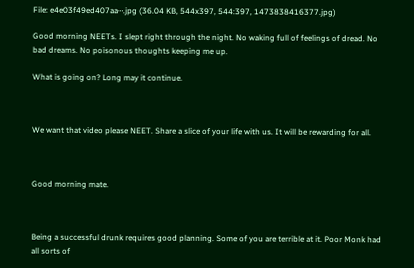File: e4e03f49ed407aa⋯.jpg (36.04 KB, 544x397, 544:397, 1473838416377.jpg)

Good morning NEETs. I slept right through the night. No waking full of feelings of dread. No bad dreams. No poisonous thoughts keeping me up.

What is going on? Long may it continue.



We want that video please NEET. Share a slice of your life with us. It will be rewarding for all.



Good morning mate.



Being a successful drunk requires good planning. Some of you are terrible at it. Poor Monk had all sorts of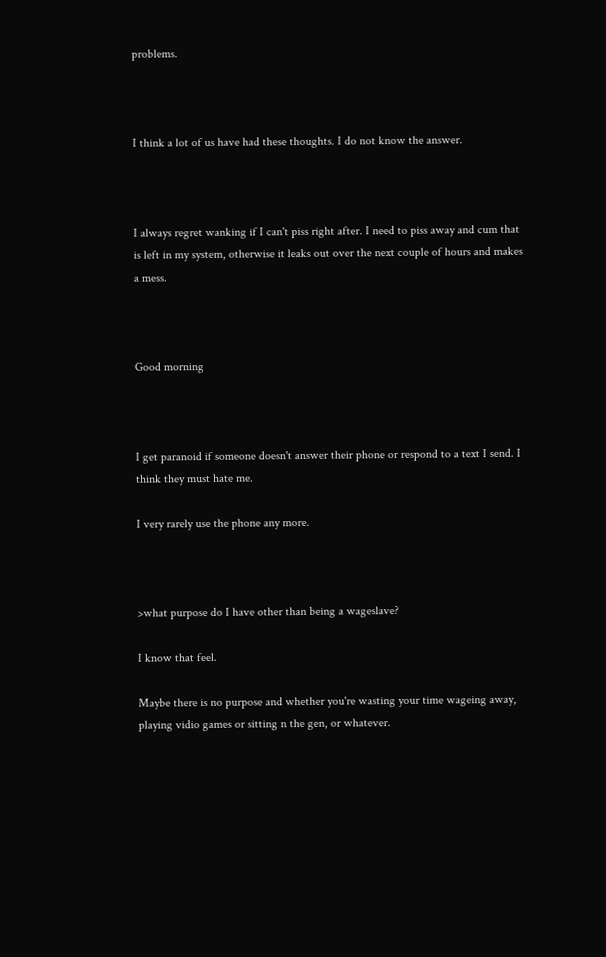problems.



I think a lot of us have had these thoughts. I do not know the answer.



I always regret wanking if I can't piss right after. I need to piss away and cum that is left in my system, otherwise it leaks out over the next couple of hours and makes a mess.



Good morning



I get paranoid if someone doesn't answer their phone or respond to a text I send. I think they must hate me.

I very rarely use the phone any more.



>what purpose do I have other than being a wageslave?

I know that feel.

Maybe there is no purpose and whether you're wasting your time wageing away, playing vidio games or sitting n the gen, or whatever.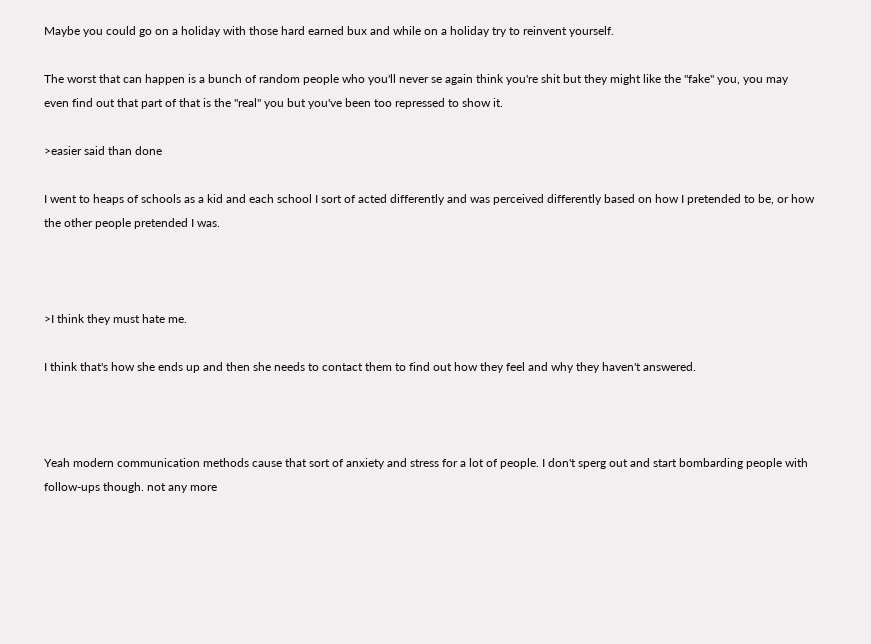Maybe you could go on a holiday with those hard earned bux and while on a holiday try to reinvent yourself.

The worst that can happen is a bunch of random people who you'll never se again think you're shit but they might like the "fake" you, you may even find out that part of that is the "real" you but you've been too repressed to show it.

>easier said than done

I went to heaps of schools as a kid and each school I sort of acted differently and was perceived differently based on how I pretended to be, or how the other people pretended I was.



>I think they must hate me.

I think that's how she ends up and then she needs to contact them to find out how they feel and why they haven't answered.



Yeah modern communication methods cause that sort of anxiety and stress for a lot of people. I don't sperg out and start bombarding people with follow-ups though. not any more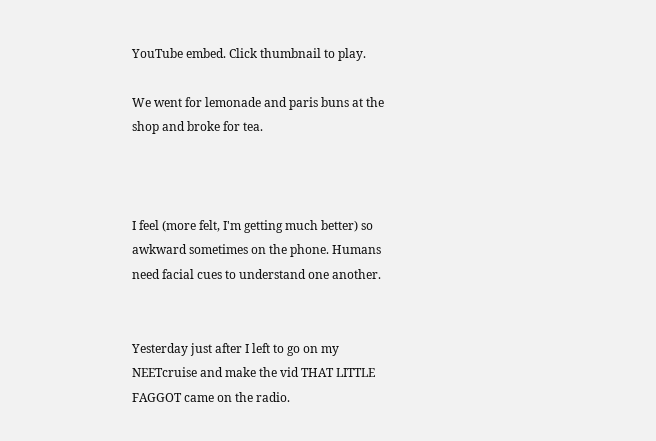YouTube embed. Click thumbnail to play.

We went for lemonade and paris buns at the shop and broke for tea.



I feel (more felt, I'm getting much better) so awkward sometimes on the phone. Humans need facial cues to understand one another.


Yesterday just after I left to go on my NEETcruise and make the vid THAT LITTLE FAGGOT came on the radio.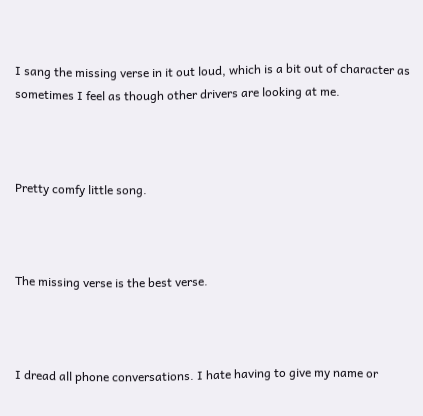I sang the missing verse in it out loud, which is a bit out of character as sometimes I feel as though other drivers are looking at me.



Pretty comfy little song.



The missing verse is the best verse.



I dread all phone conversations. I hate having to give my name or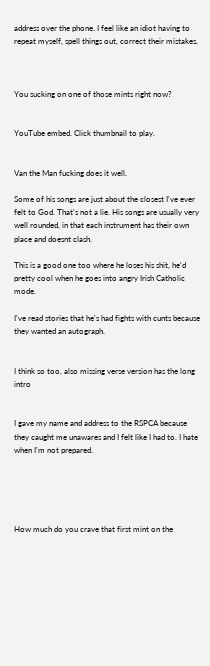address over the phone. I feel like an idiot having to repeat myself, spell things out, correct their mistakes.



You sucking on one of those mints right now?


YouTube embed. Click thumbnail to play.


Van the Man fucking does it well.

Some of his songs are just about the closest I've ever felt to God. That's not a lie. His songs are usually very well rounded, in that each instrument has their own place and doesnt clash.

This is a good one too where he loses his shit, he'd pretty cool when he goes into angry Irish Catholic mode.

I've read stories that he's had fights with cunts because they wanted an autograph.


I think so too, also missing verse version has the long intro


I gave my name and address to the RSPCA because they caught me unawares and I felt like I had to. I hate when I'm not prepared.





How much do you crave that first mint on the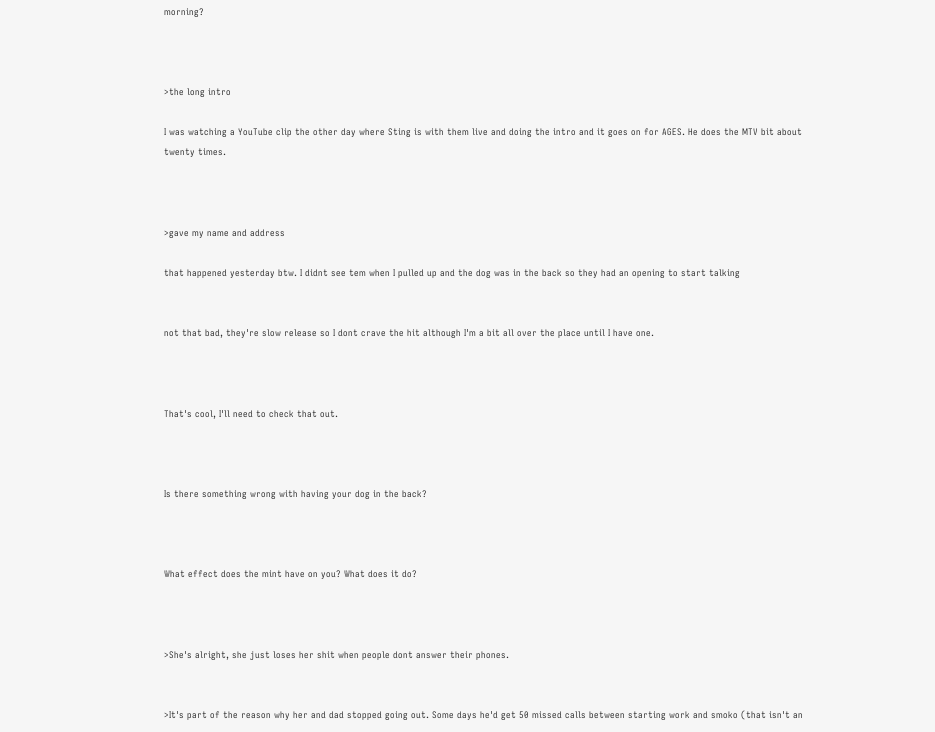morning?



>the long intro

I was watching a YouTube clip the other day where Sting is with them live and doing the intro and it goes on for AGES. He does the MTV bit about twenty times.



>gave my name and address

that happened yesterday btw. I didnt see tem when I pulled up and the dog was in the back so they had an opening to start talking


not that bad, they're slow release so I dont crave the hit although I'm a bit all over the place until I have one.



That's cool, I'll need to check that out.



Is there something wrong with having your dog in the back?



What effect does the mint have on you? What does it do?



>She's alright, she just loses her shit when people dont answer their phones.


>It's part of the reason why her and dad stopped going out. Some days he'd get 50 missed calls between starting work and smoko (that isn't an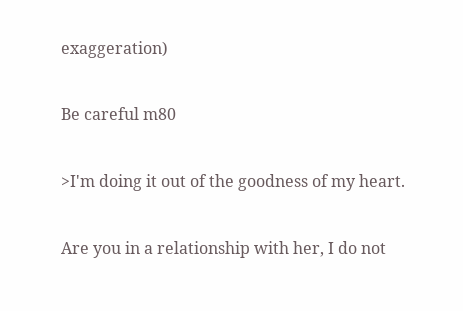exaggeration)

Be careful m80

>I'm doing it out of the goodness of my heart.

Are you in a relationship with her, I do not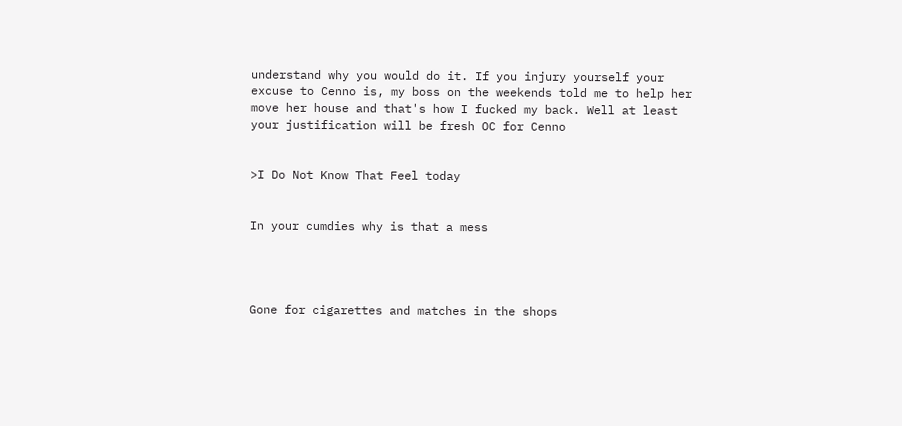understand why you would do it. If you injury yourself your excuse to Cenno is, my boss on the weekends told me to help her move her house and that's how I fucked my back. Well at least your justification will be fresh OC for Cenno


>I Do Not Know That Feel today


In your cumdies why is that a mess




Gone for cigarettes and matches in the shops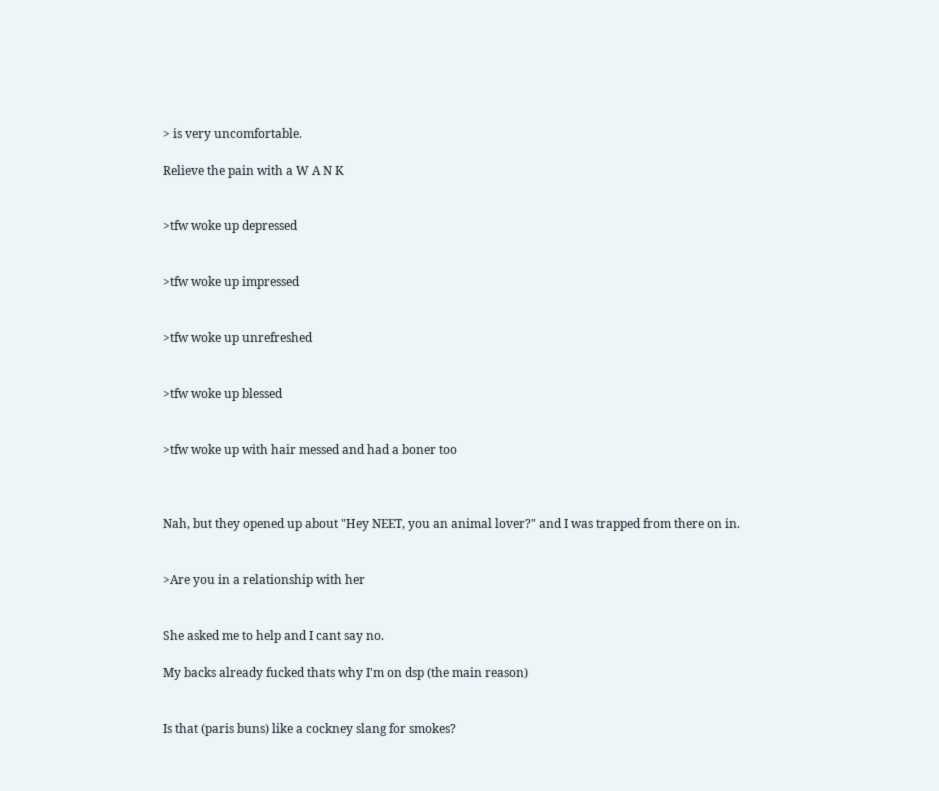> is very uncomfortable.

Relieve the pain with a W A N K


>tfw woke up depressed


>tfw woke up impressed


>tfw woke up unrefreshed


>tfw woke up blessed


>tfw woke up with hair messed and had a boner too



Nah, but they opened up about "Hey NEET, you an animal lover?" and I was trapped from there on in.


>Are you in a relationship with her


She asked me to help and I cant say no.

My backs already fucked thats why I'm on dsp (the main reason)


Is that (paris buns) like a cockney slang for smokes?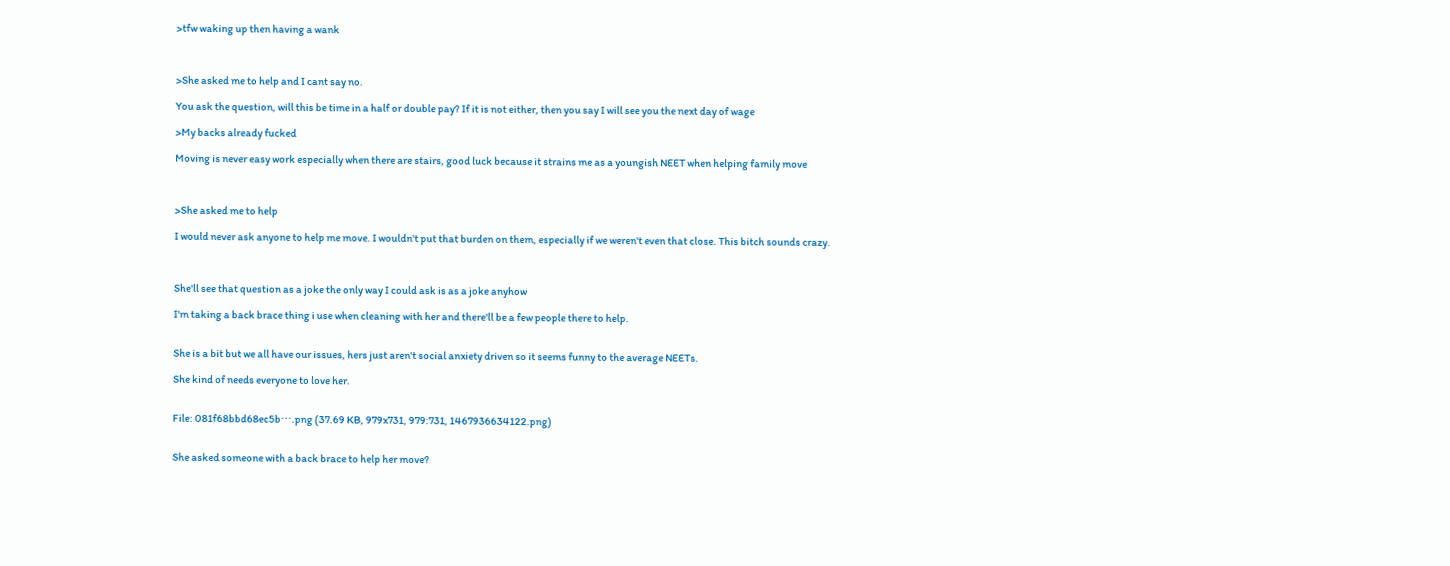>tfw waking up then having a wank



>She asked me to help and I cant say no.

You ask the question, will this be time in a half or double pay? If it is not either, then you say I will see you the next day of wage

>My backs already fucked

Moving is never easy work especially when there are stairs, good luck because it strains me as a youngish NEET when helping family move



>She asked me to help

I would never ask anyone to help me move. I wouldn't put that burden on them, especially if we weren't even that close. This bitch sounds crazy.



She'll see that question as a joke the only way I could ask is as a joke anyhow

I'm taking a back brace thing i use when cleaning with her and there'll be a few people there to help.


She is a bit but we all have our issues, hers just aren't social anxiety driven so it seems funny to the average NEETs.

She kind of needs everyone to love her.


File: 081f68bbd68ec5b⋯.png (37.69 KB, 979x731, 979:731, 1467936634122.png)


She asked someone with a back brace to help her move?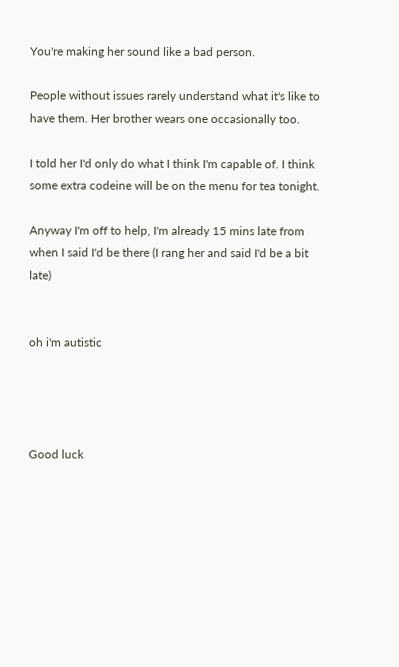You're making her sound like a bad person.

People without issues rarely understand what it's like to have them. Her brother wears one occasionally too.

I told her I'd only do what I think I'm capable of. I think some extra codeine will be on the menu for tea tonight.

Anyway I'm off to help, I'm already 15 mins late from when I said I'd be there (I rang her and said I'd be a bit late)


oh i'm autistic




Good luck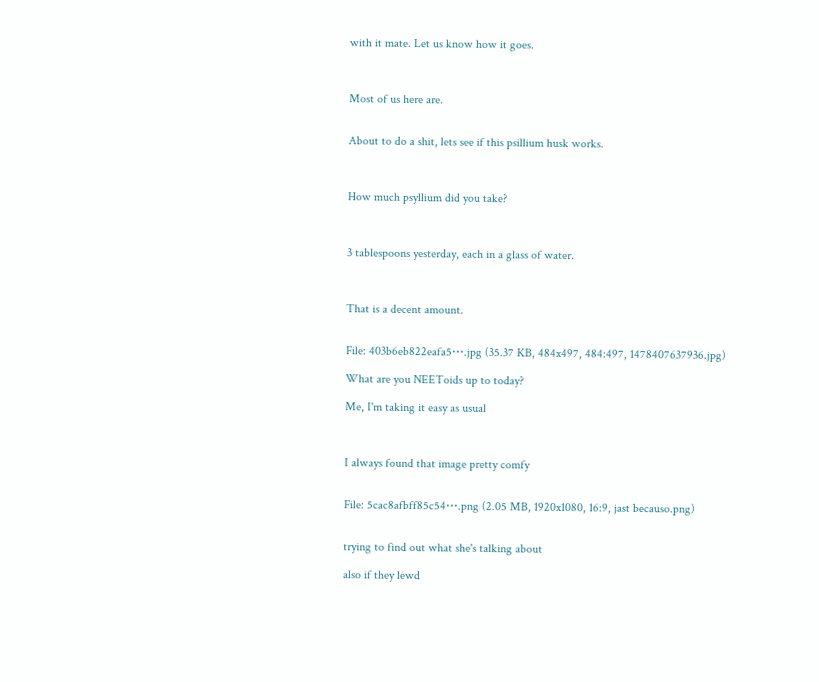with it mate. Let us know how it goes.



Most of us here are.


About to do a shit, lets see if this psillium husk works.



How much psyllium did you take?



3 tablespoons yesterday, each in a glass of water.



That is a decent amount.


File: 403b6eb822eafa5⋯.jpg (35.37 KB, 484x497, 484:497, 1478407637936.jpg)

What are you NEEToids up to today?

Me, I'm taking it easy as usual



I always found that image pretty comfy


File: 5cac8afbff85c54⋯.png (2.05 MB, 1920x1080, 16:9, jast becauso.png)


trying to find out what she's talking about

also if they lewd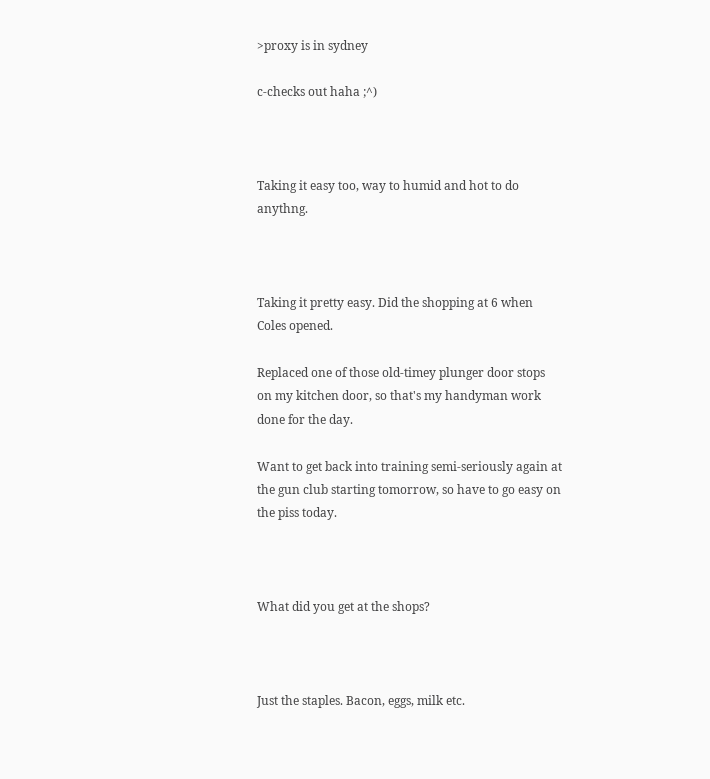>proxy is in sydney

c-checks out haha ;^)



Taking it easy too, way to humid and hot to do anythng.



Taking it pretty easy. Did the shopping at 6 when Coles opened.

Replaced one of those old-timey plunger door stops on my kitchen door, so that's my handyman work done for the day.

Want to get back into training semi-seriously again at the gun club starting tomorrow, so have to go easy on the piss today.



What did you get at the shops?



Just the staples. Bacon, eggs, milk etc.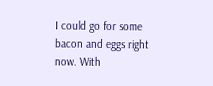I could go for some bacon and eggs right now. With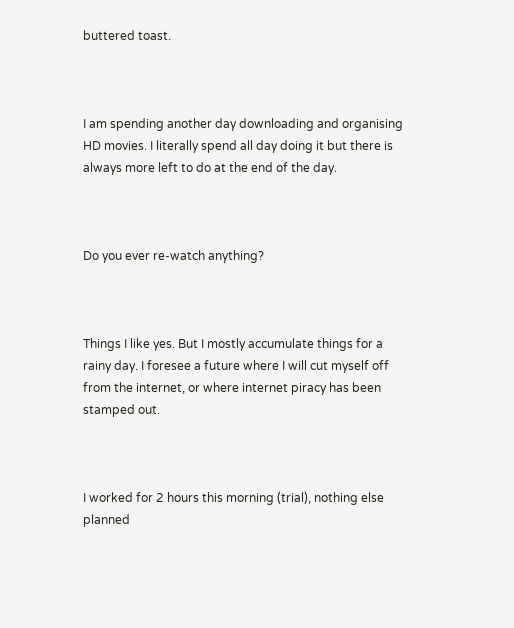buttered toast.



I am spending another day downloading and organising HD movies. I literally spend all day doing it but there is always more left to do at the end of the day.



Do you ever re-watch anything?



Things I like yes. But I mostly accumulate things for a rainy day. I foresee a future where I will cut myself off from the internet, or where internet piracy has been stamped out.



I worked for 2 hours this morning (trial), nothing else planned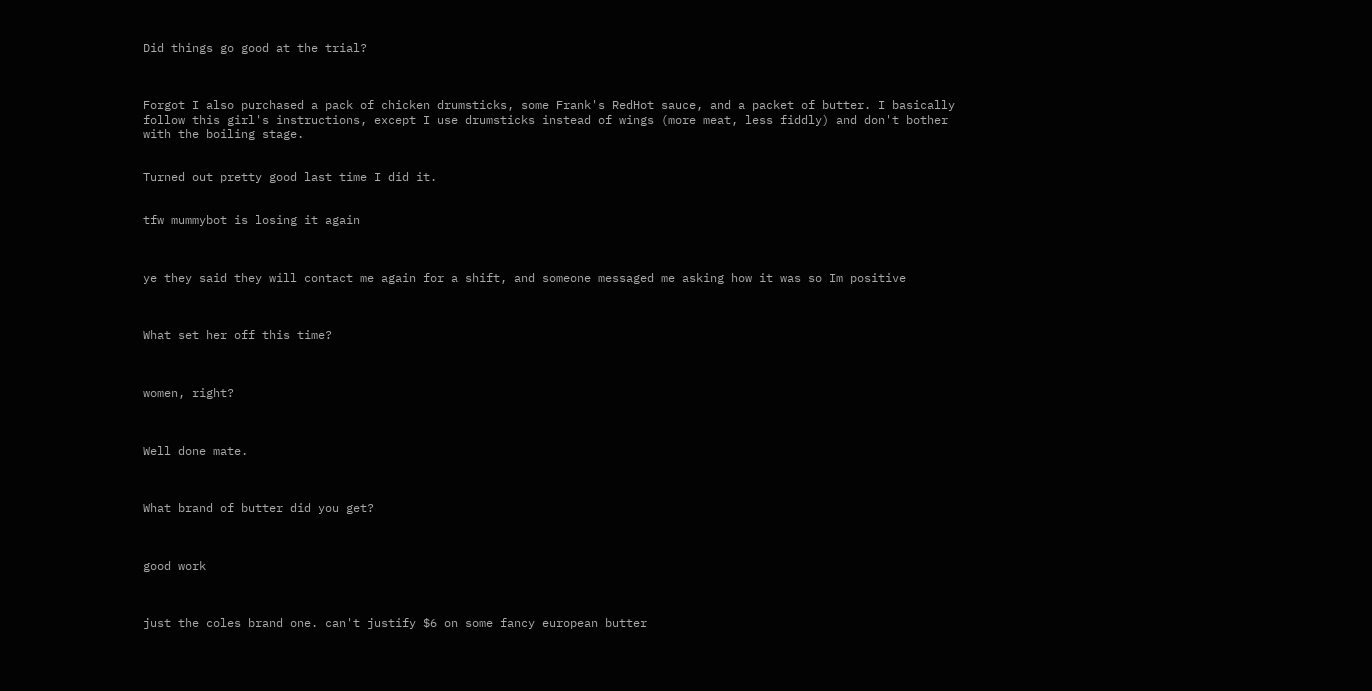Did things go good at the trial?



Forgot I also purchased a pack of chicken drumsticks, some Frank's RedHot sauce, and a packet of butter. I basically follow this girl's instructions, except I use drumsticks instead of wings (more meat, less fiddly) and don't bother with the boiling stage.


Turned out pretty good last time I did it.


tfw mummybot is losing it again



ye they said they will contact me again for a shift, and someone messaged me asking how it was so Im positive



What set her off this time?



women, right?



Well done mate.



What brand of butter did you get?



good work



just the coles brand one. can't justify $6 on some fancy european butter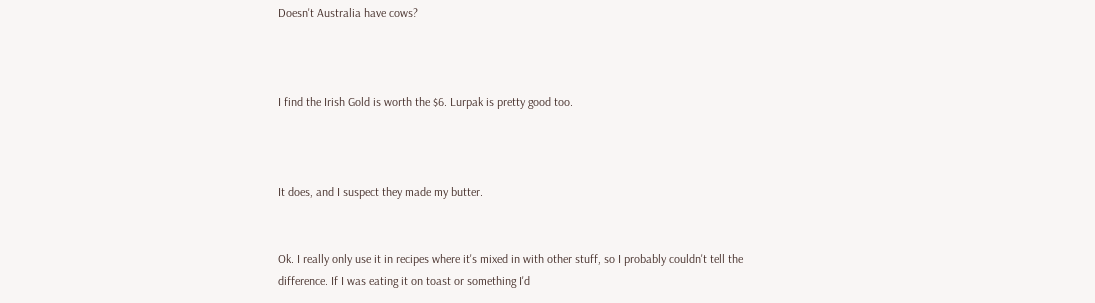Doesn't Australia have cows?



I find the Irish Gold is worth the $6. Lurpak is pretty good too.



It does, and I suspect they made my butter.


Ok. I really only use it in recipes where it's mixed in with other stuff, so I probably couldn't tell the difference. If I was eating it on toast or something I'd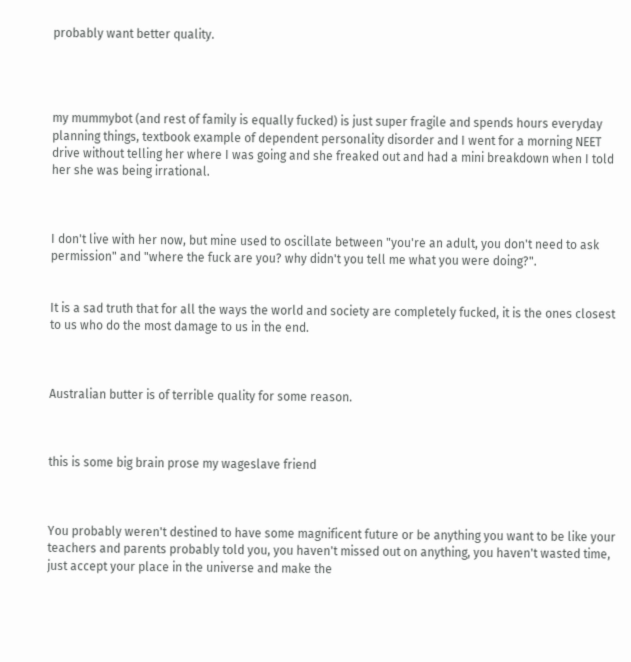probably want better quality.




my mummybot (and rest of family is equally fucked) is just super fragile and spends hours everyday planning things, textbook example of dependent personality disorder and I went for a morning NEET drive without telling her where I was going and she freaked out and had a mini breakdown when I told her she was being irrational.



I don't live with her now, but mine used to oscillate between "you're an adult, you don't need to ask permission" and "where the fuck are you? why didn't you tell me what you were doing?".


It is a sad truth that for all the ways the world and society are completely fucked, it is the ones closest to us who do the most damage to us in the end.



Australian butter is of terrible quality for some reason.



this is some big brain prose my wageslave friend



You probably weren't destined to have some magnificent future or be anything you want to be like your teachers and parents probably told you, you haven't missed out on anything, you haven't wasted time, just accept your place in the universe and make the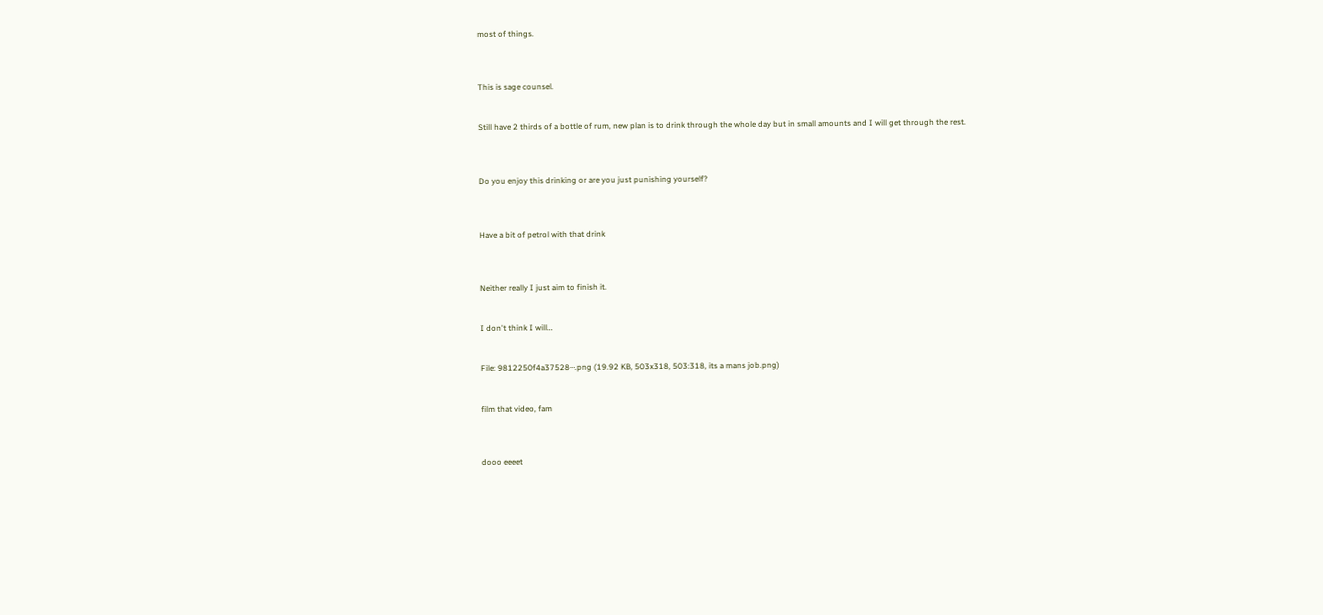most of things.



This is sage counsel.


Still have 2 thirds of a bottle of rum, new plan is to drink through the whole day but in small amounts and I will get through the rest.



Do you enjoy this drinking or are you just punishing yourself?



Have a bit of petrol with that drink



Neither really I just aim to finish it.


I don't think I will…


File: 9812250f4a37528⋯.png (19.92 KB, 503x318, 503:318, its a mans job.png)


film that video, fam



dooo eeeet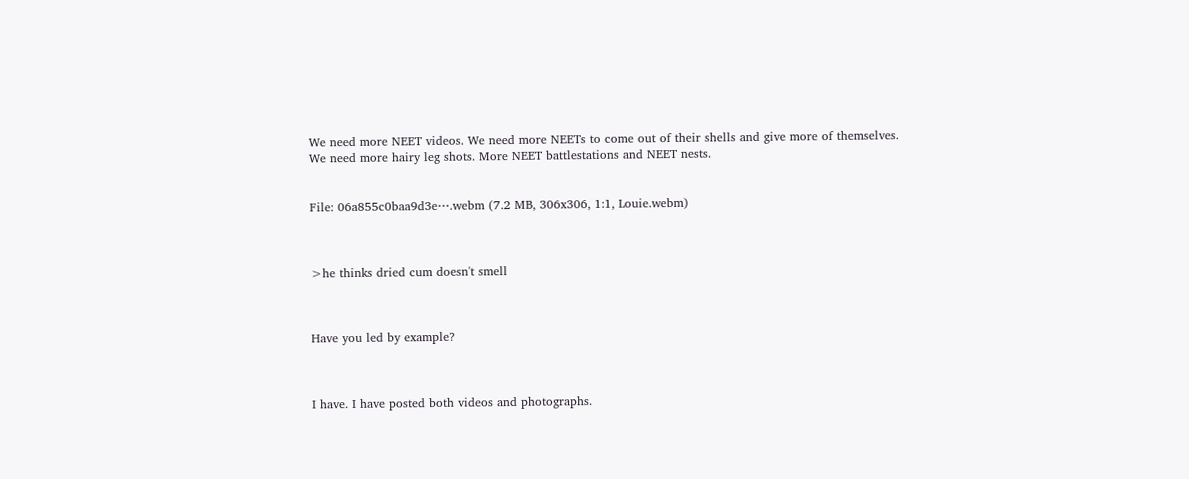We need more NEET videos. We need more NEETs to come out of their shells and give more of themselves. We need more hairy leg shots. More NEET battlestations and NEET nests.


File: 06a855c0baa9d3e⋯.webm (7.2 MB, 306x306, 1:1, Louie.webm)



>he thinks dried cum doesn't smell



Have you led by example?



I have. I have posted both videos and photographs.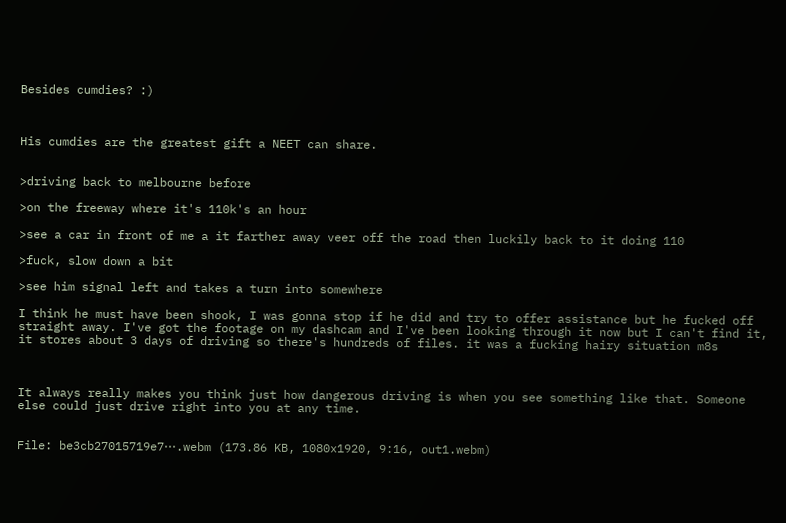Besides cumdies? :)



His cumdies are the greatest gift a NEET can share.


>driving back to melbourne before

>on the freeway where it's 110k's an hour

>see a car in front of me a it farther away veer off the road then luckily back to it doing 110

>fuck, slow down a bit

>see him signal left and takes a turn into somewhere

I think he must have been shook, I was gonna stop if he did and try to offer assistance but he fucked off straight away. I've got the footage on my dashcam and I've been looking through it now but I can't find it, it stores about 3 days of driving so there's hundreds of files. it was a fucking hairy situation m8s



It always really makes you think just how dangerous driving is when you see something like that. Someone else could just drive right into you at any time.


File: be3cb27015719e7⋯.webm (173.86 KB, 1080x1920, 9:16, out1.webm)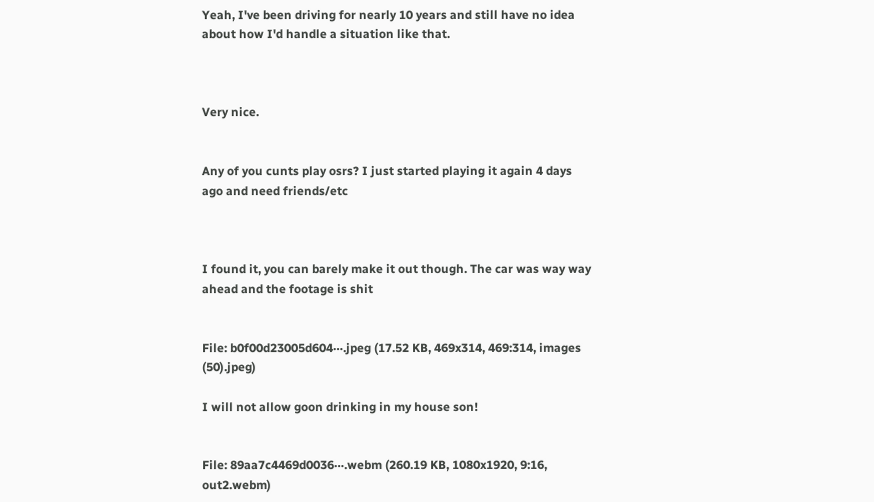Yeah, I've been driving for nearly 10 years and still have no idea about how I'd handle a situation like that.



Very nice.


Any of you cunts play osrs? I just started playing it again 4 days ago and need friends/etc



I found it, you can barely make it out though. The car was way way ahead and the footage is shit


File: b0f00d23005d604⋯.jpeg (17.52 KB, 469x314, 469:314, images (50).jpeg)

I will not allow goon drinking in my house son!


File: 89aa7c4469d0036⋯.webm (260.19 KB, 1080x1920, 9:16, out2.webm)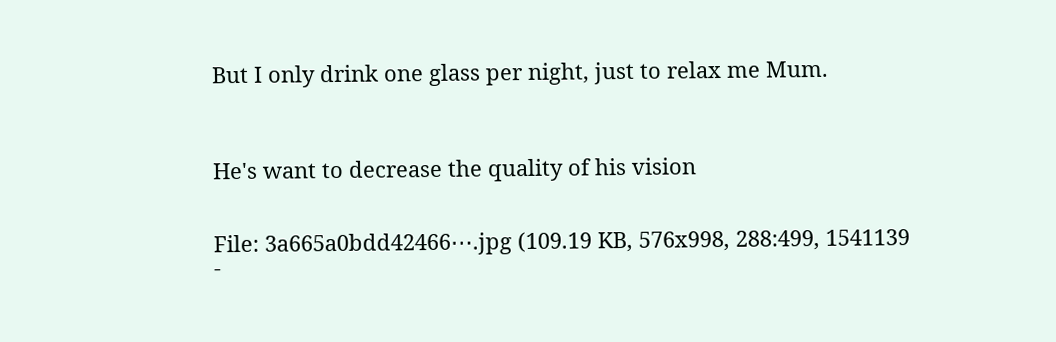But I only drink one glass per night, just to relax me Mum.



He's want to decrease the quality of his vision


File: 3a665a0bdd42466⋯.jpg (109.19 KB, 576x998, 288:499, 1541139 -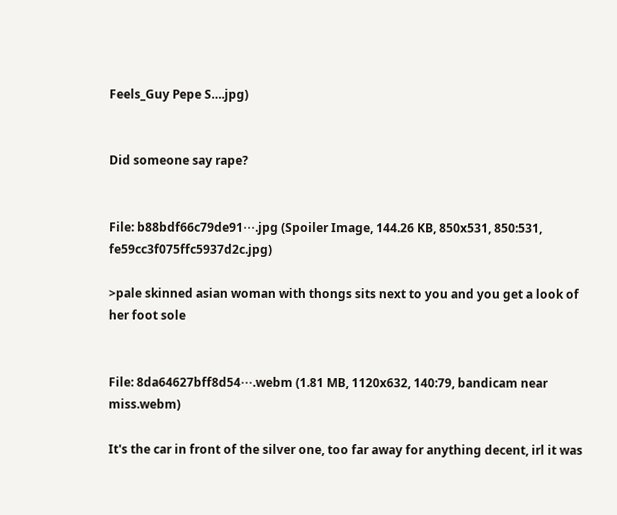Feels_Guy Pepe S….jpg)


Did someone say rape?


File: b88bdf66c79de91⋯.jpg (Spoiler Image, 144.26 KB, 850x531, 850:531, fe59cc3f075ffc5937d2c.jpg)

>pale skinned asian woman with thongs sits next to you and you get a look of her foot sole


File: 8da64627bff8d54⋯.webm (1.81 MB, 1120x632, 140:79, bandicam near miss.webm)

It's the car in front of the silver one, too far away for anything decent, irl it was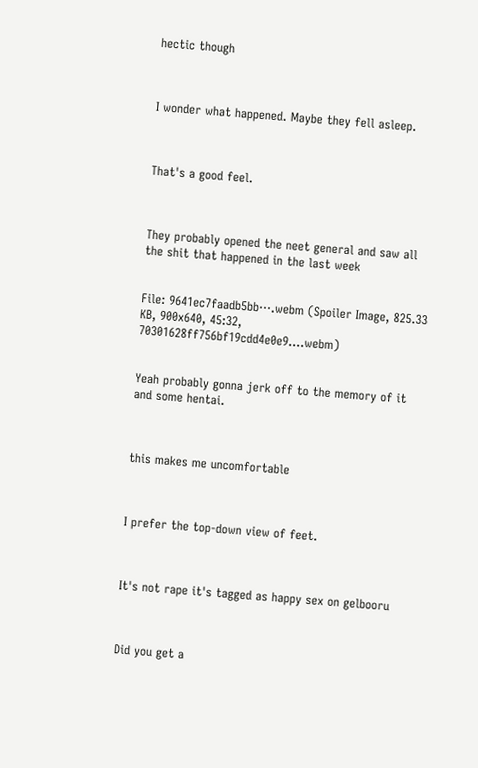hectic though



I wonder what happened. Maybe they fell asleep.



That's a good feel.



They probably opened the neet general and saw all the shit that happened in the last week


File: 9641ec7faadb5bb⋯.webm (Spoiler Image, 825.33 KB, 900x640, 45:32, 70301628ff756bf19cdd4e0e9….webm)


Yeah probably gonna jerk off to the memory of it and some hentai.



this makes me uncomfortable



I prefer the top-down view of feet.



It's not rape it's tagged as happy sex on gelbooru



Did you get a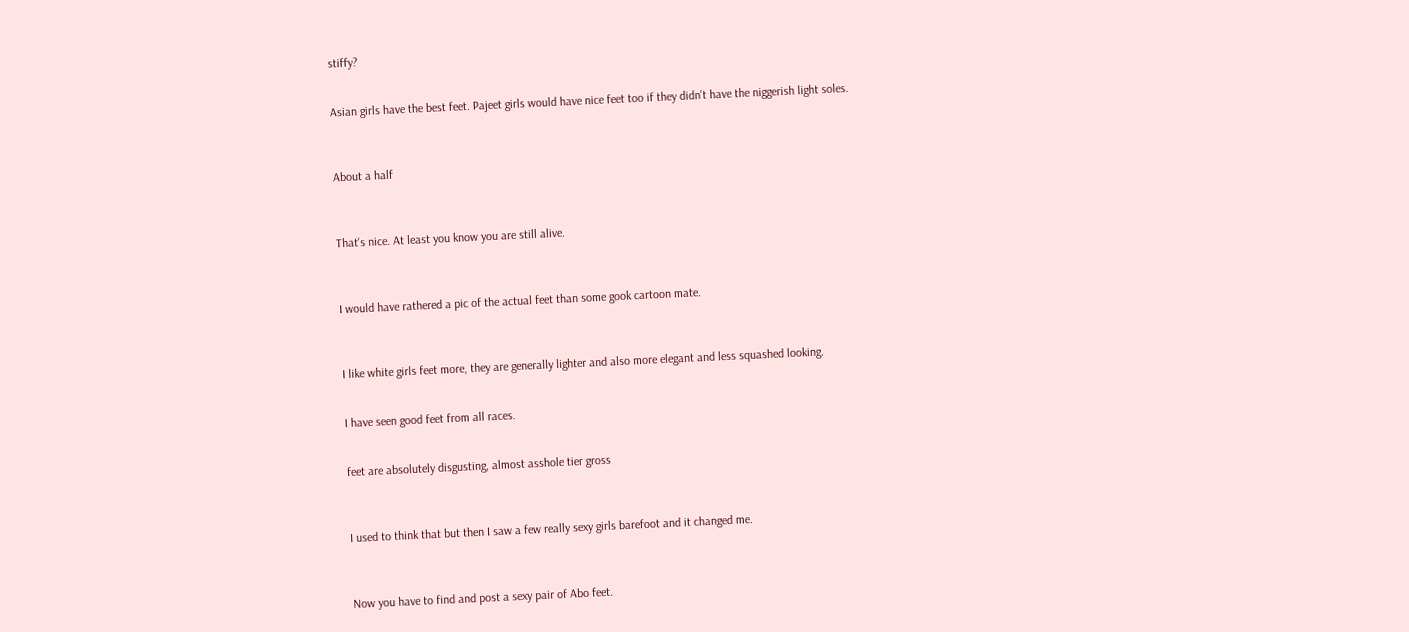stiffy?


Asian girls have the best feet. Pajeet girls would have nice feet too if they didn't have the niggerish light soles.



About a half



That's nice. At least you know you are still alive.



I would have rathered a pic of the actual feet than some gook cartoon mate.



I like white girls feet more, they are generally lighter and also more elegant and less squashed looking.


I have seen good feet from all races.


feet are absolutely disgusting, almost asshole tier gross



I used to think that but then I saw a few really sexy girls barefoot and it changed me.



Now you have to find and post a sexy pair of Abo feet.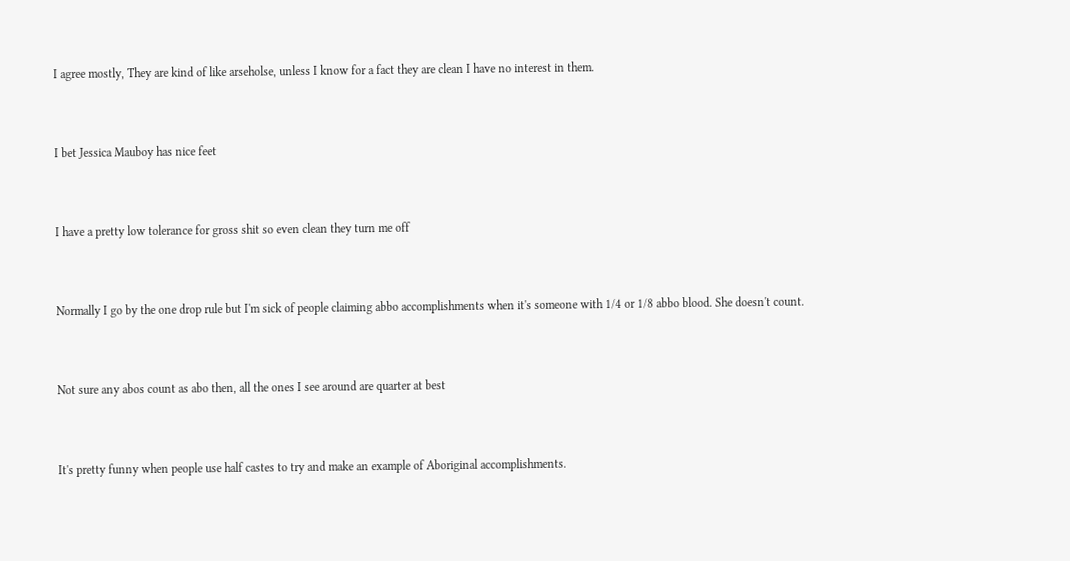I agree mostly, They are kind of like arseholse, unless I know for a fact they are clean I have no interest in them.



I bet Jessica Mauboy has nice feet



I have a pretty low tolerance for gross shit so even clean they turn me off



Normally I go by the one drop rule but I'm sick of people claiming abbo accomplishments when it's someone with 1/4 or 1/8 abbo blood. She doesn't count.



Not sure any abos count as abo then, all the ones I see around are quarter at best



It's pretty funny when people use half castes to try and make an example of Aboriginal accomplishments.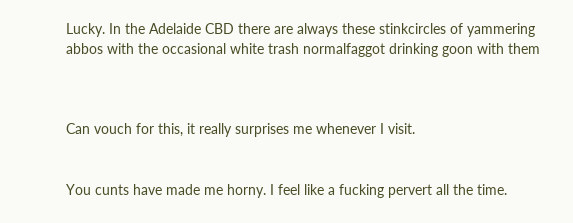Lucky. In the Adelaide CBD there are always these stinkcircles of yammering abbos with the occasional white trash normalfaggot drinking goon with them



Can vouch for this, it really surprises me whenever I visit.


You cunts have made me horny. I feel like a fucking pervert all the time.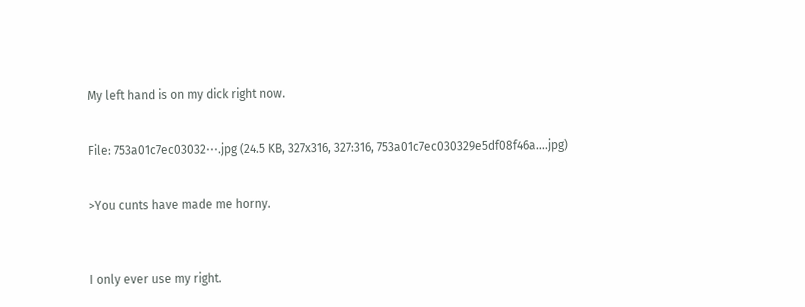My left hand is on my dick right now.


File: 753a01c7ec03032⋯.jpg (24.5 KB, 327x316, 327:316, 753a01c7ec030329e5df08f46a….jpg)


>You cunts have made me horny.



I only ever use my right.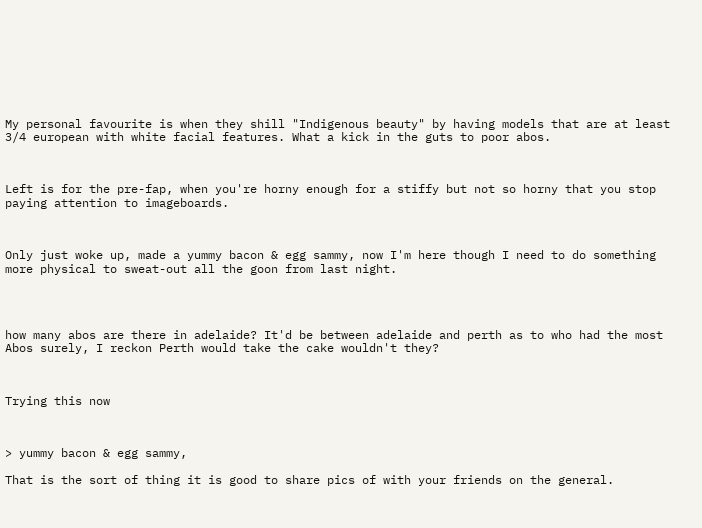My personal favourite is when they shill "Indigenous beauty" by having models that are at least 3/4 european with white facial features. What a kick in the guts to poor abos.



Left is for the pre-fap, when you're horny enough for a stiffy but not so horny that you stop paying attention to imageboards.



Only just woke up, made a yummy bacon & egg sammy, now I'm here though I need to do something more physical to sweat-out all the goon from last night.




how many abos are there in adelaide? It'd be between adelaide and perth as to who had the most Abos surely, I reckon Perth would take the cake wouldn't they?



Trying this now



> yummy bacon & egg sammy,

That is the sort of thing it is good to share pics of with your friends on the general.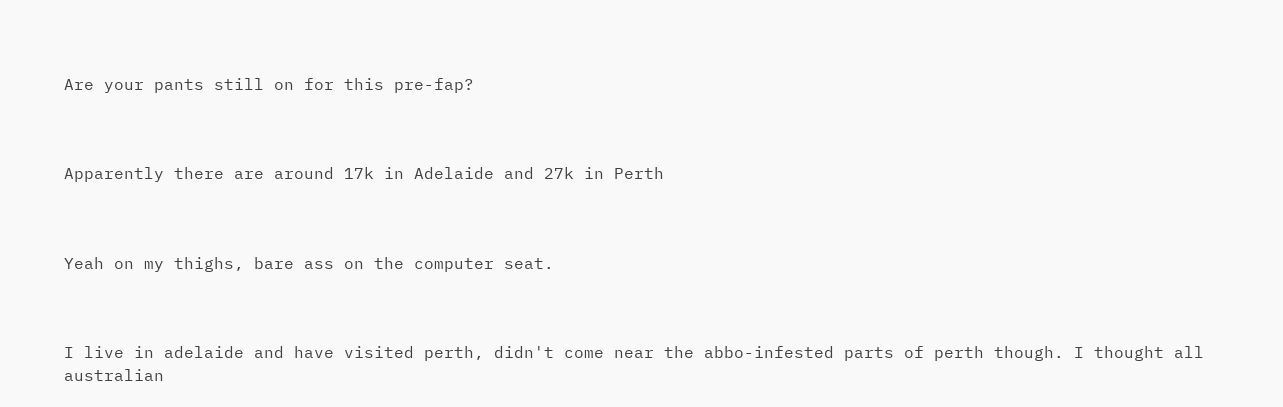Are your pants still on for this pre-fap?



Apparently there are around 17k in Adelaide and 27k in Perth



Yeah on my thighs, bare ass on the computer seat.



I live in adelaide and have visited perth, didn't come near the abbo-infested parts of perth though. I thought all australian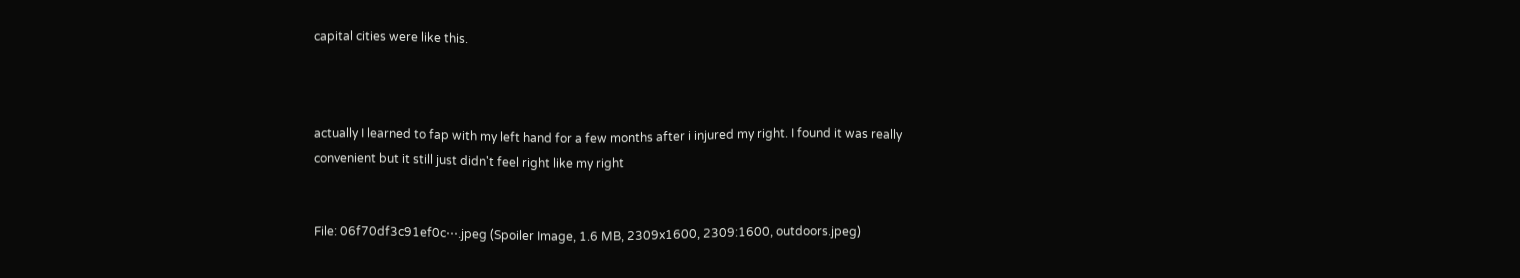capital cities were like this.



actually I learned to fap with my left hand for a few months after i injured my right. I found it was really convenient but it still just didn't feel right like my right


File: 06f70df3c91ef0c⋯.jpeg (Spoiler Image, 1.6 MB, 2309x1600, 2309:1600, outdoors.jpeg)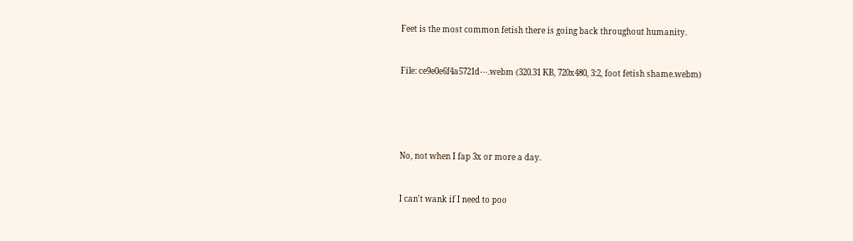Feet is the most common fetish there is going back throughout humanity.


File: ce9e0e6f4a5721d⋯.webm (320.31 KB, 720x480, 3:2, foot fetish shame.webm)





No, not when I fap 3x or more a day.


I can't wank if I need to poo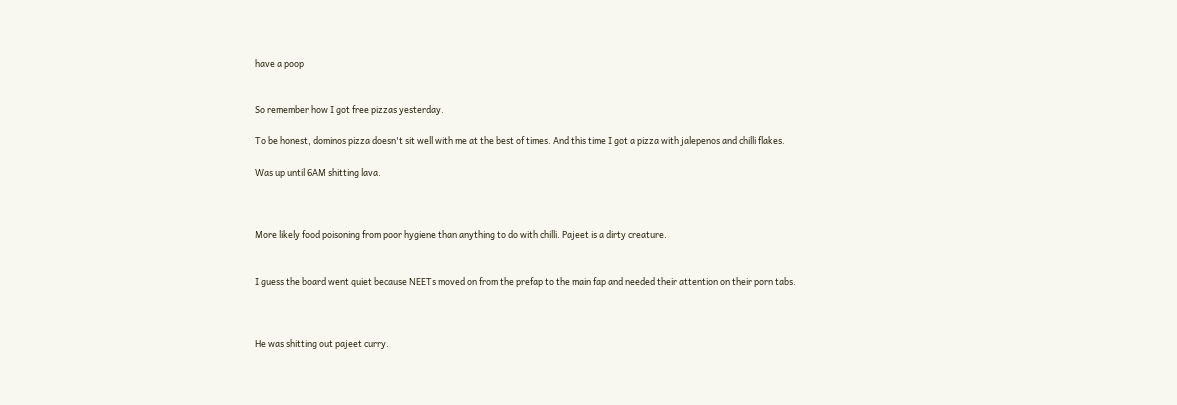have a poop


So remember how I got free pizzas yesterday.

To be honest, dominos pizza doesn't sit well with me at the best of times. And this time I got a pizza with jalepenos and chilli flakes.

Was up until 6AM shitting lava.



More likely food poisoning from poor hygiene than anything to do with chilli. Pajeet is a dirty creature.


I guess the board went quiet because NEETs moved on from the prefap to the main fap and needed their attention on their porn tabs.



He was shitting out pajeet curry.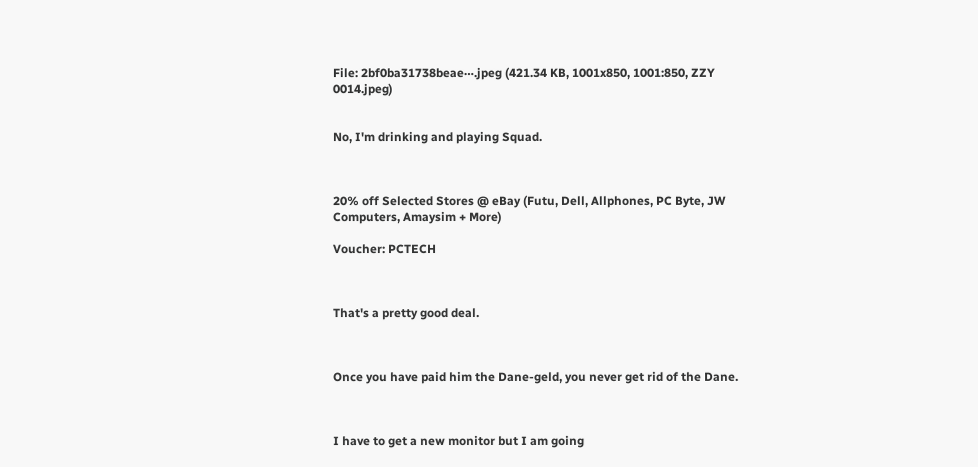File: 2bf0ba31738beae⋯.jpeg (421.34 KB, 1001x850, 1001:850, ZZY 0014.jpeg)


No, I'm drinking and playing Squad.



20% off Selected Stores @ eBay (Futu, Dell, Allphones, PC Byte, JW Computers, Amaysim + More)

Voucher: PCTECH



That's a pretty good deal.



Once you have paid him the Dane-geld, you never get rid of the Dane.



I have to get a new monitor but I am going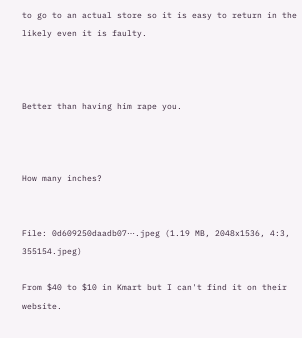to go to an actual store so it is easy to return in the likely even it is faulty.



Better than having him rape you.



How many inches?


File: 0d609250daadb07⋯.jpeg (1.19 MB, 2048x1536, 4:3, 355154.jpeg)

From $40 to $10 in Kmart but I can't find it on their website.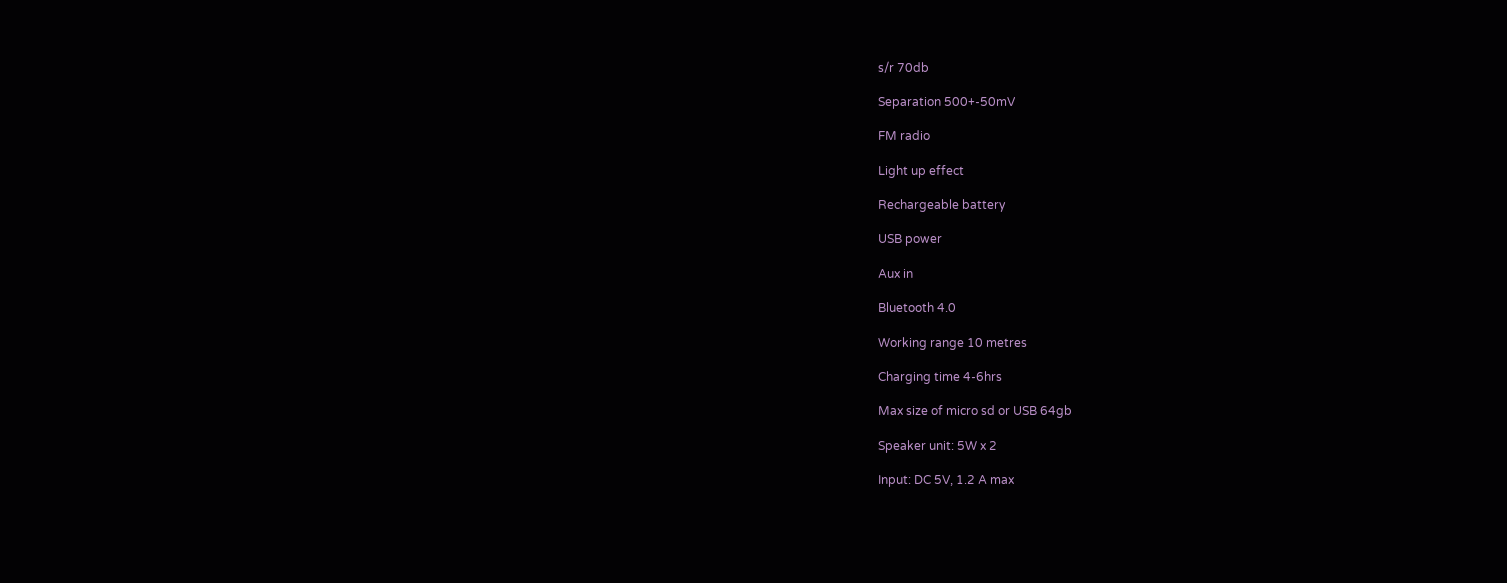s/r 70db

Separation 500+-50mV

FM radio

Light up effect

Rechargeable battery

USB power

Aux in

Bluetooth 4.0

Working range 10 metres

Charging time 4-6hrs

Max size of micro sd or USB 64gb

Speaker unit: 5W x 2

Input: DC 5V, 1.2 A max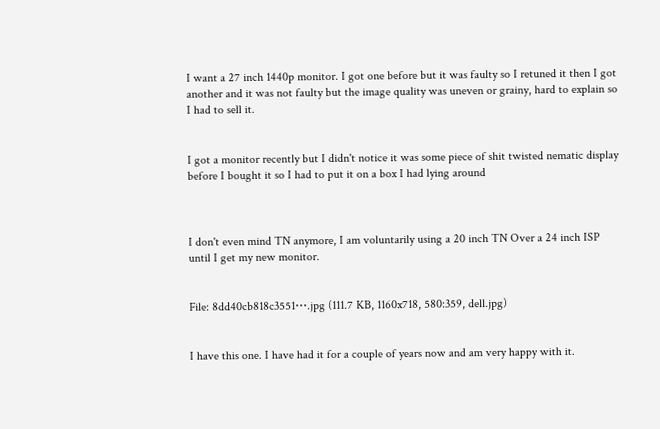I want a 27 inch 1440p monitor. I got one before but it was faulty so I retuned it then I got another and it was not faulty but the image quality was uneven or grainy, hard to explain so I had to sell it.


I got a monitor recently but I didn't notice it was some piece of shit twisted nematic display before I bought it so I had to put it on a box I had lying around



I don't even mind TN anymore, I am voluntarily using a 20 inch TN Over a 24 inch ISP until I get my new monitor.


File: 8dd40cb818c3551⋯.jpg (111.7 KB, 1160x718, 580:359, dell.jpg)


I have this one. I have had it for a couple of years now and am very happy with it.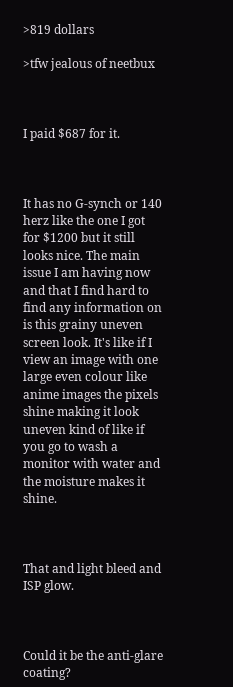>819 dollars

>tfw jealous of neetbux



I paid $687 for it.



It has no G-synch or 140 herz like the one I got for $1200 but it still looks nice. The main issue I am having now and that I find hard to find any information on is this grainy uneven screen look. It's like if I view an image with one large even colour like anime images the pixels shine making it look uneven kind of like if you go to wash a monitor with water and the moisture makes it shine.



That and light bleed and ISP glow.



Could it be the anti-glare coating?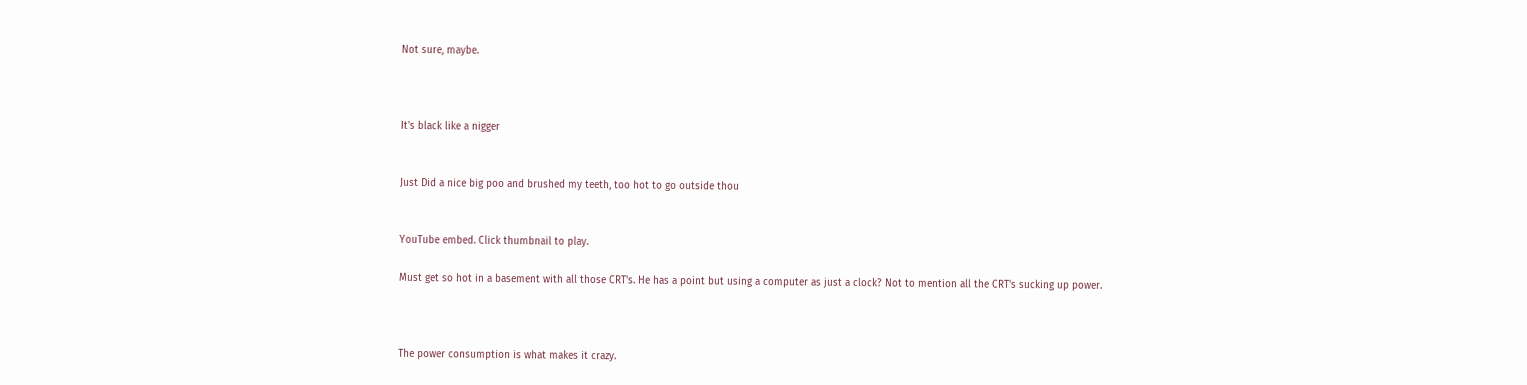Not sure, maybe.



It's black like a nigger


Just Did a nice big poo and brushed my teeth, too hot to go outside thou


YouTube embed. Click thumbnail to play.

Must get so hot in a basement with all those CRT's. He has a point but using a computer as just a clock? Not to mention all the CRT's sucking up power.



The power consumption is what makes it crazy.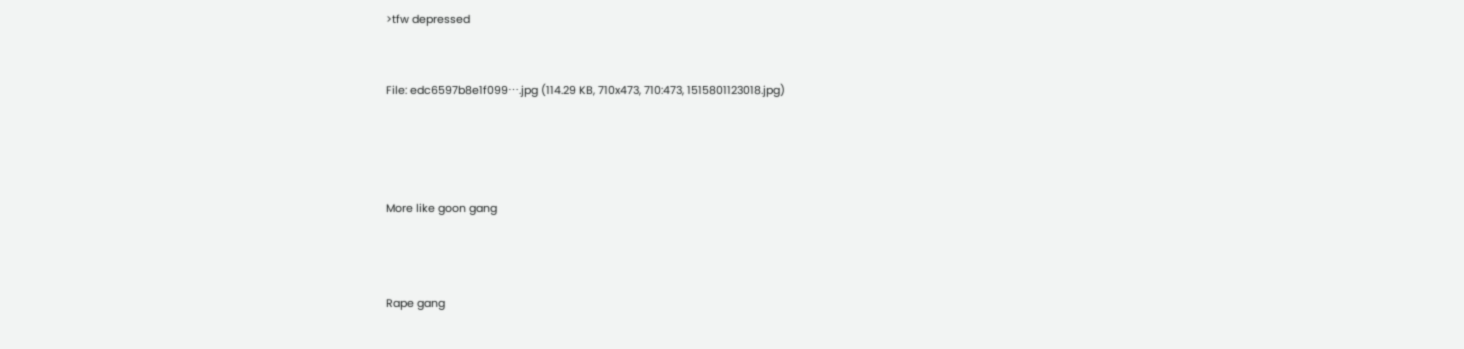>tfw depressed


File: edc6597b8e1f099⋯.jpg (114.29 KB, 710x473, 710:473, 1515801123018.jpg)




More like goon gang



Rape gang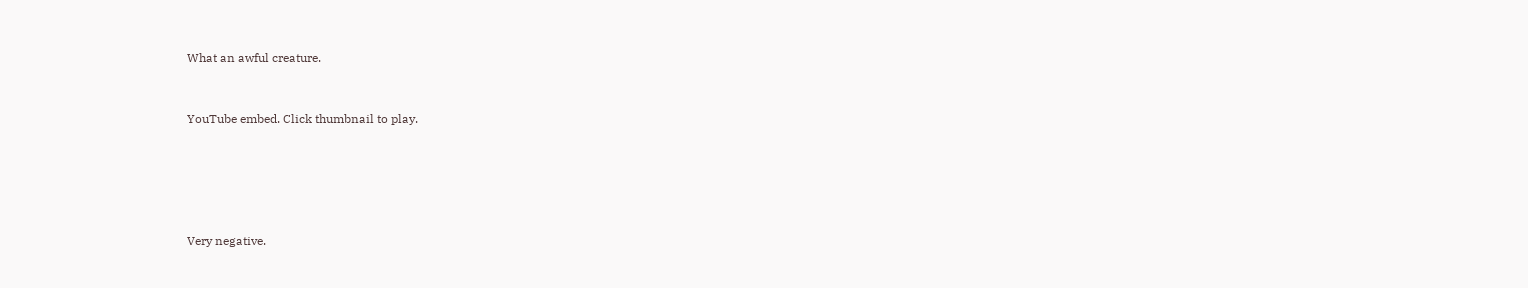What an awful creature.


YouTube embed. Click thumbnail to play.





Very negative.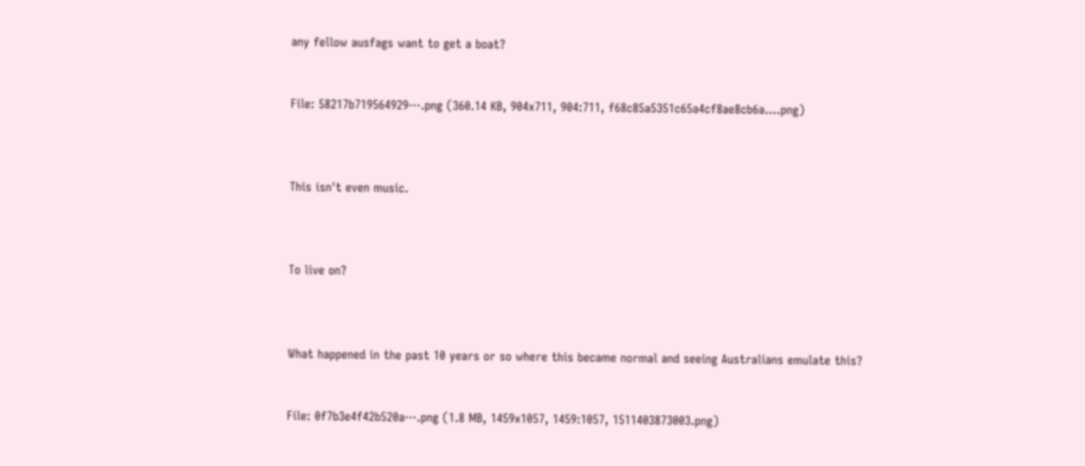any fellow ausfags want to get a boat?


File: 58217b719564929⋯.png (360.14 KB, 904x711, 904:711, f68c85a5351c65a4cf8ae8cb6a….png)



This isn't even music.



To live on?



What happened in the past 10 years or so where this became normal and seeing Australians emulate this?


File: 0f7b3e4f42b520a⋯.png (1.8 MB, 1459x1057, 1459:1057, 1511403873003.png)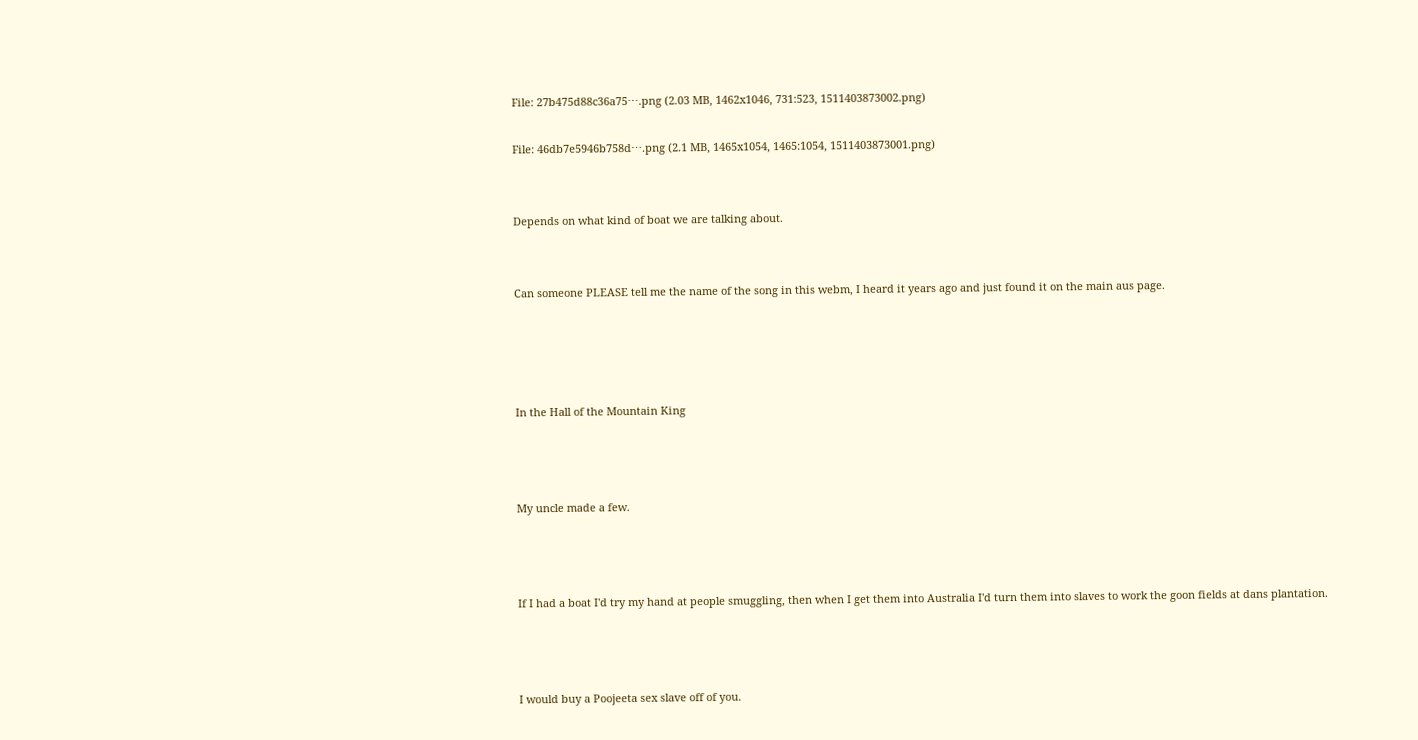File: 27b475d88c36a75⋯.png (2.03 MB, 1462x1046, 731:523, 1511403873002.png)

File: 46db7e5946b758d⋯.png (2.1 MB, 1465x1054, 1465:1054, 1511403873001.png)


Depends on what kind of boat we are talking about.


Can someone PLEASE tell me the name of the song in this webm, I heard it years ago and just found it on the main aus page.




In the Hall of the Mountain King



My uncle made a few.



If I had a boat I'd try my hand at people smuggling, then when I get them into Australia I'd turn them into slaves to work the goon fields at dans plantation.



I would buy a Poojeeta sex slave off of you.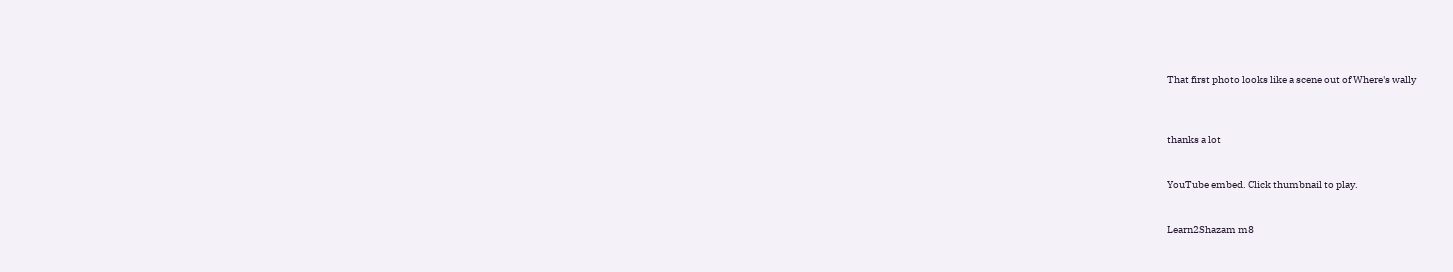That first photo looks like a scene out of Where's wally



thanks a lot


YouTube embed. Click thumbnail to play.


Learn2Shazam m8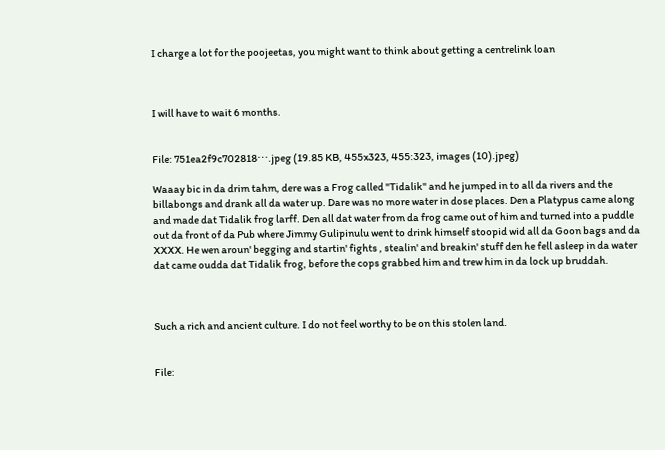I charge a lot for the poojeetas, you might want to think about getting a centrelink loan



I will have to wait 6 months.


File: 751ea2f9c702818⋯.jpeg (19.85 KB, 455x323, 455:323, images (10).jpeg)

Waaay bic in da drim tahm, dere was a Frog called "Tidalik" and he jumped in to all da rivers and the billabongs and drank all da water up. Dare was no more water in dose places. Den a Platypus came along and made dat Tidalik frog larff. Den all dat water from da frog came out of him and turned into a puddle out da front of da Pub where Jimmy Gulipinulu went to drink himself stoopid wid all da Goon bags and da XXXX. He wen aroun' begging and startin' fights , stealin' and breakin' stuff den he fell asleep in da water dat came oudda dat Tidalik frog, before the cops grabbed him and trew him in da lock up bruddah.



Such a rich and ancient culture. I do not feel worthy to be on this stolen land.


File: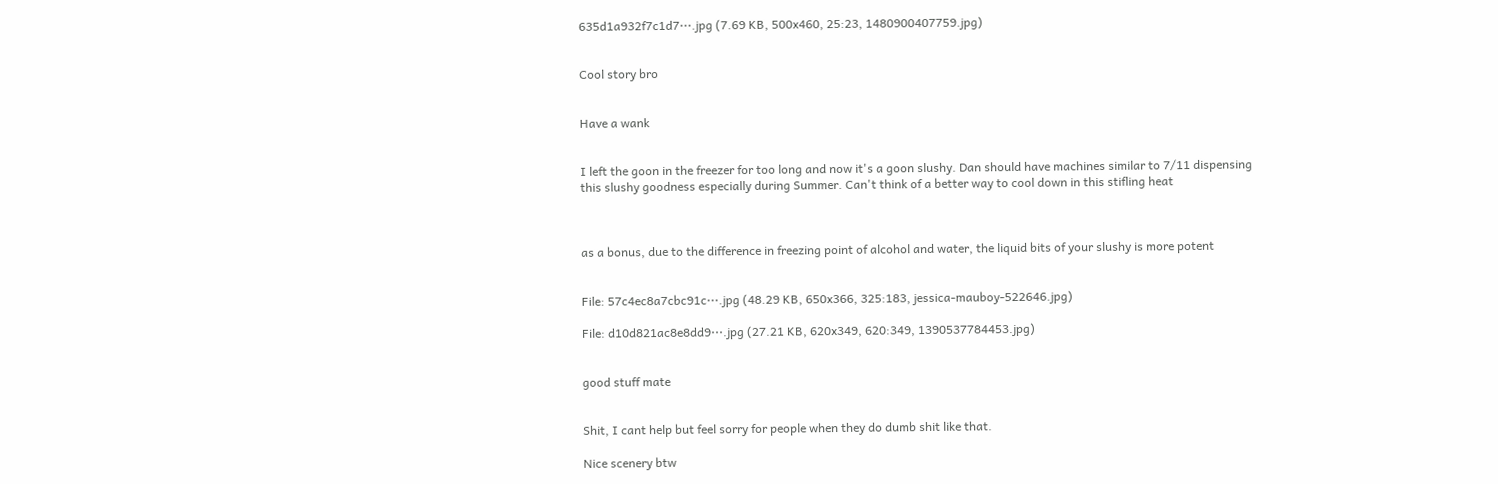635d1a932f7c1d7⋯.jpg (7.69 KB, 500x460, 25:23, 1480900407759.jpg)


Cool story bro


Have a wank


I left the goon in the freezer for too long and now it's a goon slushy. Dan should have machines similar to 7/11 dispensing this slushy goodness especially during Summer. Can't think of a better way to cool down in this stifling heat



as a bonus, due to the difference in freezing point of alcohol and water, the liquid bits of your slushy is more potent


File: 57c4ec8a7cbc91c⋯.jpg (48.29 KB, 650x366, 325:183, jessica-mauboy-522646.jpg)

File: d10d821ac8e8dd9⋯.jpg (27.21 KB, 620x349, 620:349, 1390537784453.jpg)


good stuff mate


Shit, I cant help but feel sorry for people when they do dumb shit like that.

Nice scenery btw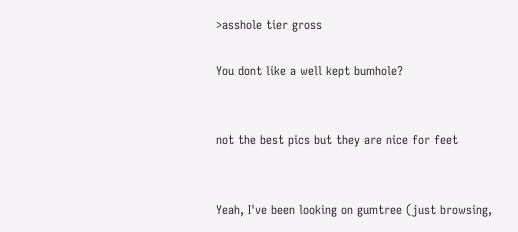>asshole tier gross

You dont like a well kept bumhole?


not the best pics but they are nice for feet


Yeah, I've been looking on gumtree (just browsing,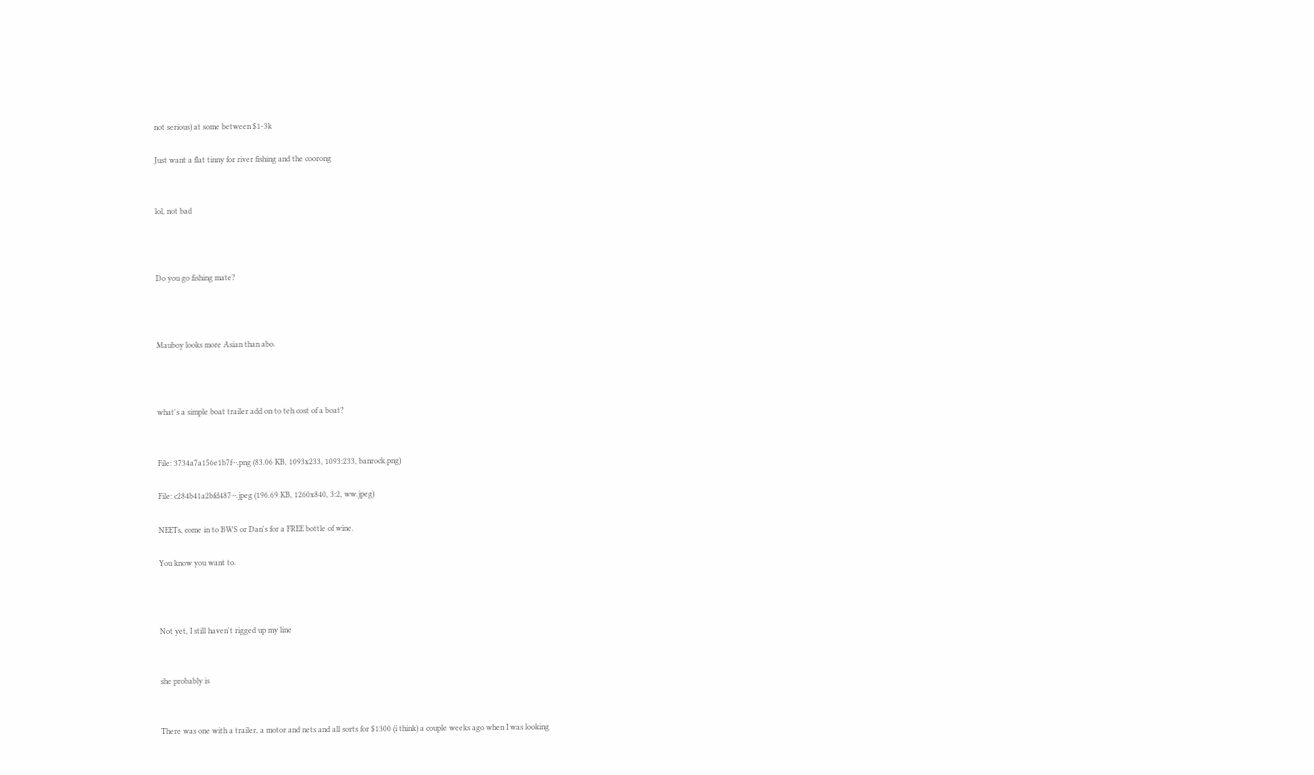not serious) at some between $1-3k

Just want a flat tinny for river fishing and the coorong


lol, not bad



Do you go fishing mate?



Mauboy looks more Asian than abo.



what's a simple boat trailer add on to teh cost of a boat?


File: 3734a7a156e1b7f⋯.png (83.06 KB, 1093x233, 1093:233, banrock.png)

File: c284b41a2bfd487⋯.jpeg (196.69 KB, 1260x840, 3:2, ww.jpeg)

NEETs, come in to BWS or Dan's for a FREE bottle of wine.

You know you want to.



Not yet, I still haven't rigged up my line


she probably is


There was one with a trailer, a motor and nets and all sorts for $1300 (i think) a couple weeks ago when I was looking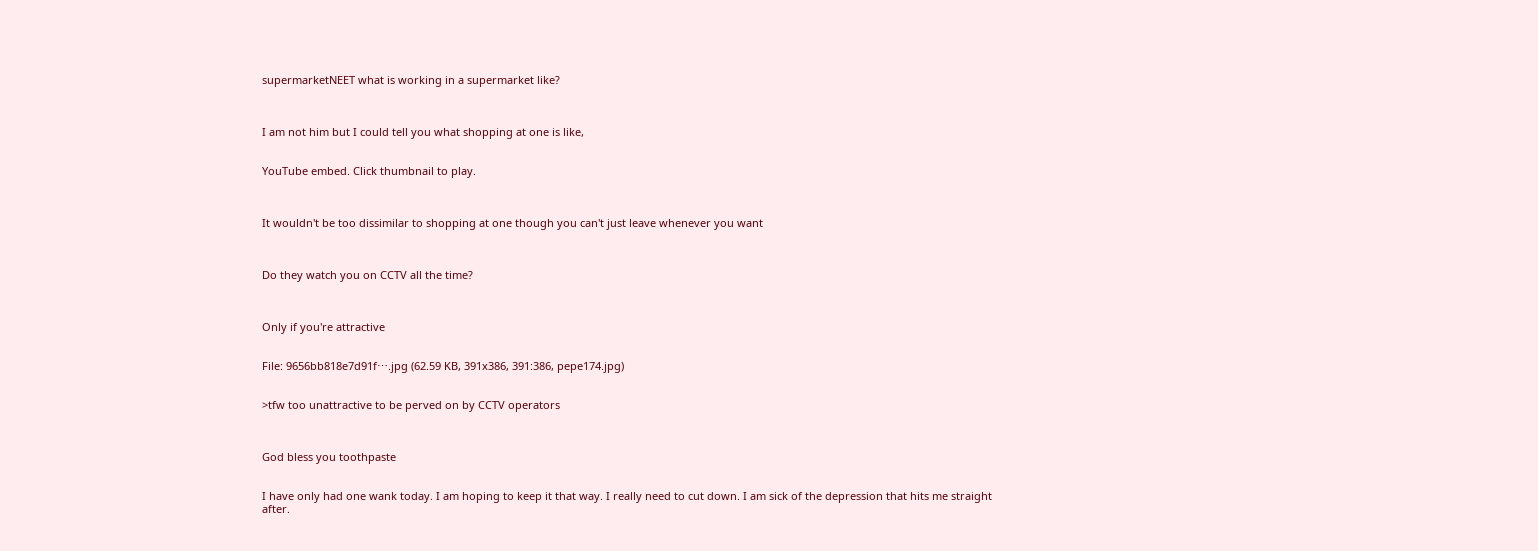supermarketNEET what is working in a supermarket like?



I am not him but I could tell you what shopping at one is like,


YouTube embed. Click thumbnail to play.



It wouldn't be too dissimilar to shopping at one though you can't just leave whenever you want



Do they watch you on CCTV all the time?



Only if you're attractive


File: 9656bb818e7d91f⋯.jpg (62.59 KB, 391x386, 391:386, pepe174.jpg)


>tfw too unattractive to be perved on by CCTV operators



God bless you toothpaste


I have only had one wank today. I am hoping to keep it that way. I really need to cut down. I am sick of the depression that hits me straight after.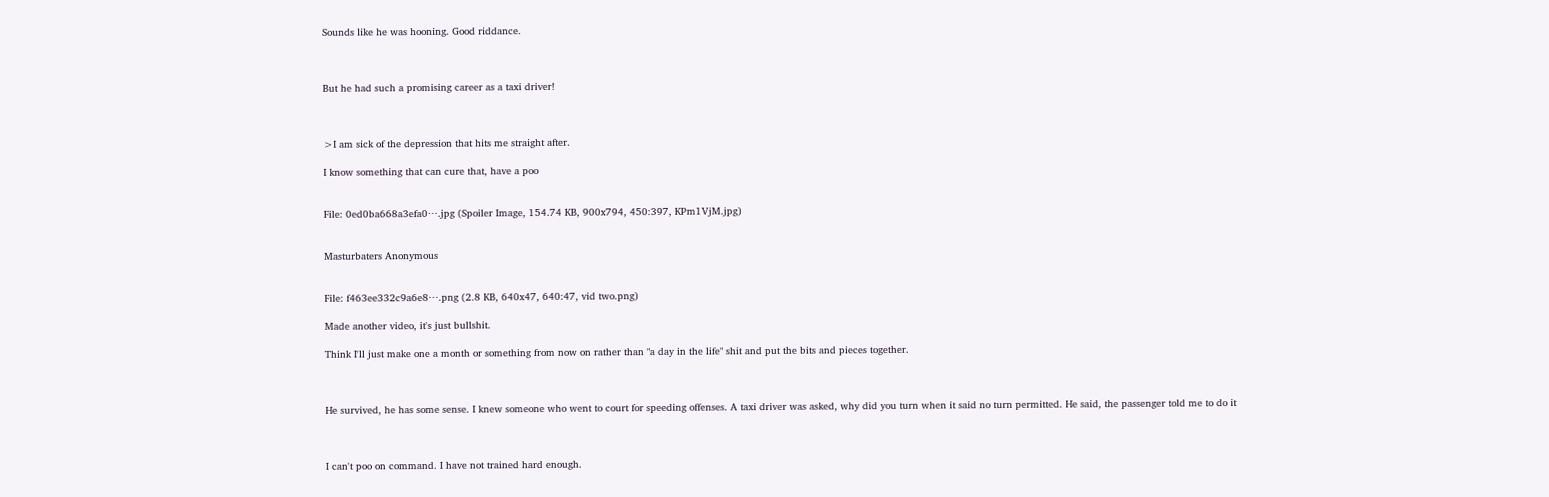Sounds like he was hooning. Good riddance.



But he had such a promising career as a taxi driver!



>I am sick of the depression that hits me straight after.

I know something that can cure that, have a poo


File: 0ed0ba668a3efa0⋯.jpg (Spoiler Image, 154.74 KB, 900x794, 450:397, KPm1VjM.jpg)


Masturbaters Anonymous


File: f463ee332c9a6e8⋯.png (2.8 KB, 640x47, 640:47, vid two.png)

Made another video, it's just bullshit.

Think I'll just make one a month or something from now on rather than "a day in the life" shit and put the bits and pieces together.



He survived, he has some sense. I knew someone who went to court for speeding offenses. A taxi driver was asked, why did you turn when it said no turn permitted. He said, the passenger told me to do it



I can't poo on command. I have not trained hard enough.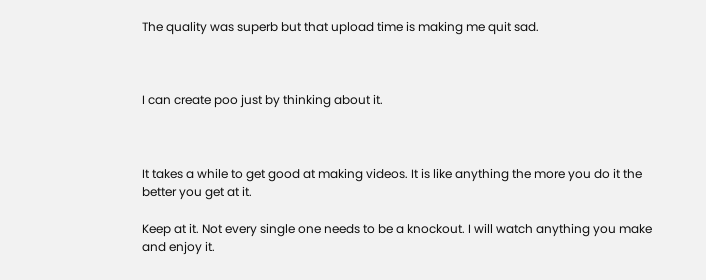The quality was superb but that upload time is making me quit sad.



I can create poo just by thinking about it.



It takes a while to get good at making videos. It is like anything the more you do it the better you get at it.

Keep at it. Not every single one needs to be a knockout. I will watch anything you make and enjoy it.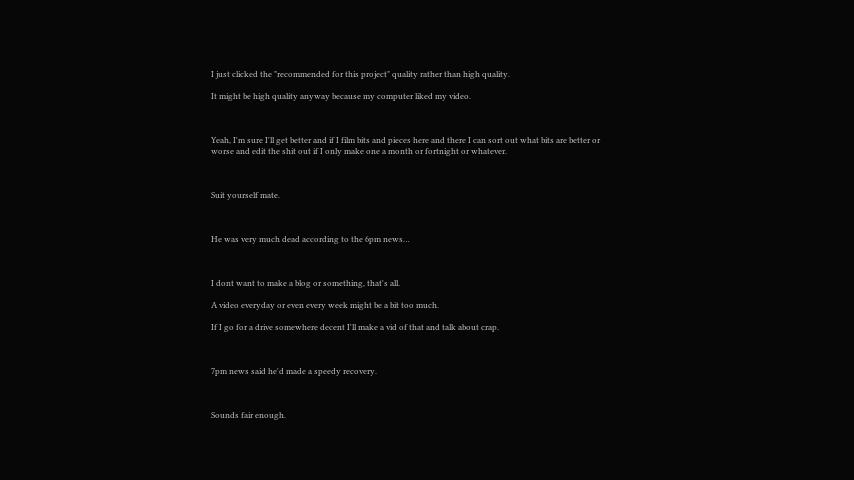I just clicked the "recommended for this project" quality rather than high quality.

It might be high quality anyway because my computer liked my video.



Yeah, I'm sure I'll get better and if I film bits and pieces here and there I can sort out what bits are better or worse and edit the shit out if I only make one a month or fortnight or whatever.



Suit yourself mate.



He was very much dead according to the 6pm news…



I dont want to make a blog or something, that's all.

A video everyday or even every week might be a bit too much.

If I go for a drive somewhere decent I'll make a vid of that and talk about crap.



7pm news said he'd made a speedy recovery.



Sounds fair enough.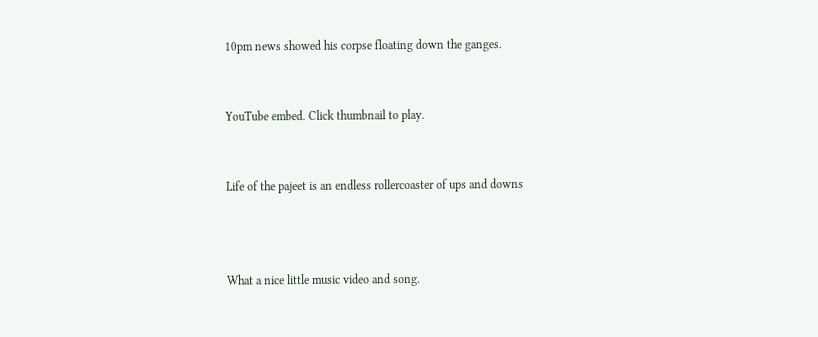10pm news showed his corpse floating down the ganges.


YouTube embed. Click thumbnail to play.


Life of the pajeet is an endless rollercoaster of ups and downs



What a nice little music video and song.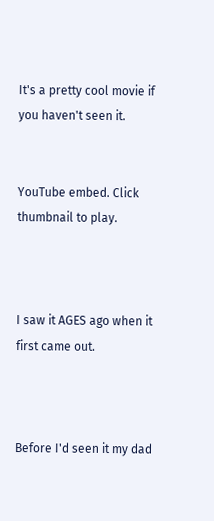It's a pretty cool movie if you haven't seen it.


YouTube embed. Click thumbnail to play.



I saw it AGES ago when it first came out.



Before I'd seen it my dad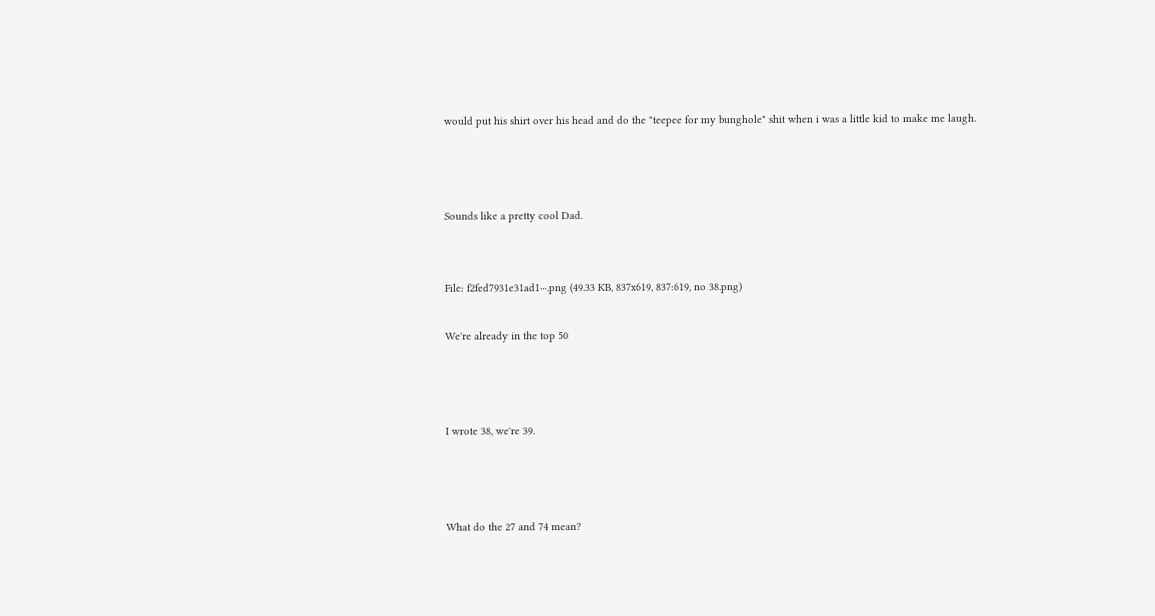would put his shirt over his head and do the "teepee for my bunghole" shit when i was a little kid to make me laugh.



Sounds like a pretty cool Dad.


File: f2fed7931e31ad1⋯.png (49.33 KB, 837x619, 837:619, no 38.png)

We're already in the top 50



I wrote 38, we're 39.



What do the 27 and 74 mean?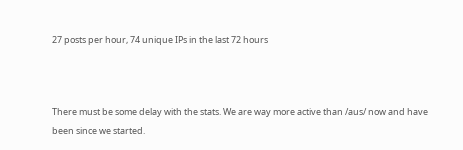27 posts per hour, 74 unique IPs in the last 72 hours



There must be some delay with the stats. We are way more active than /aus/ now and have been since we started.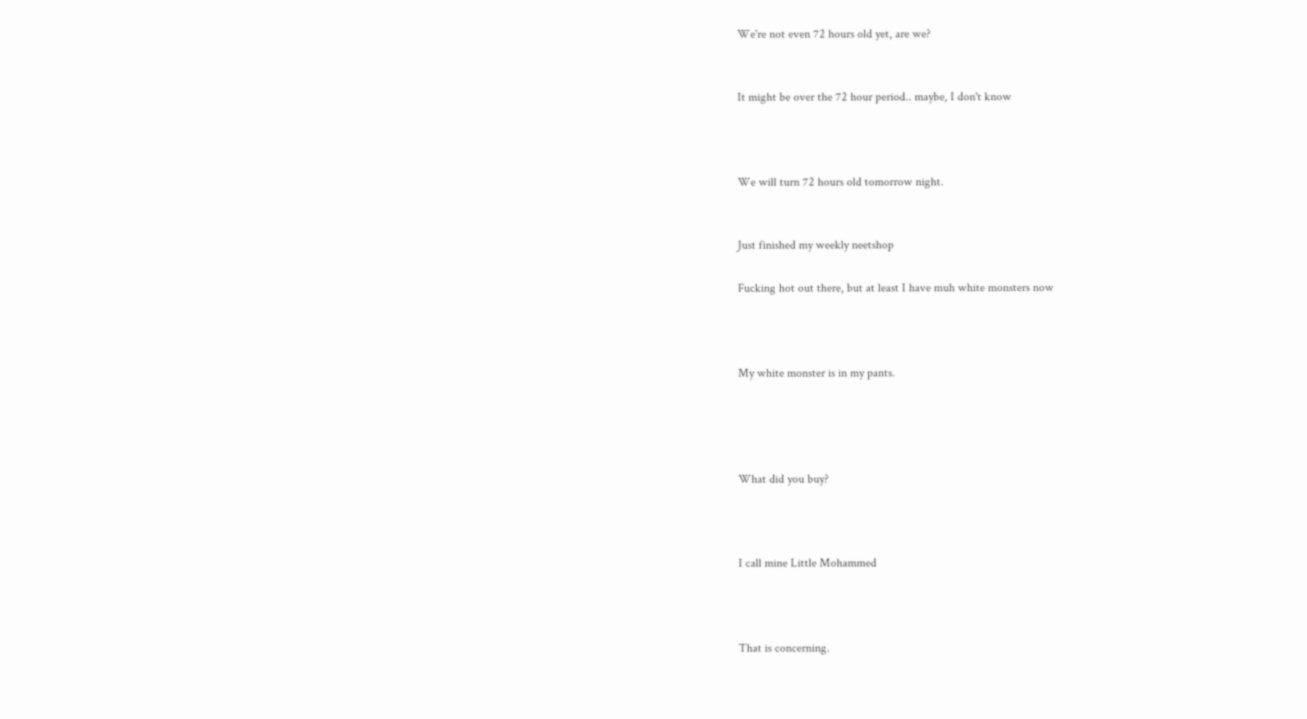We're not even 72 hours old yet, are we?


It might be over the 72 hour period.. maybe, I don't know



We will turn 72 hours old tomorrow night.


Just finished my weekly neetshop

Fucking hot out there, but at least I have muh white monsters now



My white monster is in my pants.




What did you buy?



I call mine Little Mohammed



That is concerning.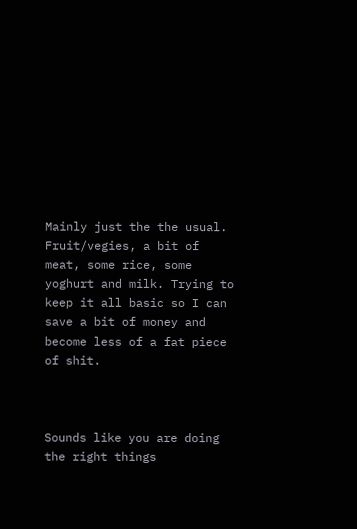Mainly just the the usual. Fruit/vegies, a bit of meat, some rice, some yoghurt and milk. Trying to keep it all basic so I can save a bit of money and become less of a fat piece of shit.



Sounds like you are doing the right things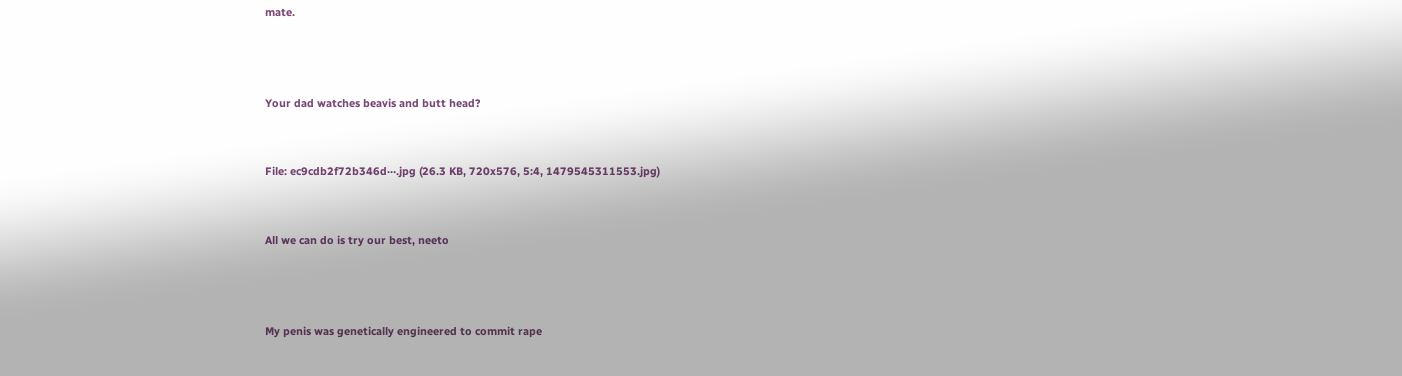mate.



Your dad watches beavis and butt head?


File: ec9cdb2f72b346d⋯.jpg (26.3 KB, 720x576, 5:4, 1479545311553.jpg)


All we can do is try our best, neeto



My penis was genetically engineered to commit rape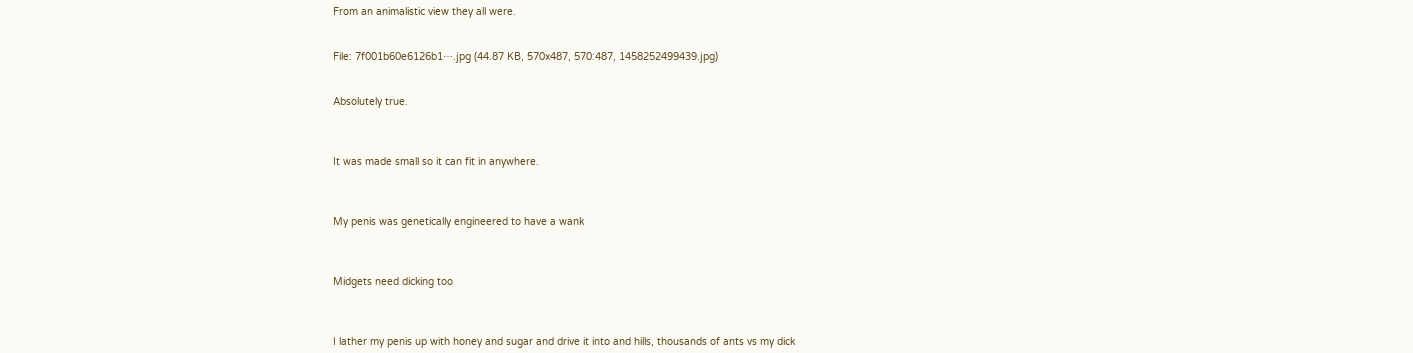From an animalistic view they all were.


File: 7f001b60e6126b1⋯.jpg (44.87 KB, 570x487, 570:487, 1458252499439.jpg)


Absolutely true.



It was made small so it can fit in anywhere.



My penis was genetically engineered to have a wank



Midgets need dicking too



I lather my penis up with honey and sugar and drive it into and hills, thousands of ants vs my dick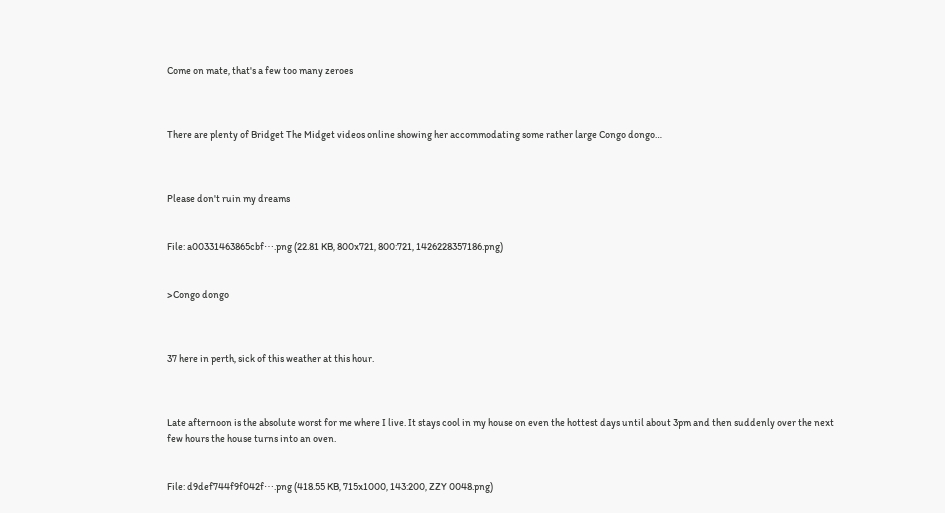Come on mate, that's a few too many zeroes



There are plenty of Bridget The Midget videos online showing her accommodating some rather large Congo dongo…



Please don't ruin my dreams


File: a00331463865cbf⋯.png (22.81 KB, 800x721, 800:721, 1426228357186.png)


>Congo dongo



37 here in perth, sick of this weather at this hour.



Late afternoon is the absolute worst for me where I live. It stays cool in my house on even the hottest days until about 3pm and then suddenly over the next few hours the house turns into an oven.


File: d9def744f9f042f⋯.png (418.55 KB, 715x1000, 143:200, ZZY 0048.png)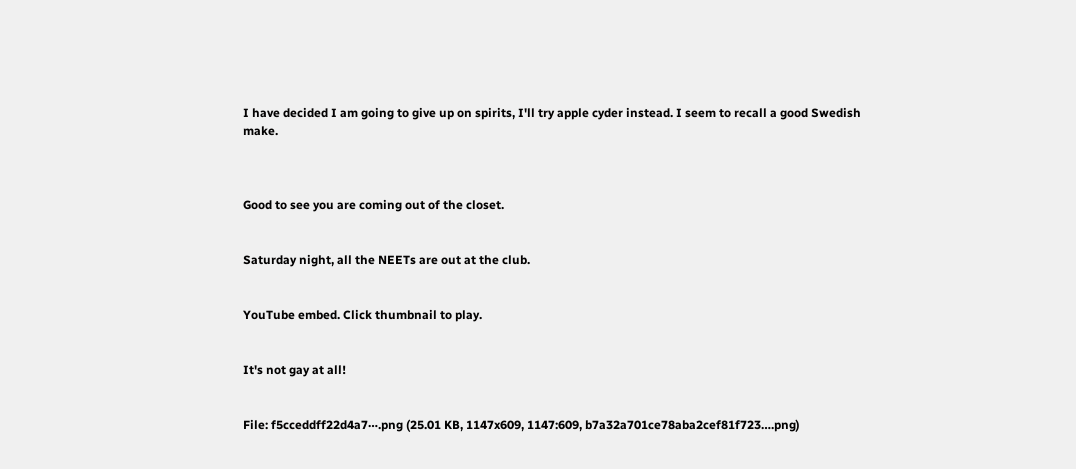I have decided I am going to give up on spirits, I'll try apple cyder instead. I seem to recall a good Swedish make.



Good to see you are coming out of the closet.


Saturday night, all the NEETs are out at the club.


YouTube embed. Click thumbnail to play.


It's not gay at all!


File: f5cceddff22d4a7⋯.png (25.01 KB, 1147x609, 1147:609, b7a32a701ce78aba2cef81f723….png)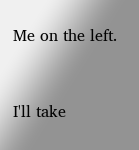Me on the left.



I'll take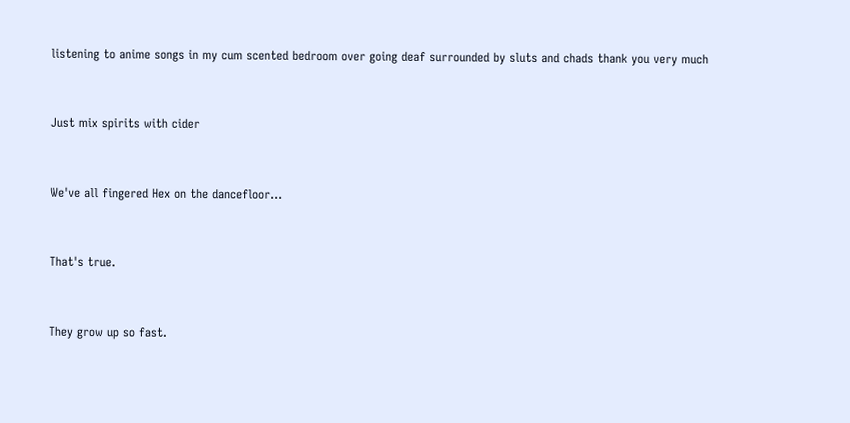listening to anime songs in my cum scented bedroom over going deaf surrounded by sluts and chads thank you very much



Just mix spirits with cider



We've all fingered Hex on the dancefloor…



That's true.



They grow up so fast.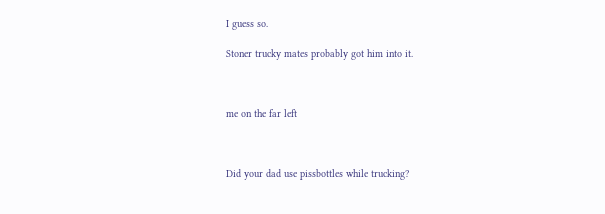I guess so.

Stoner trucky mates probably got him into it.



me on the far left



Did your dad use pissbottles while trucking?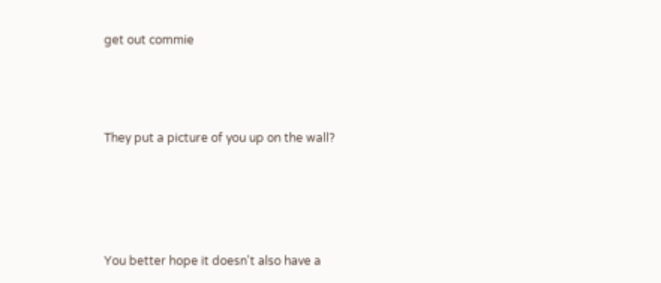get out commie



They put a picture of you up on the wall?




You better hope it doesn't also have a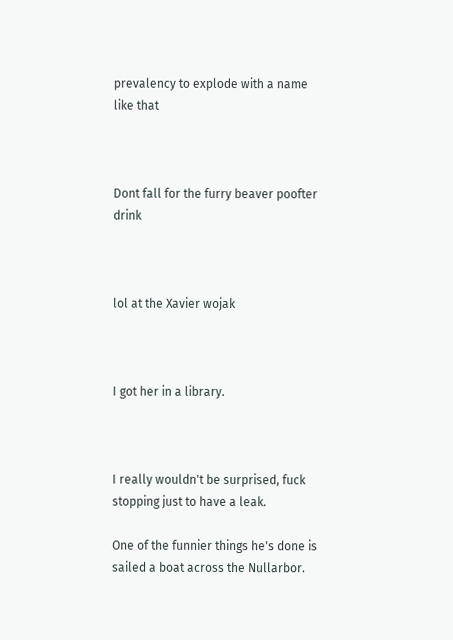prevalency to explode with a name like that



Dont fall for the furry beaver poofter drink



lol at the Xavier wojak



I got her in a library.



I really wouldn't be surprised, fuck stopping just to have a leak.

One of the funnier things he's done is sailed a boat across the Nullarbor.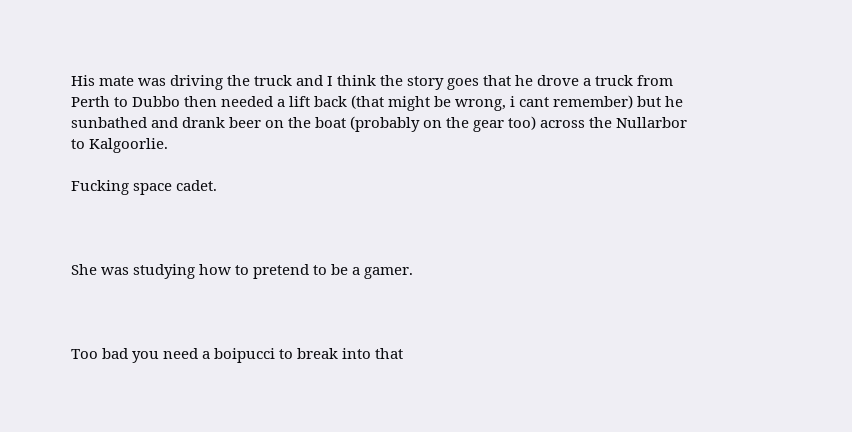His mate was driving the truck and I think the story goes that he drove a truck from Perth to Dubbo then needed a lift back (that might be wrong, i cant remember) but he sunbathed and drank beer on the boat (probably on the gear too) across the Nullarbor to Kalgoorlie.

Fucking space cadet.



She was studying how to pretend to be a gamer.



Too bad you need a boipucci to break into that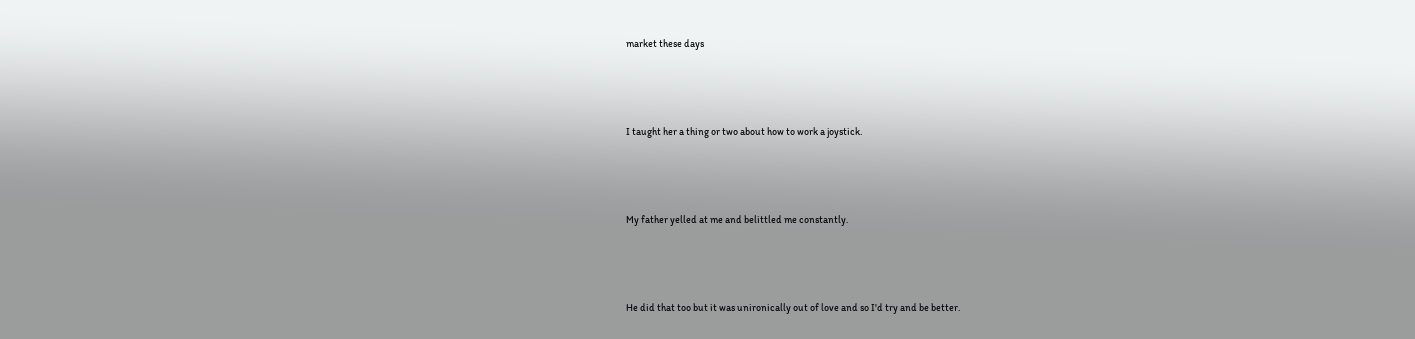market these days



I taught her a thing or two about how to work a joystick.



My father yelled at me and belittled me constantly.



He did that too but it was unironically out of love and so I'd try and be better.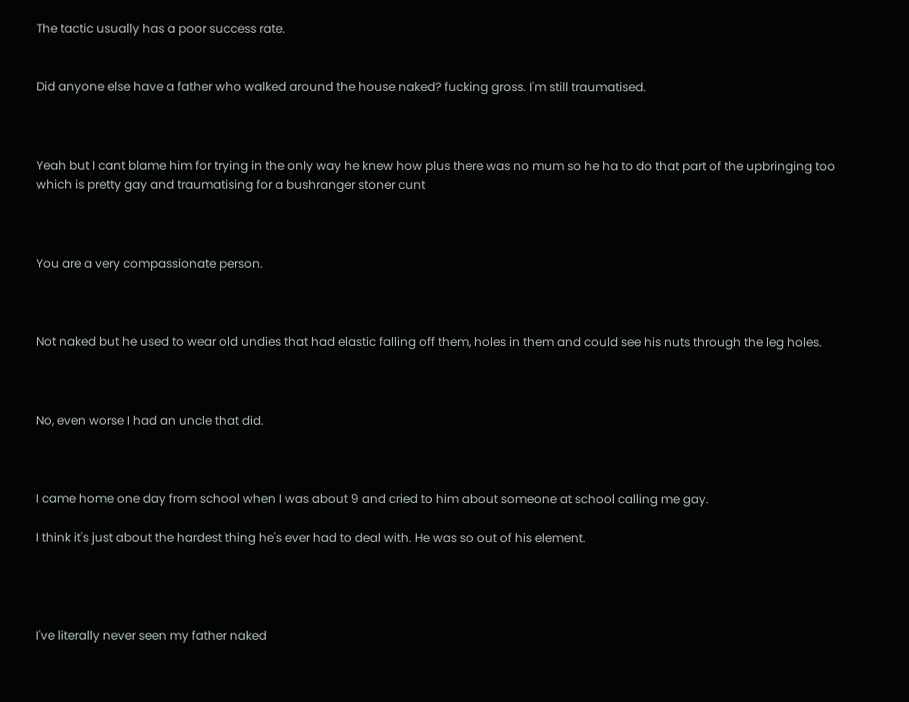The tactic usually has a poor success rate.


Did anyone else have a father who walked around the house naked? fucking gross. I'm still traumatised.



Yeah but I cant blame him for trying in the only way he knew how plus there was no mum so he ha to do that part of the upbringing too which is pretty gay and traumatising for a bushranger stoner cunt



You are a very compassionate person.



Not naked but he used to wear old undies that had elastic falling off them, holes in them and could see his nuts through the leg holes.



No, even worse I had an uncle that did.



I came home one day from school when I was about 9 and cried to him about someone at school calling me gay.

I think it's just about the hardest thing he's ever had to deal with. He was so out of his element.




I've literally never seen my father naked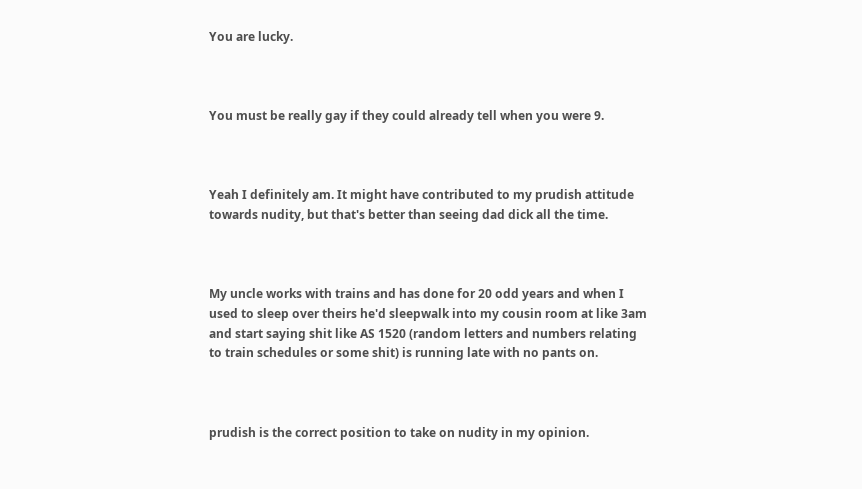You are lucky.



You must be really gay if they could already tell when you were 9.



Yeah I definitely am. It might have contributed to my prudish attitude towards nudity, but that's better than seeing dad dick all the time.



My uncle works with trains and has done for 20 odd years and when I used to sleep over theirs he'd sleepwalk into my cousin room at like 3am and start saying shit like AS 1520 (random letters and numbers relating to train schedules or some shit) is running late with no pants on.



prudish is the correct position to take on nudity in my opinion.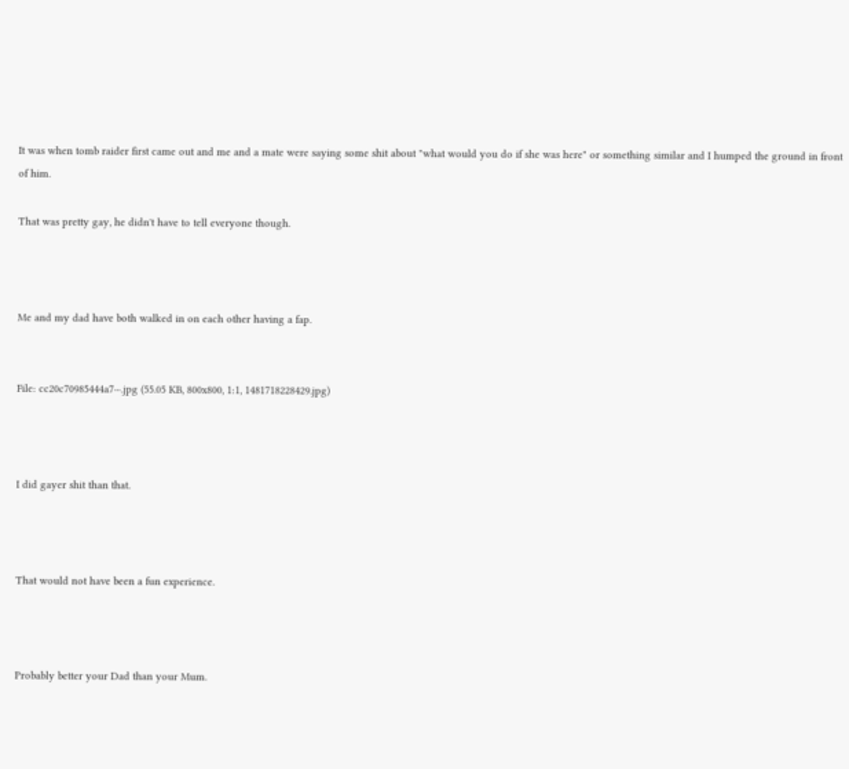It was when tomb raider first came out and me and a mate were saying some shit about "what would you do if she was here" or something similar and I humped the ground in front of him.

That was pretty gay, he didn't have to tell everyone though.



Me and my dad have both walked in on each other having a fap.


File: cc20c70985444a7⋯.jpg (55.05 KB, 800x800, 1:1, 1481718228429.jpg)



I did gayer shit than that.



That would not have been a fun experience.



Probably better your Dad than your Mum.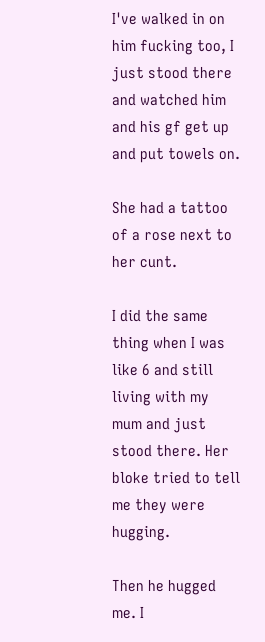I've walked in on him fucking too, I just stood there and watched him and his gf get up and put towels on.

She had a tattoo of a rose next to her cunt.

I did the same thing when I was like 6 and still living with my mum and just stood there. Her bloke tried to tell me they were hugging.

Then he hugged me. I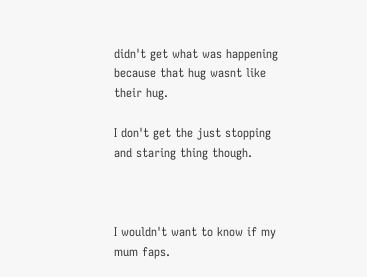didn't get what was happening because that hug wasnt like their hug.

I don't get the just stopping and staring thing though.



I wouldn't want to know if my mum faps.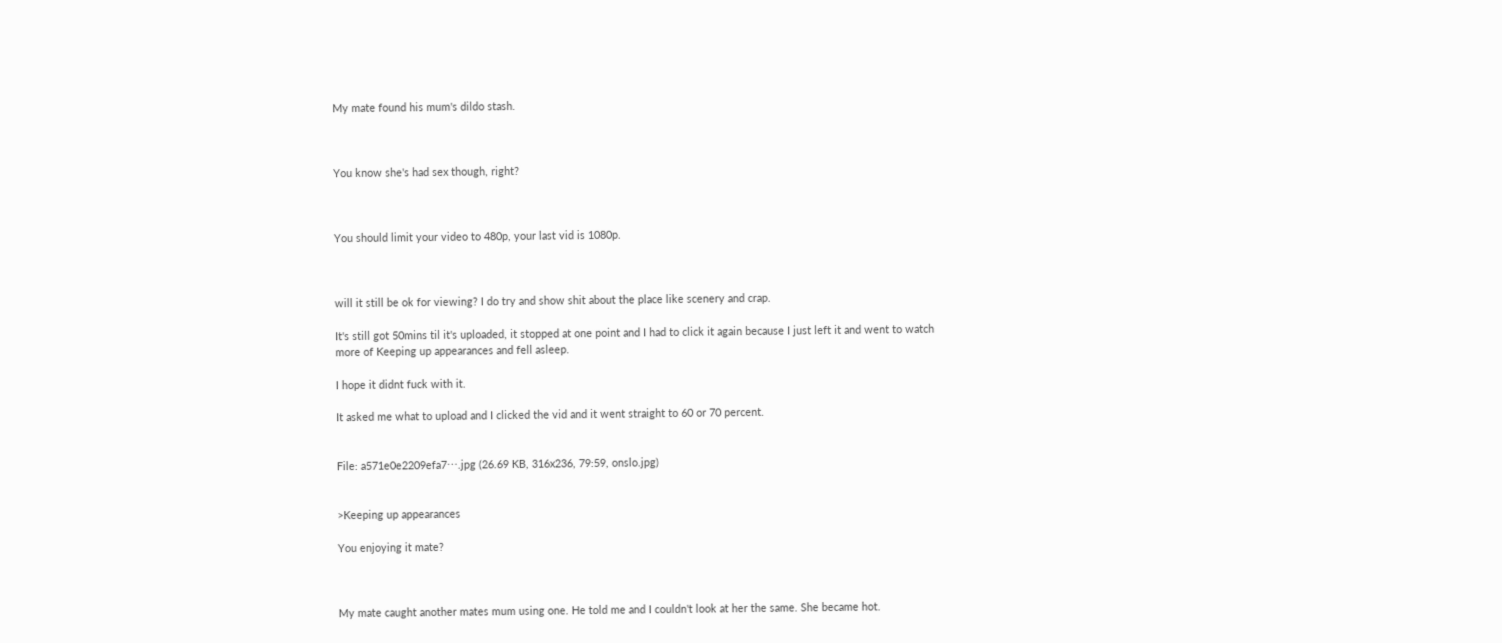My mate found his mum's dildo stash.



You know she's had sex though, right?



You should limit your video to 480p, your last vid is 1080p.



will it still be ok for viewing? I do try and show shit about the place like scenery and crap.

It's still got 50mins til it's uploaded, it stopped at one point and I had to click it again because I just left it and went to watch more of Keeping up appearances and fell asleep.

I hope it didnt fuck with it.

It asked me what to upload and I clicked the vid and it went straight to 60 or 70 percent.


File: a571e0e2209efa7⋯.jpg (26.69 KB, 316x236, 79:59, onslo.jpg)


>Keeping up appearances

You enjoying it mate?



My mate caught another mates mum using one. He told me and I couldn't look at her the same. She became hot.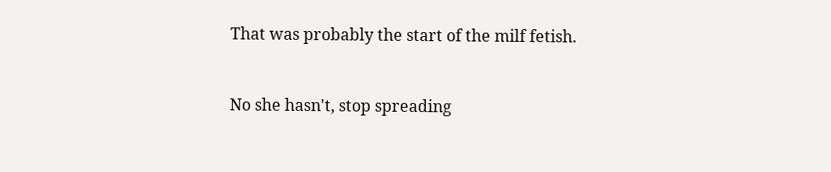That was probably the start of the milf fetish.


No she hasn't, stop spreading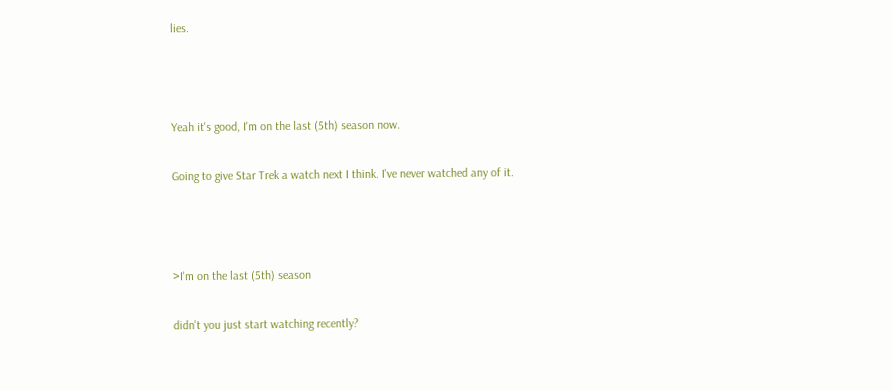lies.



Yeah it's good, I'm on the last (5th) season now.

Going to give Star Trek a watch next I think. I've never watched any of it.



>I'm on the last (5th) season

didn't you just start watching recently?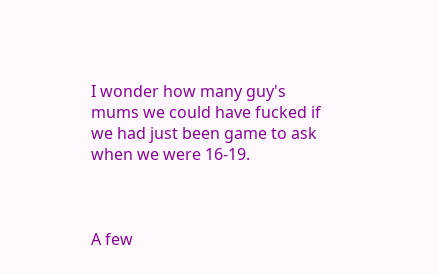I wonder how many guy's mums we could have fucked if we had just been game to ask when we were 16-19.



A few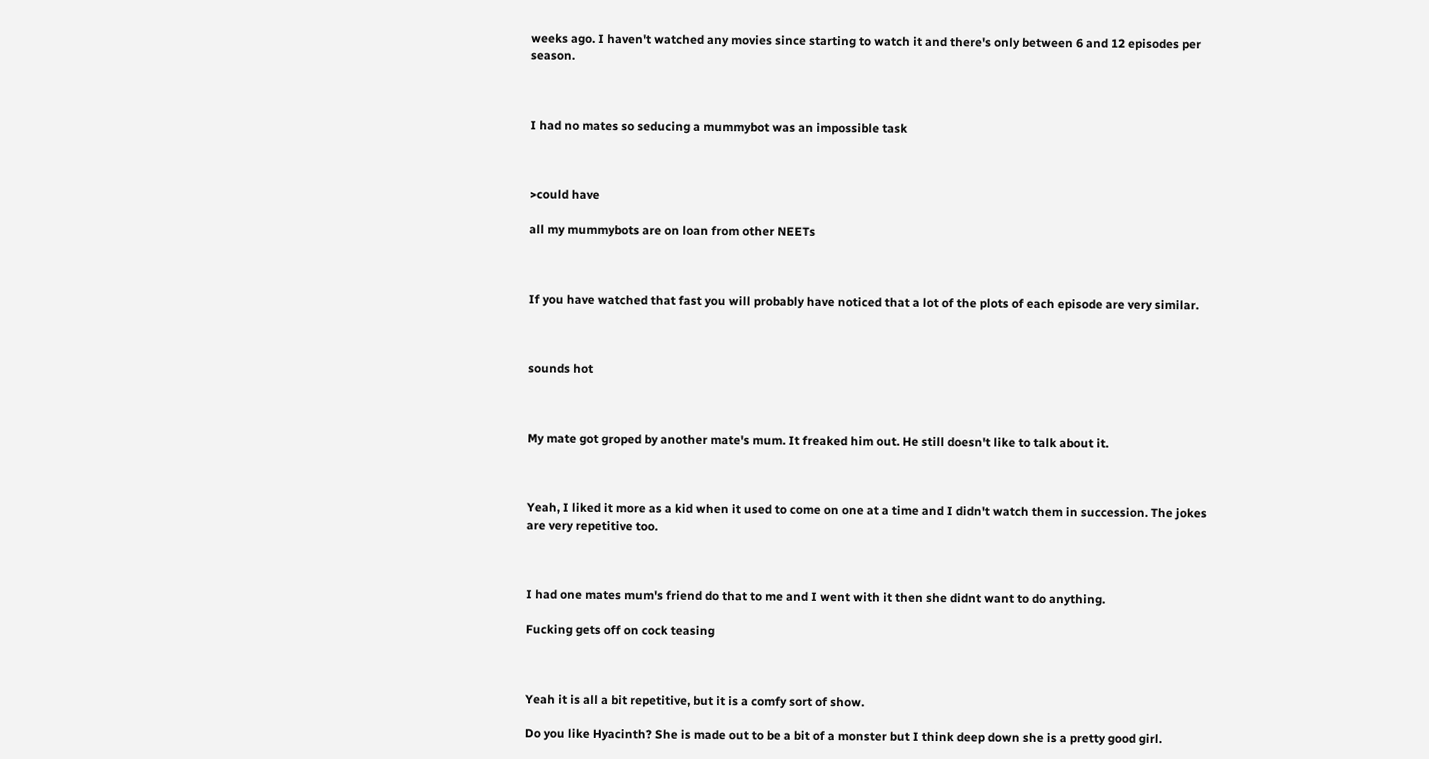weeks ago. I haven't watched any movies since starting to watch it and there's only between 6 and 12 episodes per season.



I had no mates so seducing a mummybot was an impossible task



>could have

all my mummybots are on loan from other NEETs



If you have watched that fast you will probably have noticed that a lot of the plots of each episode are very similar.



sounds hot



My mate got groped by another mate's mum. It freaked him out. He still doesn't like to talk about it.



Yeah, I liked it more as a kid when it used to come on one at a time and I didn't watch them in succession. The jokes are very repetitive too.



I had one mates mum's friend do that to me and I went with it then she didnt want to do anything.

Fucking gets off on cock teasing



Yeah it is all a bit repetitive, but it is a comfy sort of show.

Do you like Hyacinth? She is made out to be a bit of a monster but I think deep down she is a pretty good girl.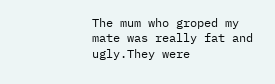The mum who groped my mate was really fat and ugly.They were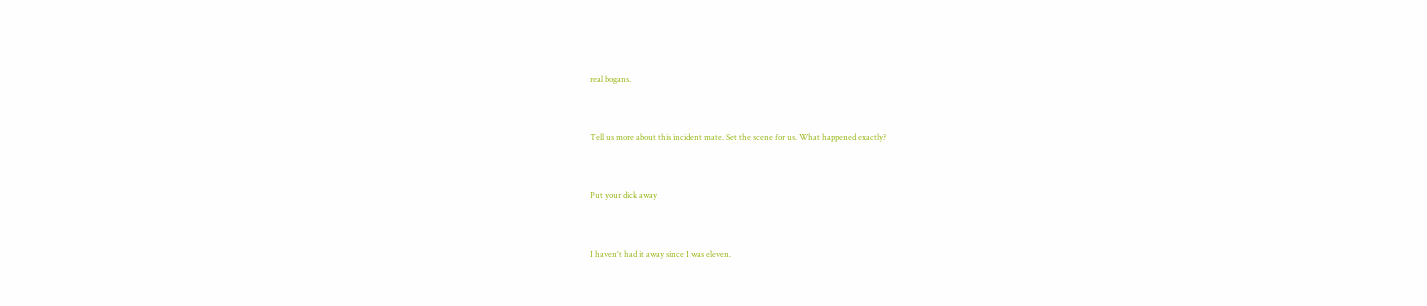real bogans.



Tell us more about this incident mate. Set the scene for us. What happened exactly?



Put your dick away



I haven't had it away since I was eleven.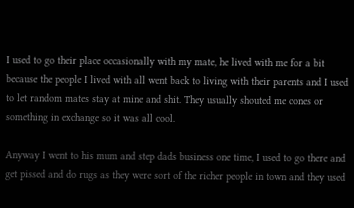I used to go their place occasionally with my mate, he lived with me for a bit because the people I lived with all went back to living with their parents and I used to let random mates stay at mine and shit. They usually shouted me cones or something in exchange so it was all cool.

Anyway I went to his mum and step dads business one time, I used to go there and get pissed and do rugs as they were sort of the richer people in town and they used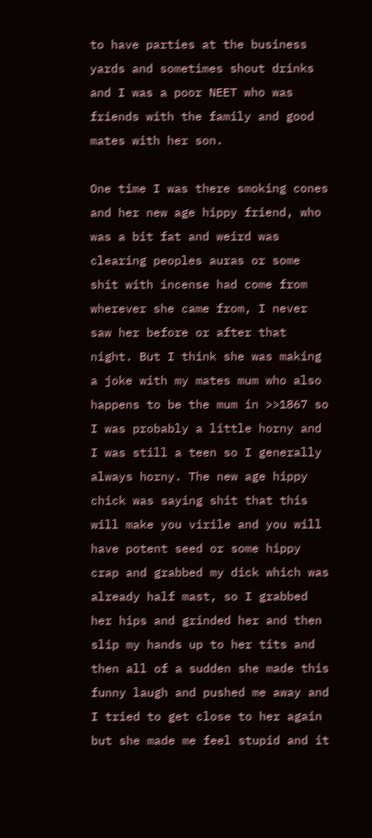to have parties at the business yards and sometimes shout drinks and I was a poor NEET who was friends with the family and good mates with her son.

One time I was there smoking cones and her new age hippy friend, who was a bit fat and weird was clearing peoples auras or some shit with incense had come from wherever she came from, I never saw her before or after that night. But I think she was making a joke with my mates mum who also happens to be the mum in >>1867 so I was probably a little horny and I was still a teen so I generally always horny. The new age hippy chick was saying shit that this will make you virile and you will have potent seed or some hippy crap and grabbed my dick which was already half mast, so I grabbed her hips and grinded her and then slip my hands up to her tits and then all of a sudden she made this funny laugh and pushed me away and I tried to get close to her again but she made me feel stupid and it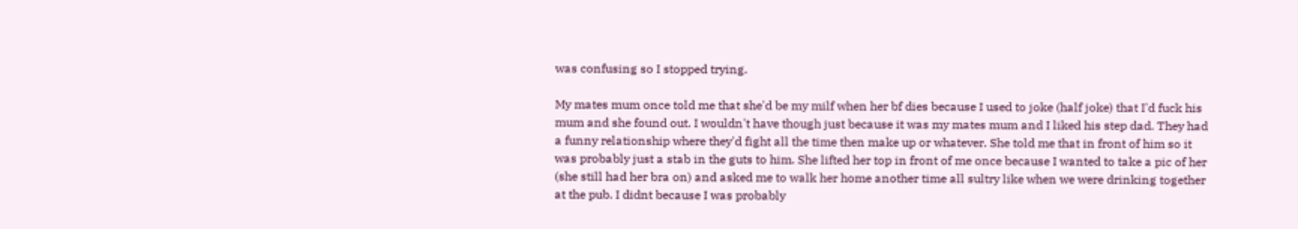was confusing so I stopped trying.

My mates mum once told me that she'd be my milf when her bf dies because I used to joke (half joke) that I'd fuck his mum and she found out. I wouldn't have though just because it was my mates mum and I liked his step dad. They had a funny relationship where they'd fight all the time then make up or whatever. She told me that in front of him so it was probably just a stab in the guts to him. She lifted her top in front of me once because I wanted to take a pic of her (she still had her bra on) and asked me to walk her home another time all sultry like when we were drinking together at the pub. I didnt because I was probably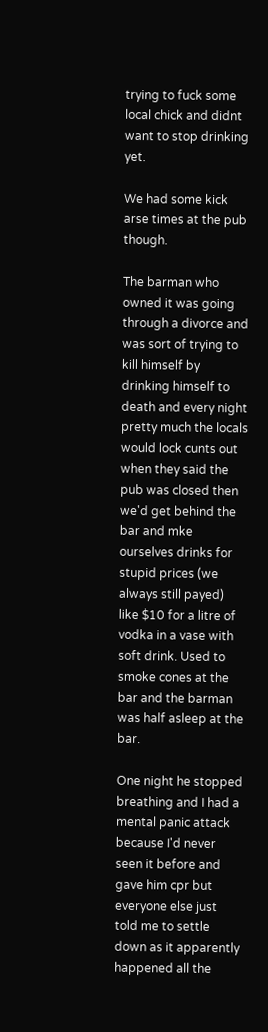trying to fuck some local chick and didnt want to stop drinking yet.

We had some kick arse times at the pub though.

The barman who owned it was going through a divorce and was sort of trying to kill himself by drinking himself to death and every night pretty much the locals would lock cunts out when they said the pub was closed then we'd get behind the bar and mke ourselves drinks for stupid prices (we always still payed) like $10 for a litre of vodka in a vase with soft drink. Used to smoke cones at the bar and the barman was half asleep at the bar.

One night he stopped breathing and I had a mental panic attack because I'd never seen it before and gave him cpr but everyone else just told me to settle down as it apparently happened all the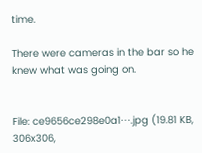time.

There were cameras in the bar so he knew what was going on.


File: ce9656ce298e0a1⋯.jpg (19.81 KB, 306x306,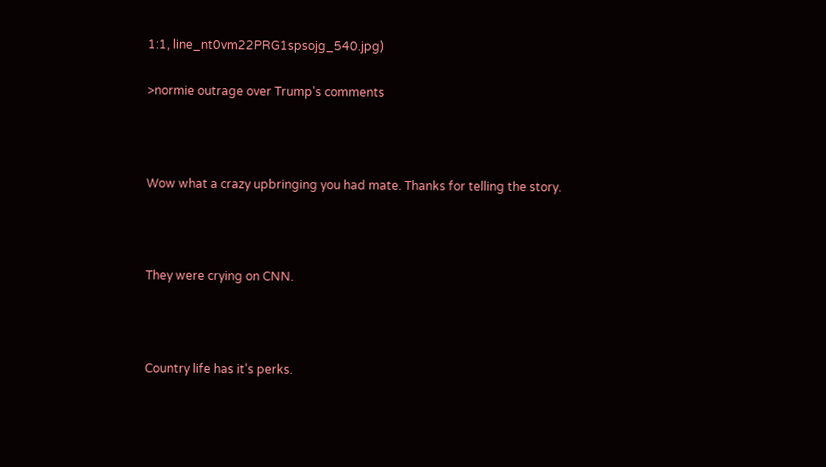1:1, line_nt0vm22PRG1spsojg_540.jpg)

>normie outrage over Trump's comments



Wow what a crazy upbringing you had mate. Thanks for telling the story.



They were crying on CNN.



Country life has it's perks.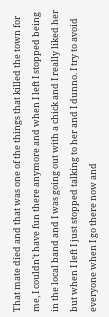That mate died and that was one of the things that killed the town for me, I couldn't have fun there anymore and when I left I stopped being in the local band and I was going out with a chick and I really liked her but when I left I just stopped talking to her and I dunno. I try to avoid everyone when I go there now and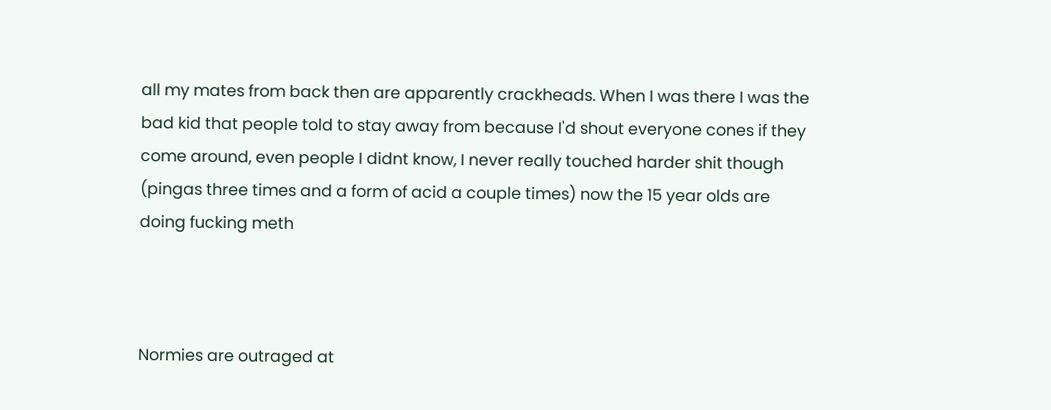all my mates from back then are apparently crackheads. When I was there I was the bad kid that people told to stay away from because I'd shout everyone cones if they come around, even people I didnt know, I never really touched harder shit though (pingas three times and a form of acid a couple times) now the 15 year olds are doing fucking meth



Normies are outraged at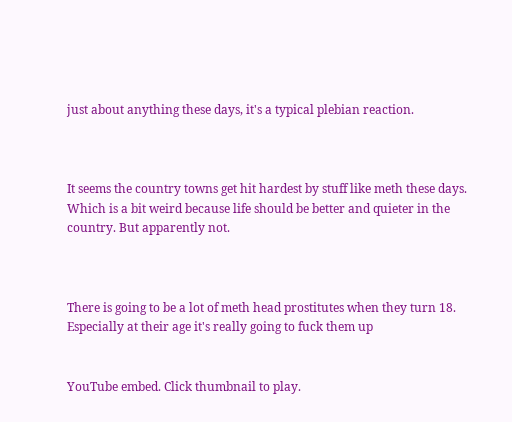just about anything these days, it's a typical plebian reaction.



It seems the country towns get hit hardest by stuff like meth these days. Which is a bit weird because life should be better and quieter in the country. But apparently not.



There is going to be a lot of meth head prostitutes when they turn 18. Especially at their age it's really going to fuck them up


YouTube embed. Click thumbnail to play.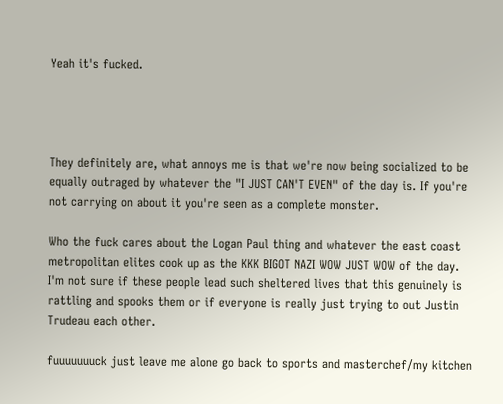Yeah it's fucked.




They definitely are, what annoys me is that we're now being socialized to be equally outraged by whatever the "I JUST CAN'T EVEN" of the day is. If you're not carrying on about it you're seen as a complete monster.

Who the fuck cares about the Logan Paul thing and whatever the east coast metropolitan elites cook up as the KKK BIGOT NAZI WOW JUST WOW of the day. I'm not sure if these people lead such sheltered lives that this genuinely is rattling and spooks them or if everyone is really just trying to out Justin Trudeau each other.

fuuuuuuuck just leave me alone go back to sports and masterchef/my kitchen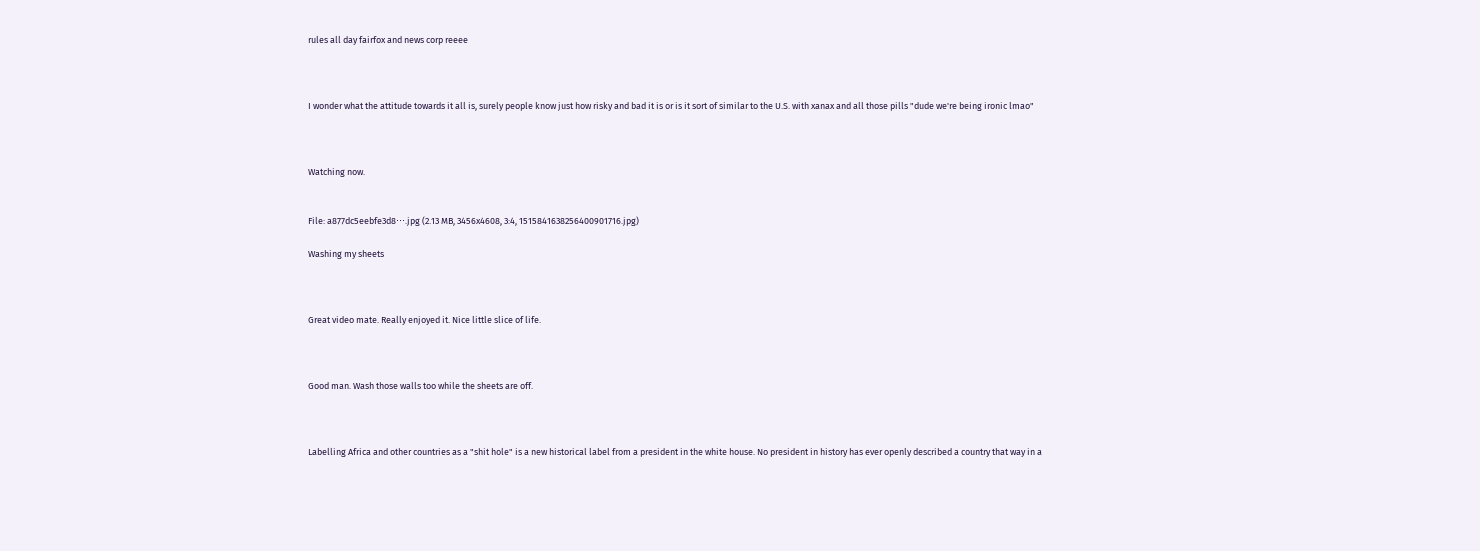rules all day fairfox and news corp reeee



I wonder what the attitude towards it all is, surely people know just how risky and bad it is or is it sort of similar to the U.S. with xanax and all those pills "dude we're being ironic lmao"



Watching now.


File: a877dc5eebfe3d8⋯.jpg (2.13 MB, 3456x4608, 3:4, 1515841638256400901716.jpg)

Washing my sheets



Great video mate. Really enjoyed it. Nice little slice of life.



Good man. Wash those walls too while the sheets are off.



Labelling Africa and other countries as a "shit hole" is a new historical label from a president in the white house. No president in history has ever openly described a country that way in a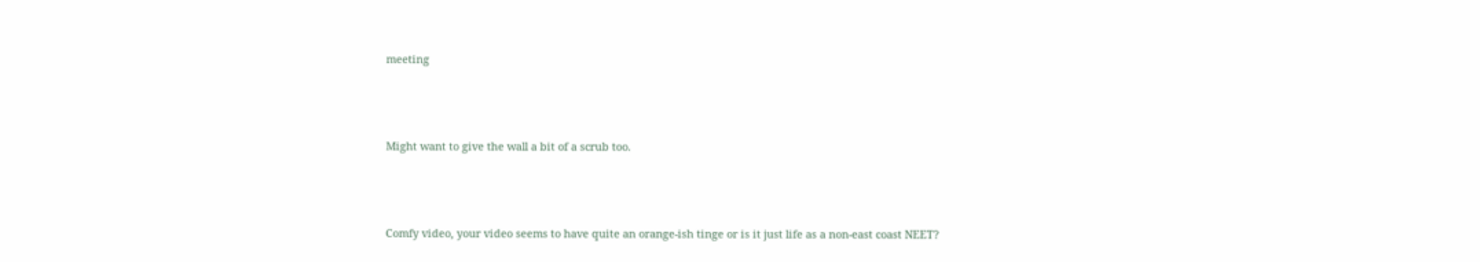meeting



Might want to give the wall a bit of a scrub too.



Comfy video, your video seems to have quite an orange-ish tinge or is it just life as a non-east coast NEET?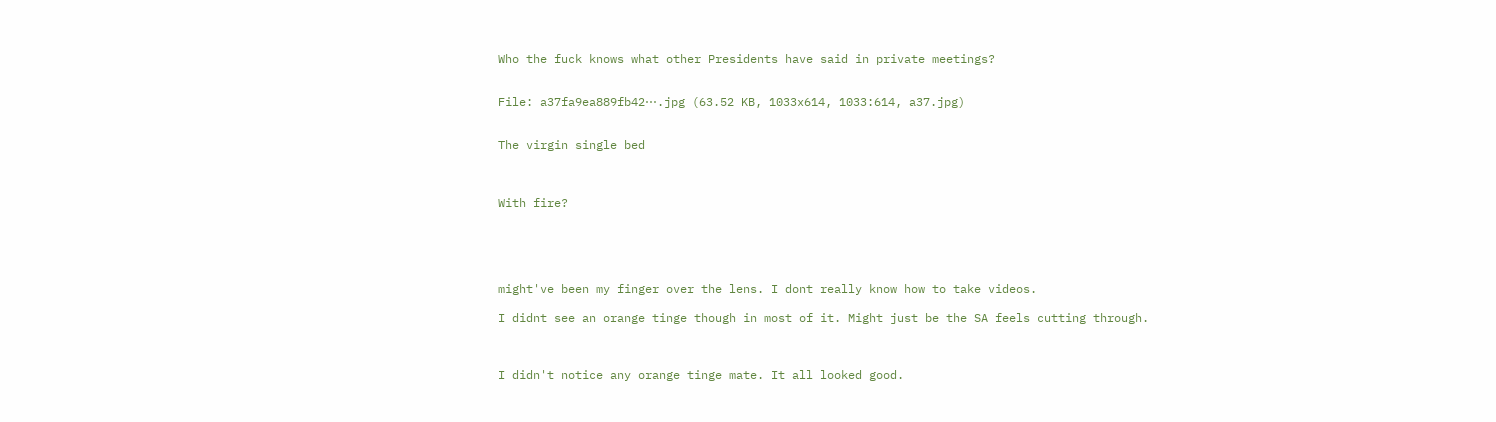Who the fuck knows what other Presidents have said in private meetings?


File: a37fa9ea889fb42⋯.jpg (63.52 KB, 1033x614, 1033:614, a37.jpg)


The virgin single bed



With fire?





might've been my finger over the lens. I dont really know how to take videos.

I didnt see an orange tinge though in most of it. Might just be the SA feels cutting through.



I didn't notice any orange tinge mate. It all looked good.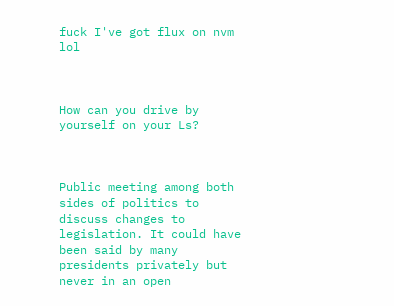fuck I've got flux on nvm lol



How can you drive by yourself on your Ls?



Public meeting among both sides of politics to discuss changes to legislation. It could have been said by many presidents privately but never in an open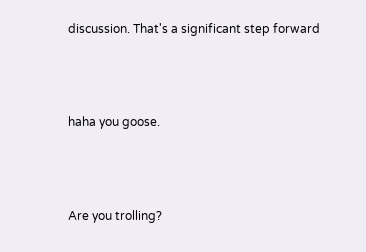discussion. That's a significant step forward



haha you goose.



Are you trolling?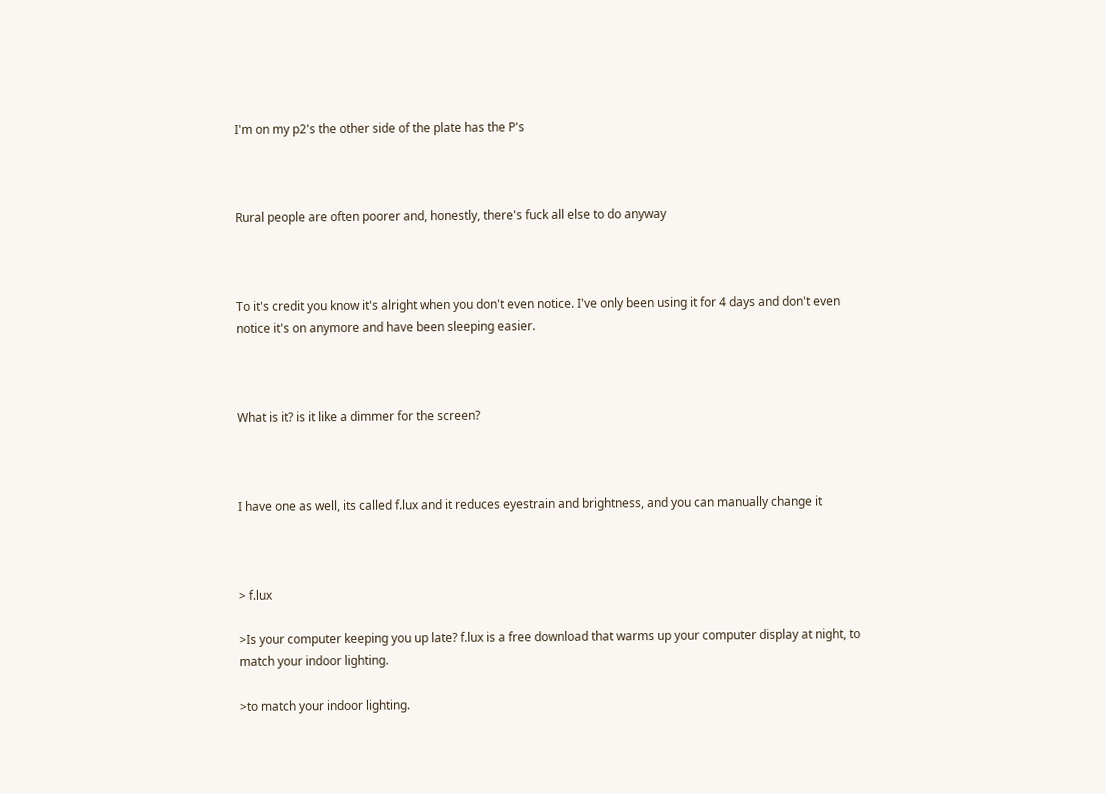I'm on my p2's the other side of the plate has the P's



Rural people are often poorer and, honestly, there's fuck all else to do anyway



To it's credit you know it's alright when you don't even notice. I've only been using it for 4 days and don't even notice it's on anymore and have been sleeping easier.



What is it? is it like a dimmer for the screen?



I have one as well, its called f.lux and it reduces eyestrain and brightness, and you can manually change it



> f.lux

>Is your computer keeping you up late? f.lux is a free download that warms up your computer display at night, to match your indoor lighting.

>to match your indoor lighting.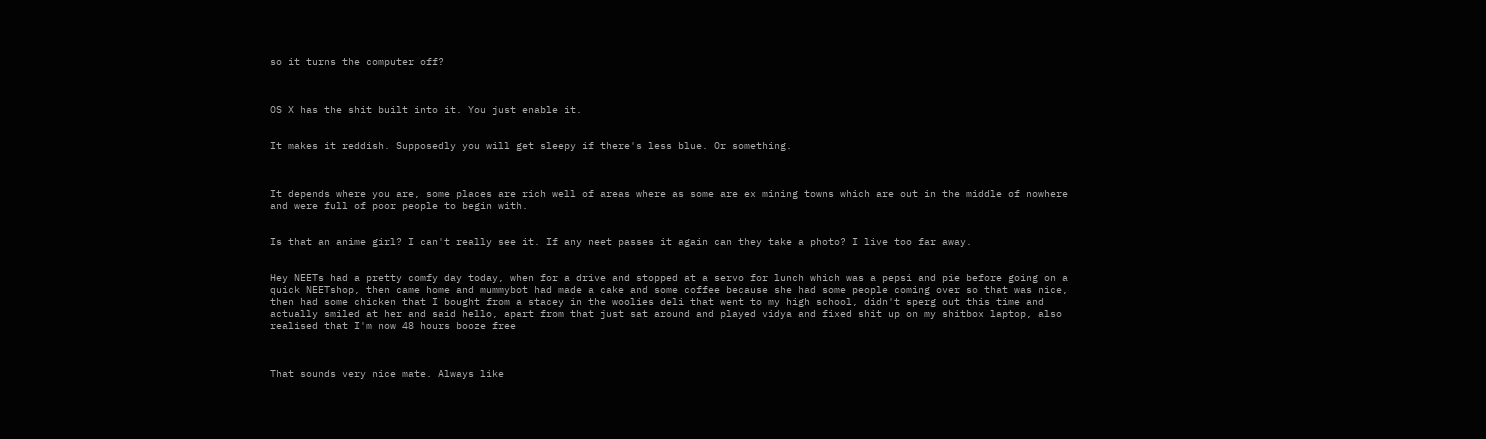so it turns the computer off?



OS X has the shit built into it. You just enable it.


It makes it reddish. Supposedly you will get sleepy if there's less blue. Or something.



It depends where you are, some places are rich well of areas where as some are ex mining towns which are out in the middle of nowhere and were full of poor people to begin with.


Is that an anime girl? I can't really see it. If any neet passes it again can they take a photo? I live too far away.


Hey NEETs had a pretty comfy day today, when for a drive and stopped at a servo for lunch which was a pepsi and pie before going on a quick NEETshop, then came home and mummybot had made a cake and some coffee because she had some people coming over so that was nice, then had some chicken that I bought from a stacey in the woolies deli that went to my high school, didn't sperg out this time and actually smiled at her and said hello, apart from that just sat around and played vidya and fixed shit up on my shitbox laptop, also realised that I'm now 48 hours booze free



That sounds very nice mate. Always like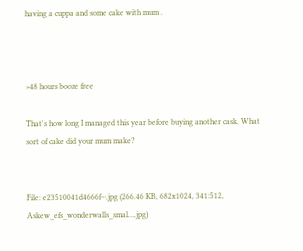having a cuppa and some cake with mum .



>48 hours booze free

That's how long I managed this year before buying another cask. What sort of cake did your mum make?


File: e23510041d4666f⋯.jpg (266.46 KB, 682x1024, 341:512, Askew_efs_wonderwalls_smal….jpg)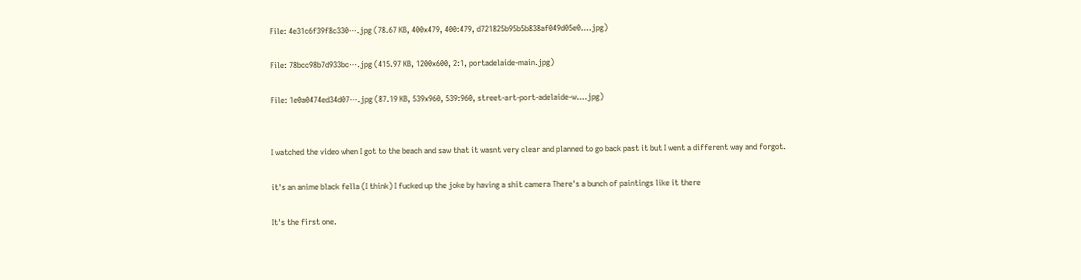File: 4e31c6f39f8c330⋯.jpg (78.67 KB, 400x479, 400:479, d721825b95b5b838af049d05e0….jpg)

File: 78bcc98b7d933bc⋯.jpg (415.97 KB, 1200x600, 2:1, portadelaide-main.jpg)

File: 1e0a0474ed34d07⋯.jpg (87.19 KB, 539x960, 539:960, street-art-port-adelaide-w….jpg)


I watched the video when I got to the beach and saw that it wasnt very clear and planned to go back past it but I went a different way and forgot.

it's an anime black fella (I think) I fucked up the joke by having a shit camera There's a bunch of paintings like it there

It's the first one.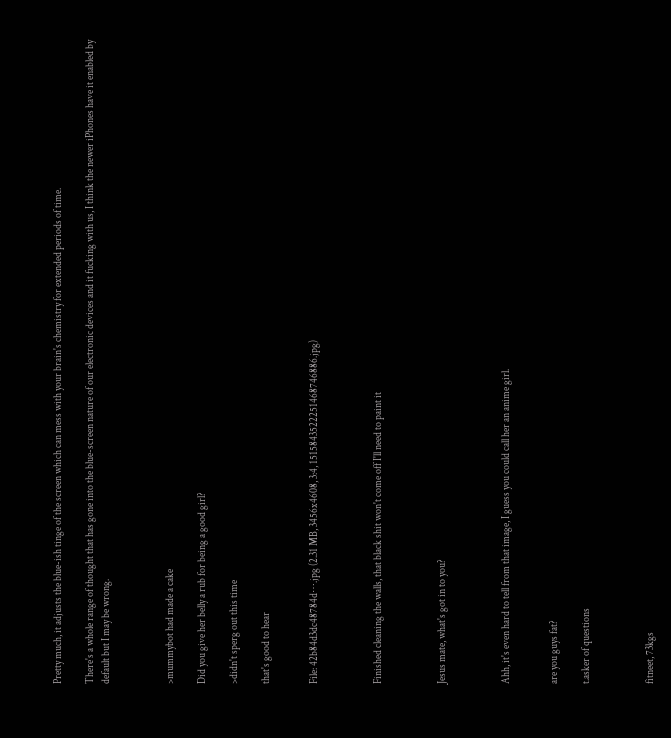Pretty much, it adjusts the blue-ish tinge of the screen which can mess with your brain's chemistry for extended periods of time.

There's a whole range of thought that has gone into the blue-screen nature of our electronic devices and it fucking with us, I think the newer iPhones have it enabled by default but I may be wrong.



>mummybot had made a cake

Did you give her belly a rub for being a good girl?

>didn't sperg out this time

that's good to hear


File: 42b84d3dc48784d⋯.jpg (2.31 MB, 3456x4608, 3:4, 1515843522251468746886.jpg)



Finished cleaning the walls, that black shit won't come off I'll need to paint it



Jesus mate, what's got in to you?



Ahh, it's even hard to tell from that image, I guess you could call her an anime girl.


are you guys fat?

t.asker of questions



fitneet, 73kgs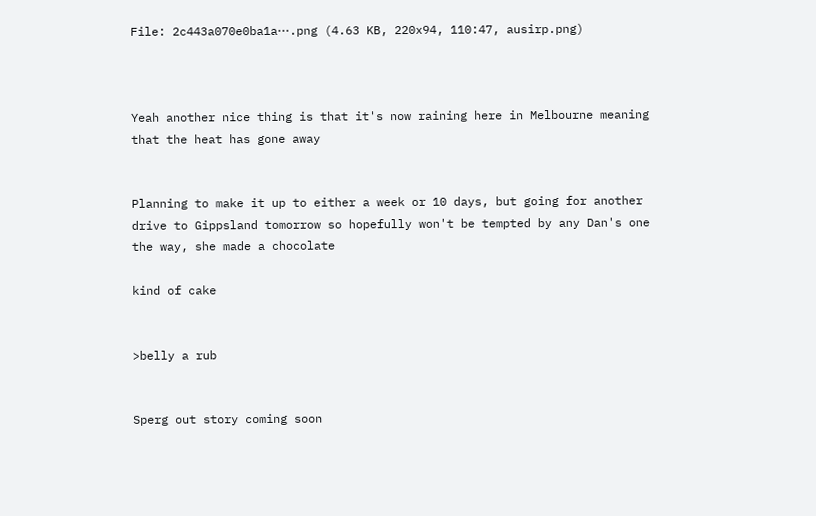File: 2c443a070e0ba1a⋯.png (4.63 KB, 220x94, 110:47, ausirp.png)



Yeah another nice thing is that it's now raining here in Melbourne meaning that the heat has gone away


Planning to make it up to either a week or 10 days, but going for another drive to Gippsland tomorrow so hopefully won't be tempted by any Dan's one the way, she made a chocolate

kind of cake


>belly a rub


Sperg out story coming soon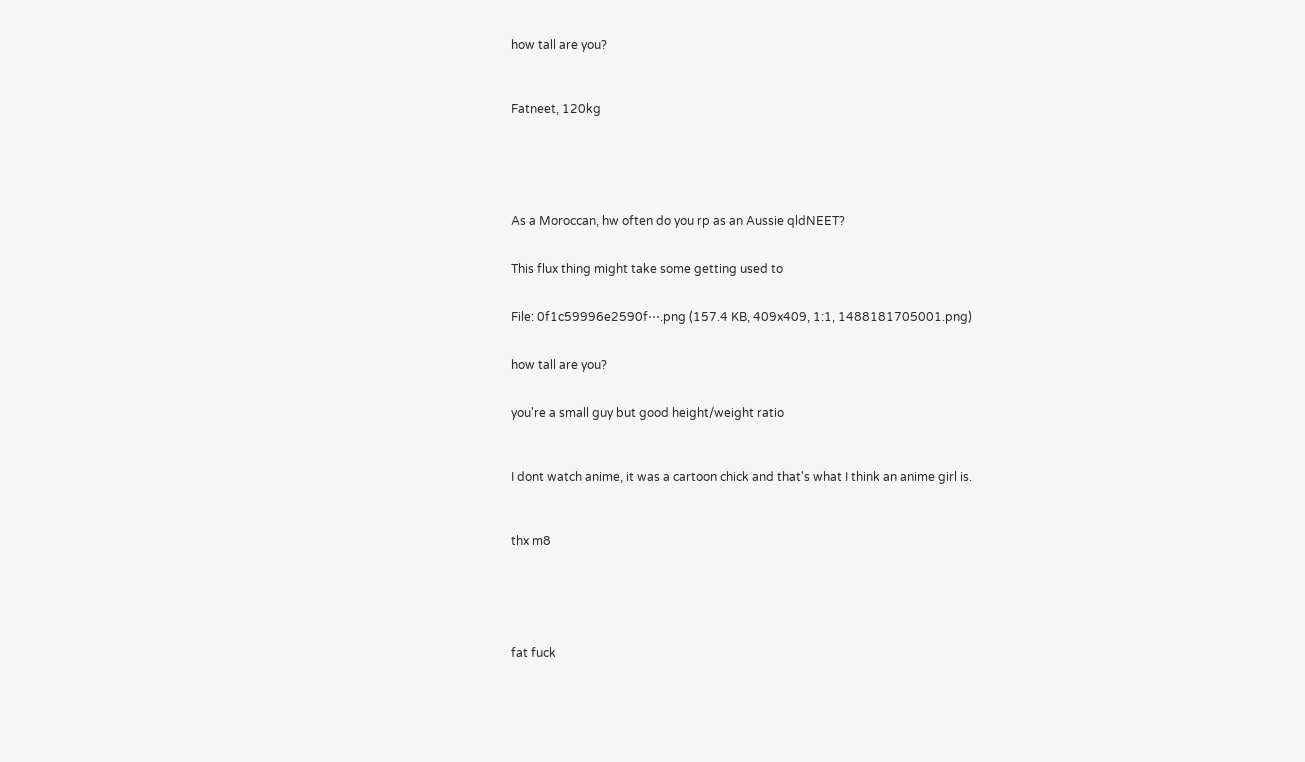how tall are you?



Fatneet, 120kg






As a Moroccan, hw often do you rp as an Aussie qldNEET?


This flux thing might take some getting used to


File: 0f1c59996e2590f⋯.png (157.4 KB, 409x409, 1:1, 1488181705001.png)


how tall are you?


you're a small guy but good height/weight ratio



I dont watch anime, it was a cartoon chick and that's what I think an anime girl is.



thx m8






fat fuck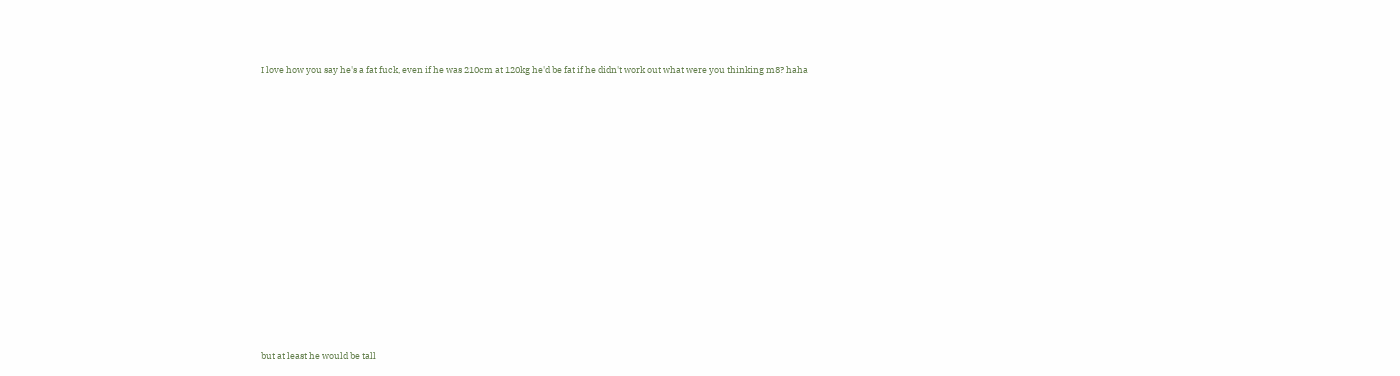I love how you say he's a fat fuck, even if he was 210cm at 120kg he'd be fat if he didn't work out what were you thinking m8? haha














but at least he would be tall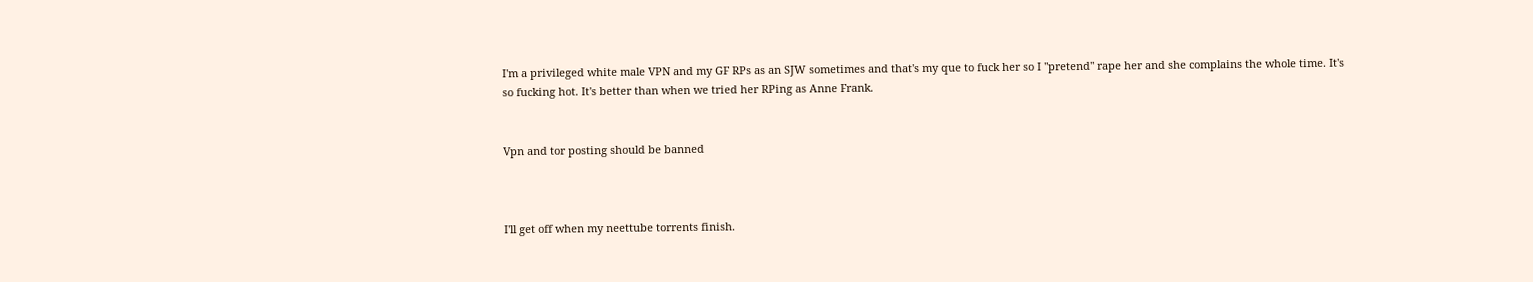I'm a privileged white male VPN and my GF RPs as an SJW sometimes and that's my que to fuck her so I "pretend" rape her and she complains the whole time. It's so fucking hot. It's better than when we tried her RPing as Anne Frank.


Vpn and tor posting should be banned



I'll get off when my neettube torrents finish.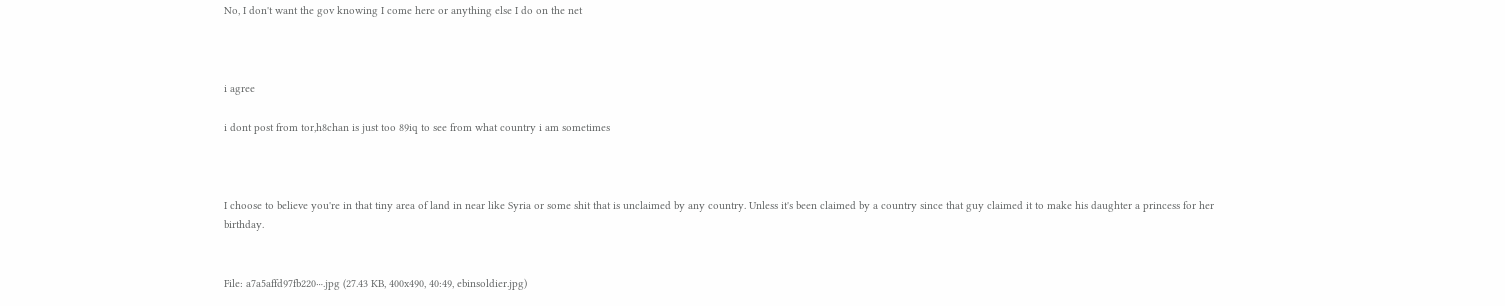No, I don't want the gov knowing I come here or anything else I do on the net



i agree

i dont post from tor,h8chan is just too 89iq to see from what country i am sometimes



I choose to believe you're in that tiny area of land in near like Syria or some shit that is unclaimed by any country. Unless it's been claimed by a country since that guy claimed it to make his daughter a princess for her birthday.


File: a7a5affd97fb220⋯.jpg (27.43 KB, 400x490, 40:49, ebinsoldier.jpg)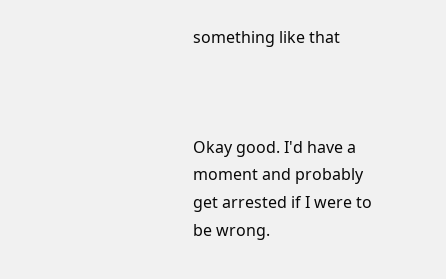something like that



Okay good. I'd have a moment and probably get arrested if I were to be wrong.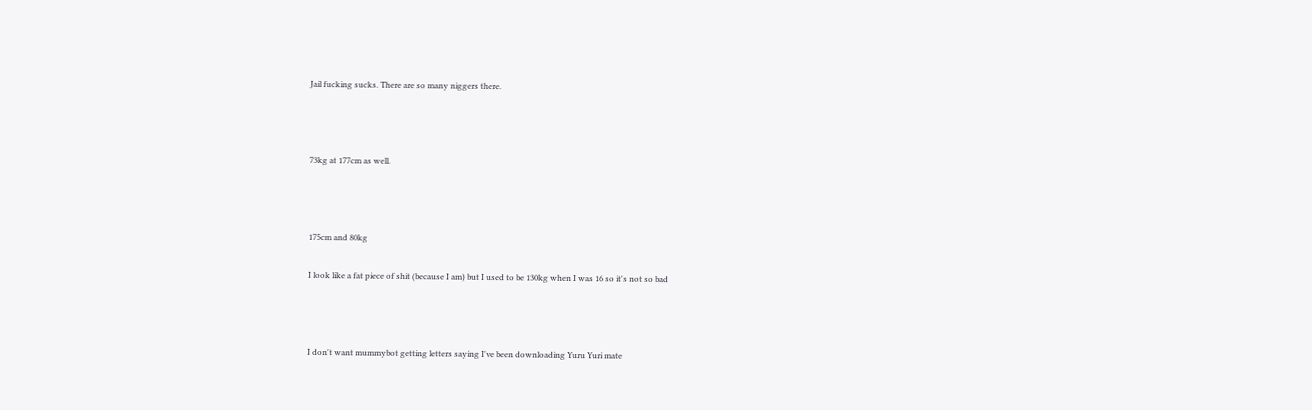Jail fucking sucks. There are so many niggers there.



73kg at 177cm as well.



175cm and 80kg

I look like a fat piece of shit (because I am) but I used to be 130kg when I was 16 so it's not so bad



I don't want mummybot getting letters saying I've been downloading Yuru Yuri mate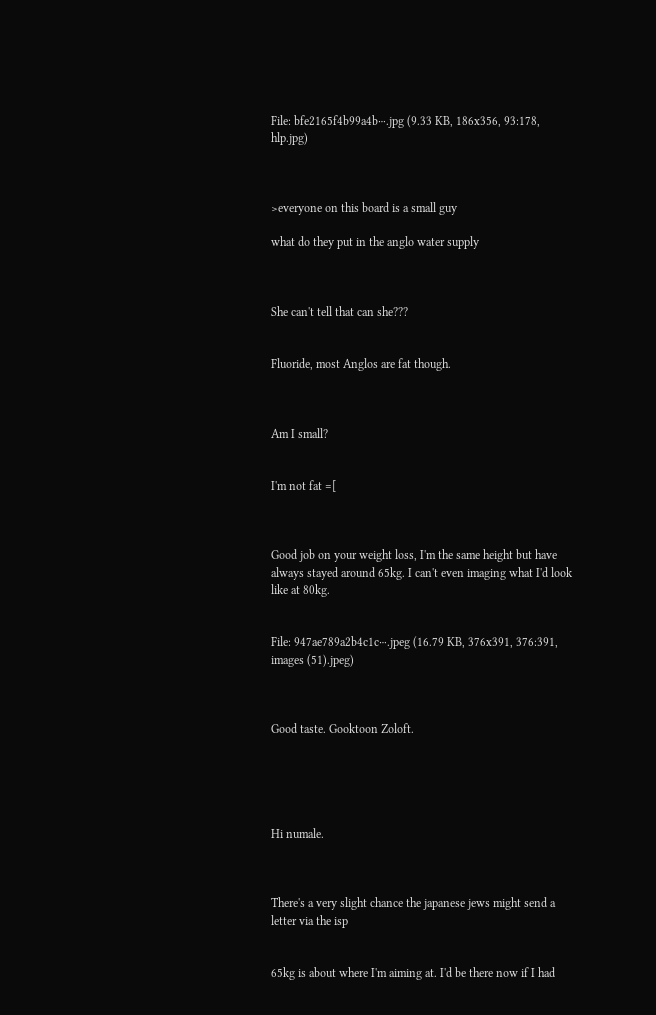File: bfe2165f4b99a4b⋯.jpg (9.33 KB, 186x356, 93:178, hlp.jpg)



>everyone on this board is a small guy

what do they put in the anglo water supply



She can't tell that can she???


Fluoride, most Anglos are fat though.



Am I small?


I'm not fat =[



Good job on your weight loss, I'm the same height but have always stayed around 65kg. I can't even imaging what I'd look like at 80kg.


File: 947ae789a2b4c1c⋯.jpeg (16.79 KB, 376x391, 376:391, images (51).jpeg)



Good taste. Gooktoon Zoloft.





Hi numale.



There's a very slight chance the japanese jews might send a letter via the isp


65kg is about where I'm aiming at. I'd be there now if I had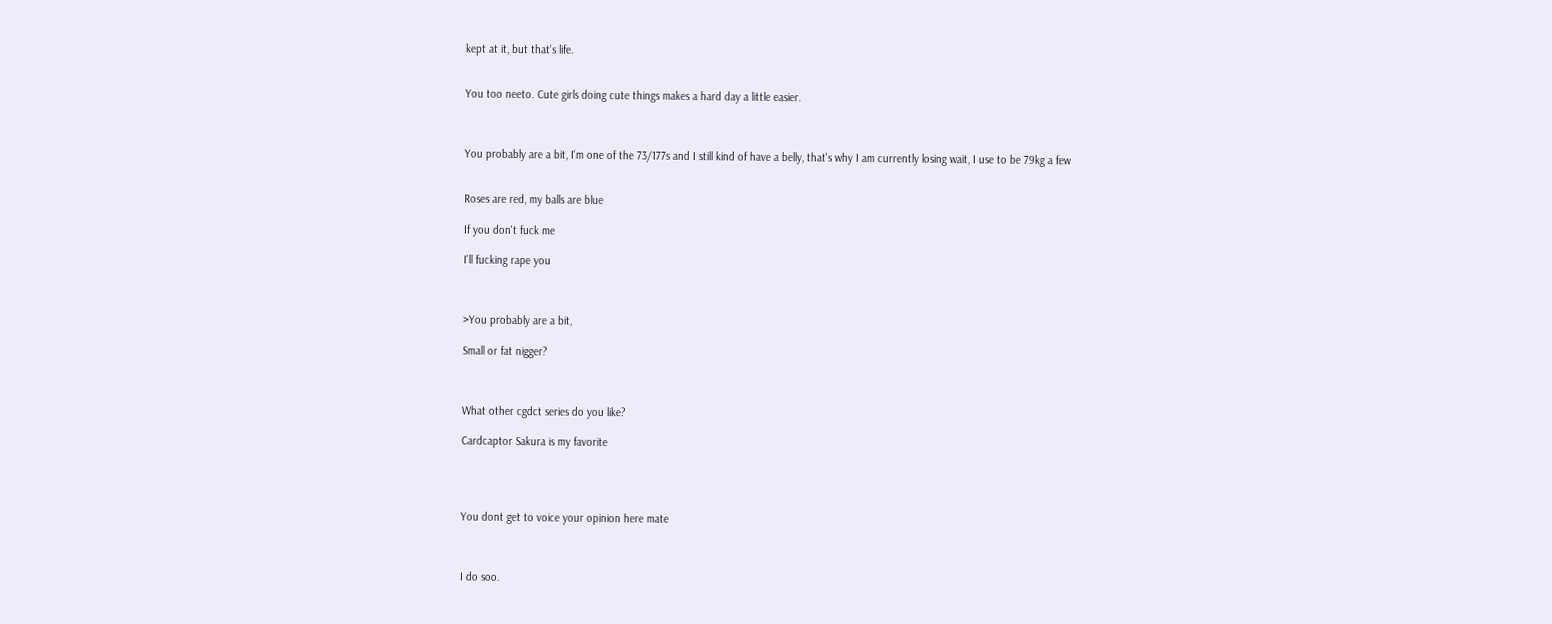kept at it, but that's life.


You too neeto. Cute girls doing cute things makes a hard day a little easier.



You probably are a bit, I'm one of the 73/177s and I still kind of have a belly, that's why I am currently losing wait, I use to be 79kg a few


Roses are red, my balls are blue

If you don't fuck me

I'll fucking rape you



>You probably are a bit,

Small or fat nigger?



What other cgdct series do you like?

Cardcaptor Sakura is my favorite




You dont get to voice your opinion here mate



I do soo.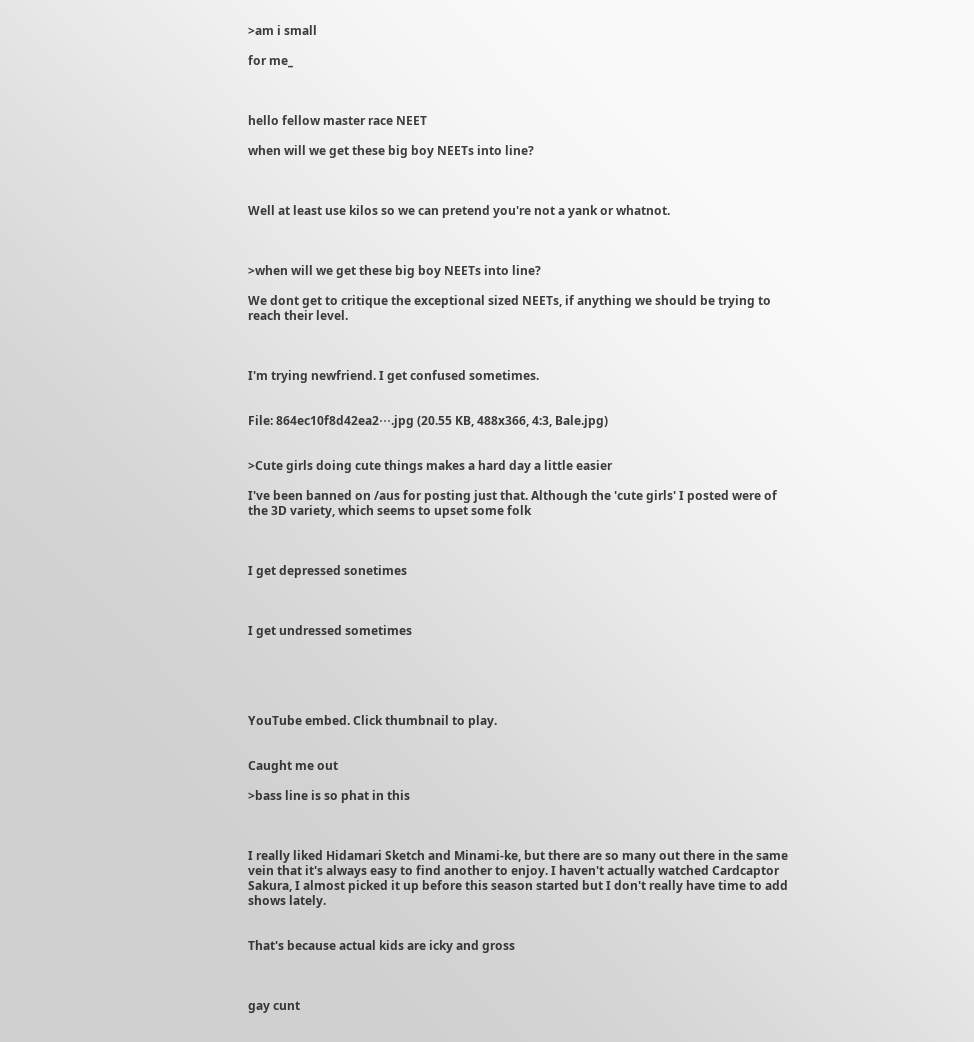>am i small

for me_



hello fellow master race NEET

when will we get these big boy NEETs into line?



Well at least use kilos so we can pretend you're not a yank or whatnot.



>when will we get these big boy NEETs into line?

We dont get to critique the exceptional sized NEETs, if anything we should be trying to reach their level.



I'm trying newfriend. I get confused sometimes.


File: 864ec10f8d42ea2⋯.jpg (20.55 KB, 488x366, 4:3, Bale.jpg)


>Cute girls doing cute things makes a hard day a little easier

I've been banned on /aus for posting just that. Although the 'cute girls' I posted were of the 3D variety, which seems to upset some folk



I get depressed sonetimes



I get undressed sometimes





YouTube embed. Click thumbnail to play.


Caught me out

>bass line is so phat in this



I really liked Hidamari Sketch and Minami-ke, but there are so many out there in the same vein that it's always easy to find another to enjoy. I haven't actually watched Cardcaptor Sakura, I almost picked it up before this season started but I don't really have time to add shows lately.


That's because actual kids are icky and gross



gay cunt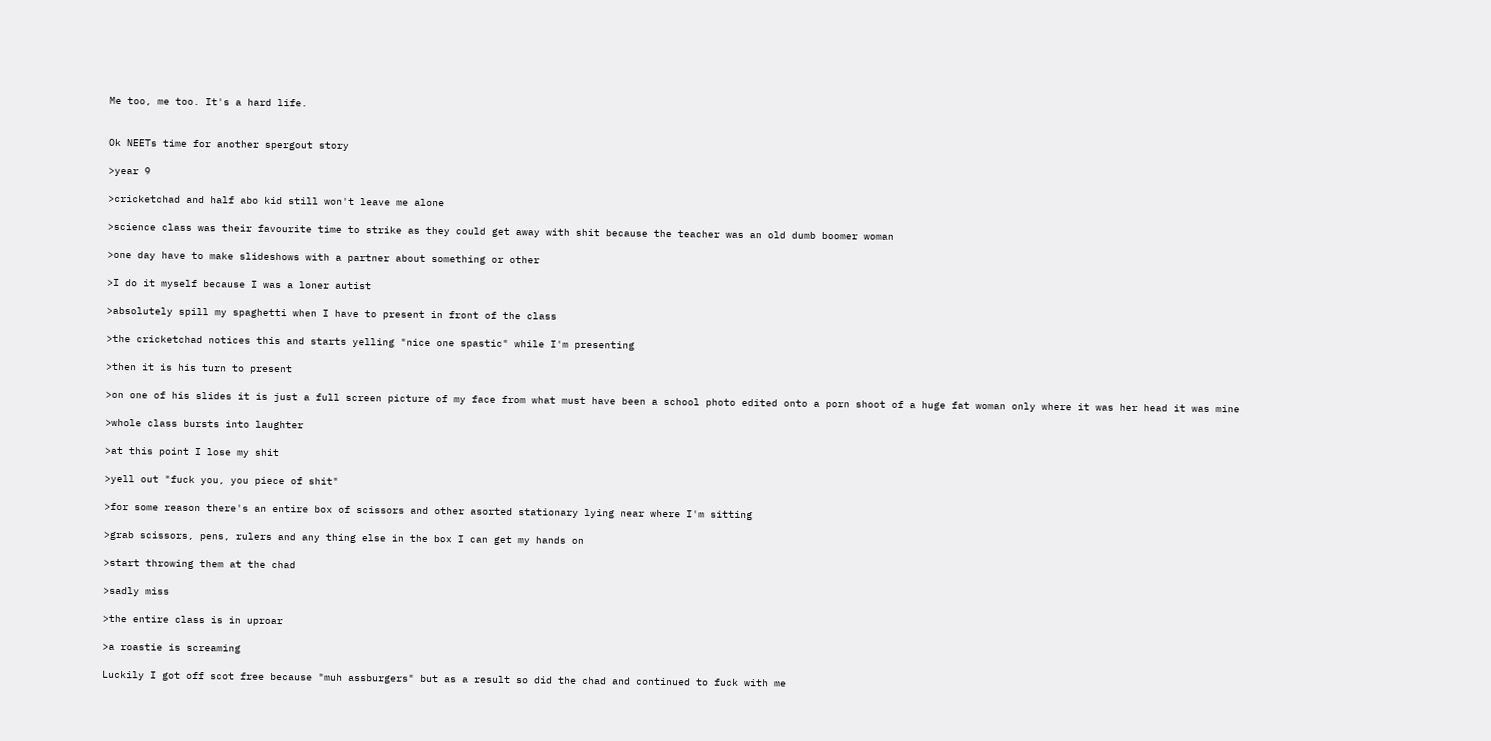Me too, me too. It's a hard life.


Ok NEETs time for another spergout story

>year 9

>cricketchad and half abo kid still won't leave me alone

>science class was their favourite time to strike as they could get away with shit because the teacher was an old dumb boomer woman

>one day have to make slideshows with a partner about something or other

>I do it myself because I was a loner autist

>absolutely spill my spaghetti when I have to present in front of the class

>the cricketchad notices this and starts yelling "nice one spastic" while I'm presenting

>then it is his turn to present

>on one of his slides it is just a full screen picture of my face from what must have been a school photo edited onto a porn shoot of a huge fat woman only where it was her head it was mine

>whole class bursts into laughter

>at this point I lose my shit

>yell out "fuck you, you piece of shit"

>for some reason there's an entire box of scissors and other asorted stationary lying near where I'm sitting

>grab scissors, pens, rulers and any thing else in the box I can get my hands on

>start throwing them at the chad

>sadly miss

>the entire class is in uproar

>a roastie is screaming

Luckily I got off scot free because "muh assburgers" but as a result so did the chad and continued to fuck with me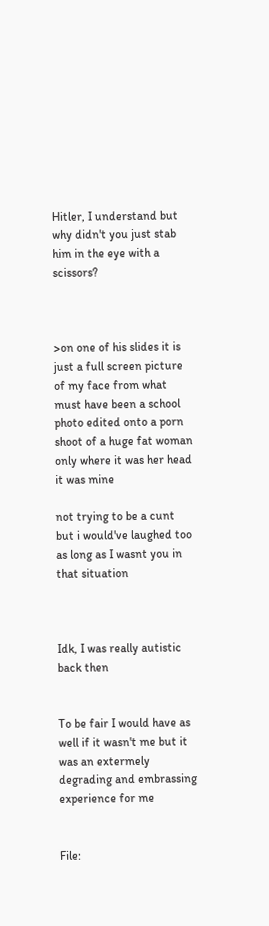Hitler, I understand but why didn't you just stab him in the eye with a scissors?



>on one of his slides it is just a full screen picture of my face from what must have been a school photo edited onto a porn shoot of a huge fat woman only where it was her head it was mine

not trying to be a cunt but i would've laughed too as long as I wasnt you in that situation



Idk, I was really autistic back then


To be fair I would have as well if it wasn't me but it was an extermely degrading and embrassing experience for me


File: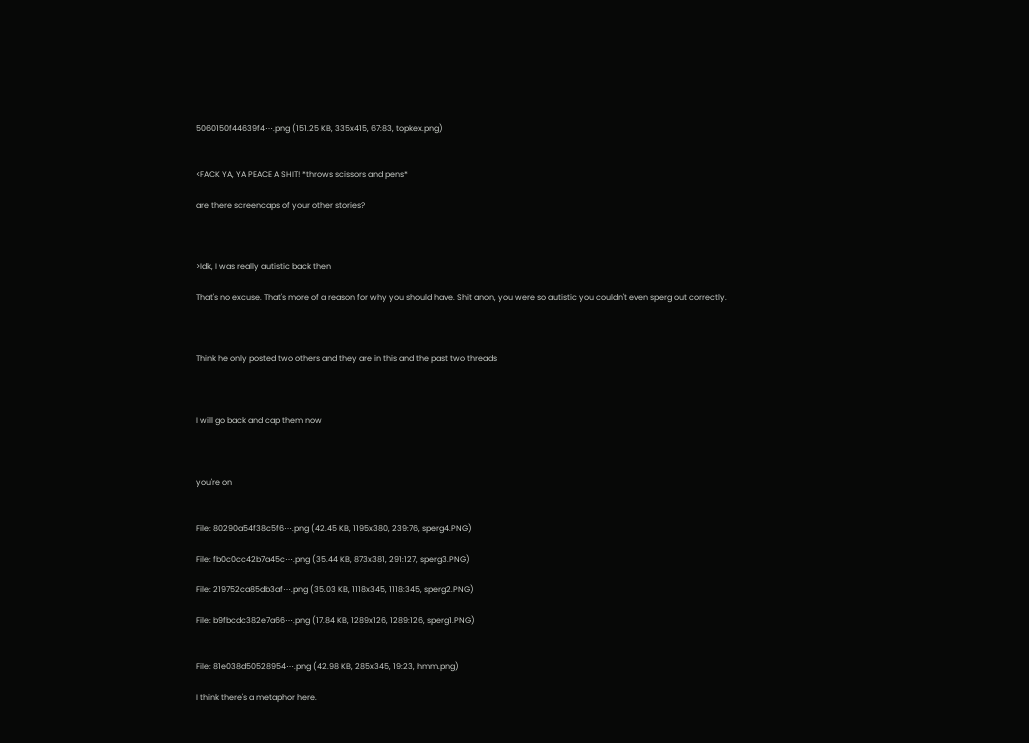5060150f44639f4⋯.png (151.25 KB, 335x415, 67:83, topkex.png)


<FACK YA, YA PEACE A SHIT! *throws scissors and pens*

are there screencaps of your other stories?



>Idk, I was really autistic back then

That's no excuse. That's more of a reason for why you should have. Shit anon, you were so autistic you couldn't even sperg out correctly.



Think he only posted two others and they are in this and the past two threads



I will go back and cap them now



you're on


File: 80290a54f38c5f6⋯.png (42.45 KB, 1195x380, 239:76, sperg4.PNG)

File: fb0c0cc42b7a45c⋯.png (35.44 KB, 873x381, 291:127, sperg3.PNG)

File: 219752ca85db3af⋯.png (35.03 KB, 1118x345, 1118:345, sperg2.PNG)

File: b9fbcdc382e7a66⋯.png (17.84 KB, 1289x126, 1289:126, sperg1.PNG)


File: 81e038d50528954⋯.png (42.98 KB, 285x345, 19:23, hmm.png)

I think there's a metaphor here.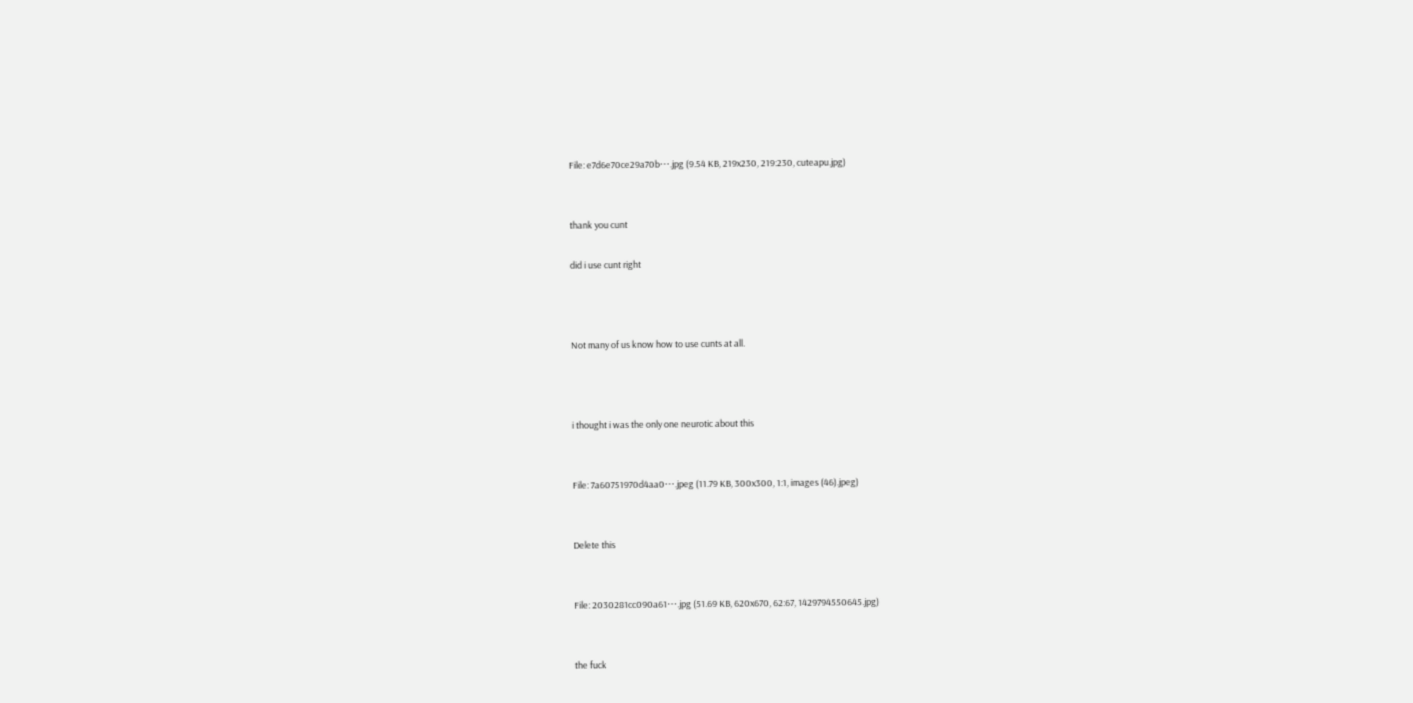File: e7d6e70ce29a70b⋯.jpg (9.54 KB, 219x230, 219:230, cuteapu.jpg)


thank you cunt

did i use cunt right



Not many of us know how to use cunts at all.



i thought i was the only one neurotic about this


File: 7a60751970d4aa0⋯.jpeg (11.79 KB, 300x300, 1:1, images (46).jpeg)


Delete this


File: 2030281cc090a61⋯.jpg (51.69 KB, 620x670, 62:67, 1429794550645.jpg)


the fuck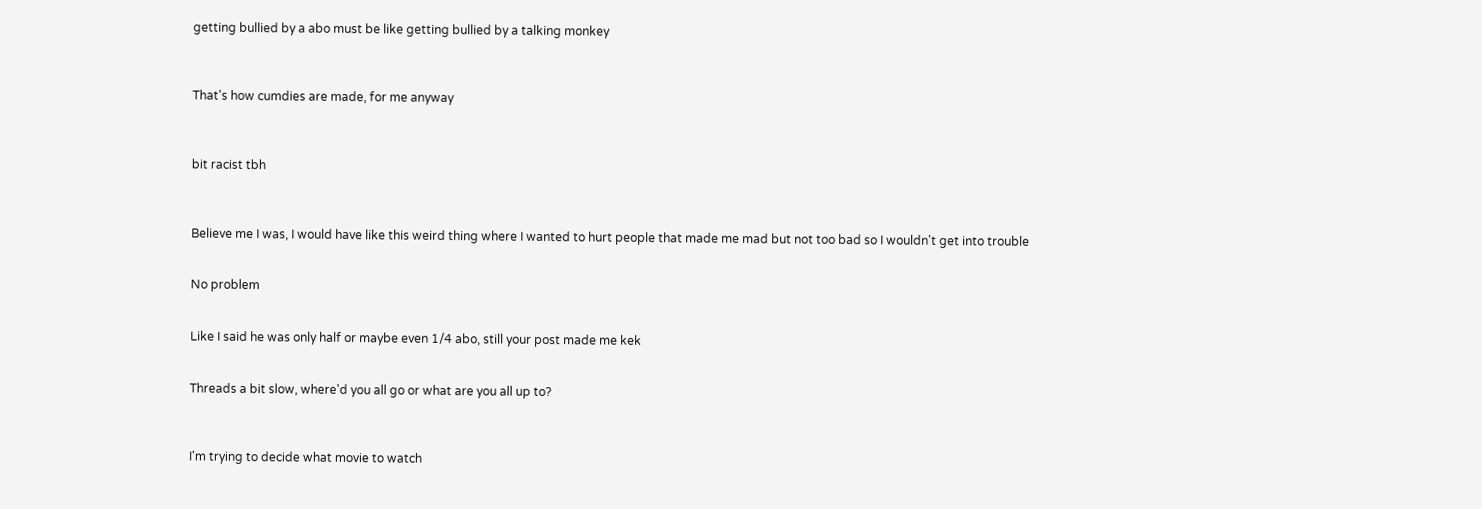getting bullied by a abo must be like getting bullied by a talking monkey



That's how cumdies are made, for me anyway



bit racist tbh



Believe me I was, I would have like this weird thing where I wanted to hurt people that made me mad but not too bad so I wouldn't get into trouble


No problem


Like I said he was only half or maybe even 1/4 abo, still your post made me kek


Threads a bit slow, where'd you all go or what are you all up to?



I'm trying to decide what movie to watch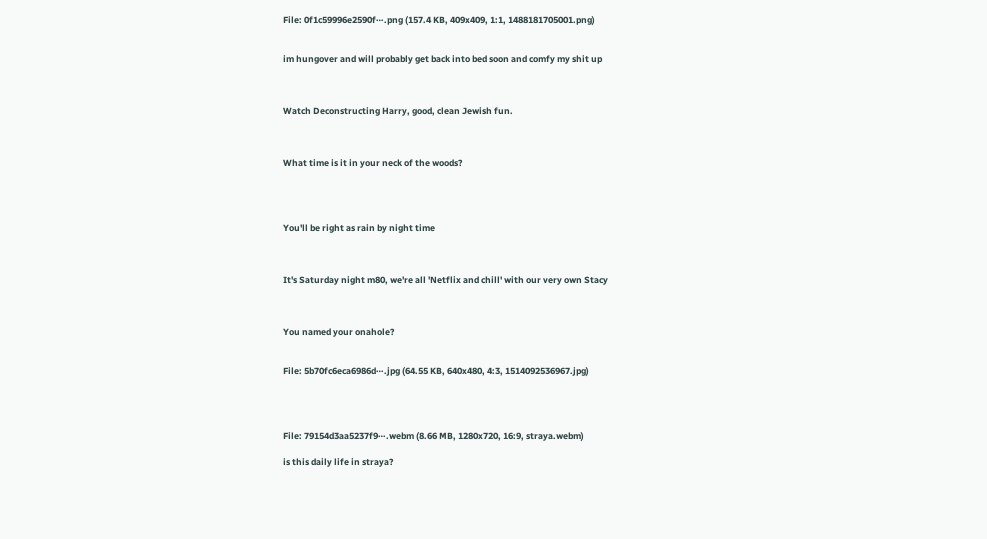File: 0f1c59996e2590f⋯.png (157.4 KB, 409x409, 1:1, 1488181705001.png)


im hungover and will probably get back into bed soon and comfy my shit up



Watch Deconstructing Harry, good, clean Jewish fun.



What time is it in your neck of the woods?




You'll be right as rain by night time



It's Saturday night m80, we're all 'Netflix and chill' with our very own Stacy



You named your onahole?


File: 5b70fc6eca6986d⋯.jpg (64.55 KB, 640x480, 4:3, 1514092536967.jpg)




File: 79154d3aa5237f9⋯.webm (8.66 MB, 1280x720, 16:9, straya.webm)

is this daily life in straya?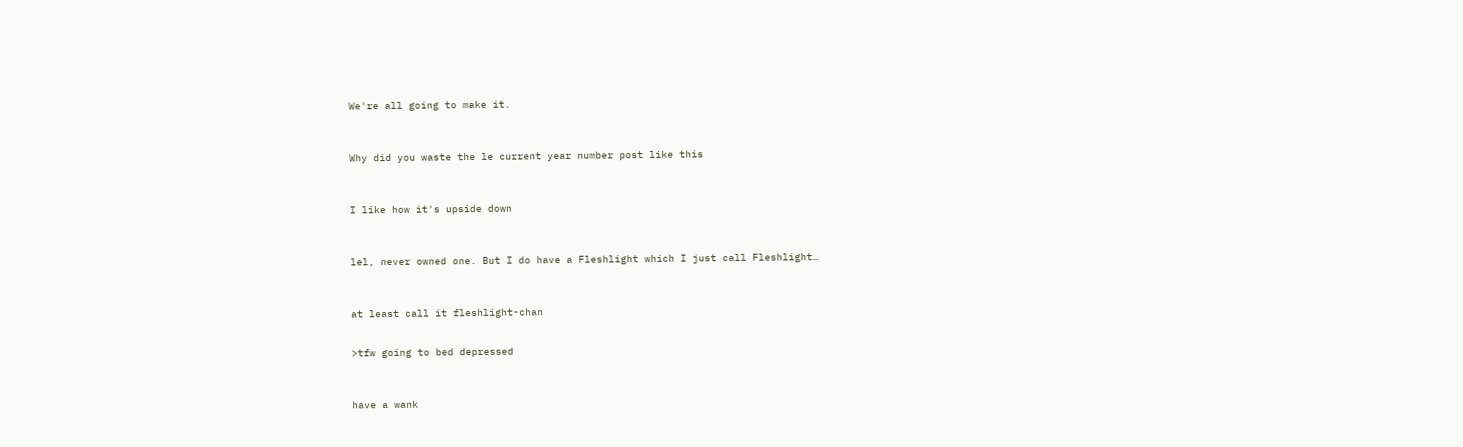We're all going to make it.



Why did you waste the le current year number post like this



I like how it's upside down



lel, never owned one. But I do have a Fleshlight which I just call Fleshlight…



at least call it fleshlight-chan


>tfw going to bed depressed



have a wank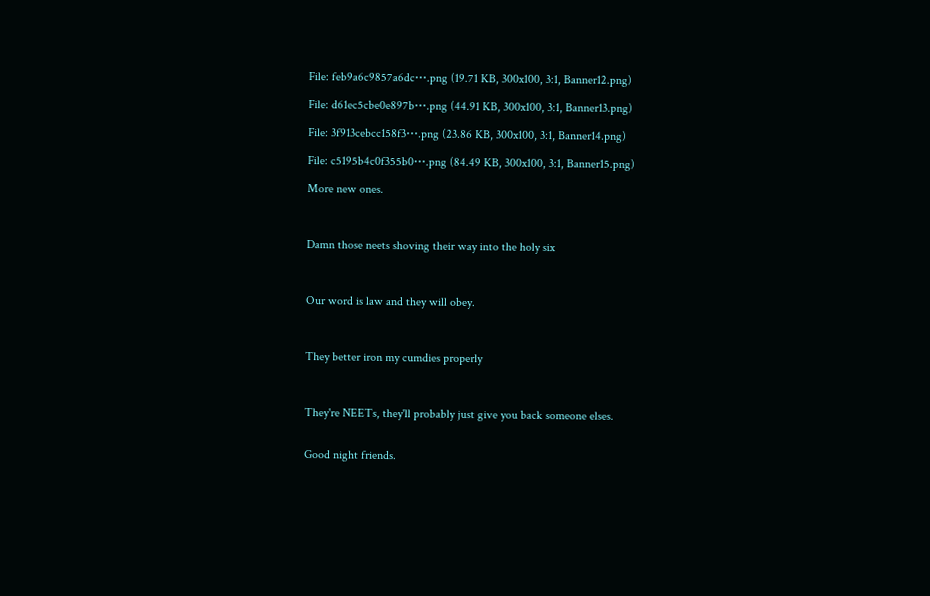File: feb9a6c9857a6dc⋯.png (19.71 KB, 300x100, 3:1, Banner12.png)

File: d61ec5cbe0e897b⋯.png (44.91 KB, 300x100, 3:1, Banner13.png)

File: 3f913cebcc158f3⋯.png (23.86 KB, 300x100, 3:1, Banner14.png)

File: c5195b4c0f355b0⋯.png (84.49 KB, 300x100, 3:1, Banner15.png)

More new ones.



Damn those neets shoving their way into the holy six



Our word is law and they will obey.



They better iron my cumdies properly



They're NEETs, they'll probably just give you back someone elses.


Good night friends.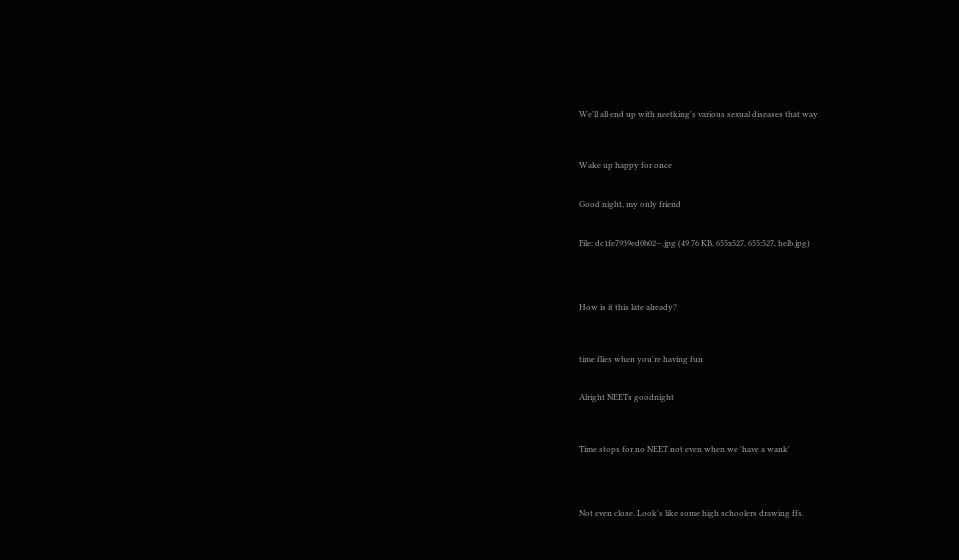We'll all end up with neetking's various sexual diseases that way



Wake up happy for once


Good night, my only friend


File: dc1fe7939ed0b02⋯.jpg (49.76 KB, 655x527, 655:527, helb.jpg)




How is it this late already?



time flies when you're having fun


Alright NEETs goodnight



Time stops for no NEET not even when we 'have a wank'




Not even close. Look's like some high schoolers drawing ffs.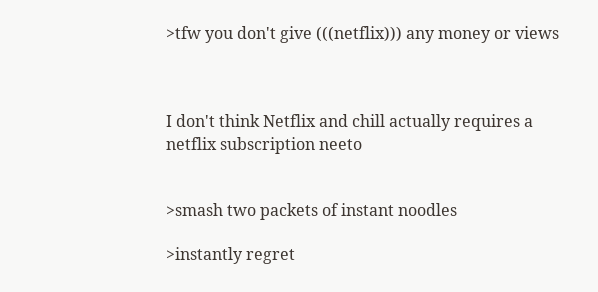>tfw you don't give (((netflix))) any money or views



I don't think Netflix and chill actually requires a netflix subscription neeto


>smash two packets of instant noodles

>instantly regret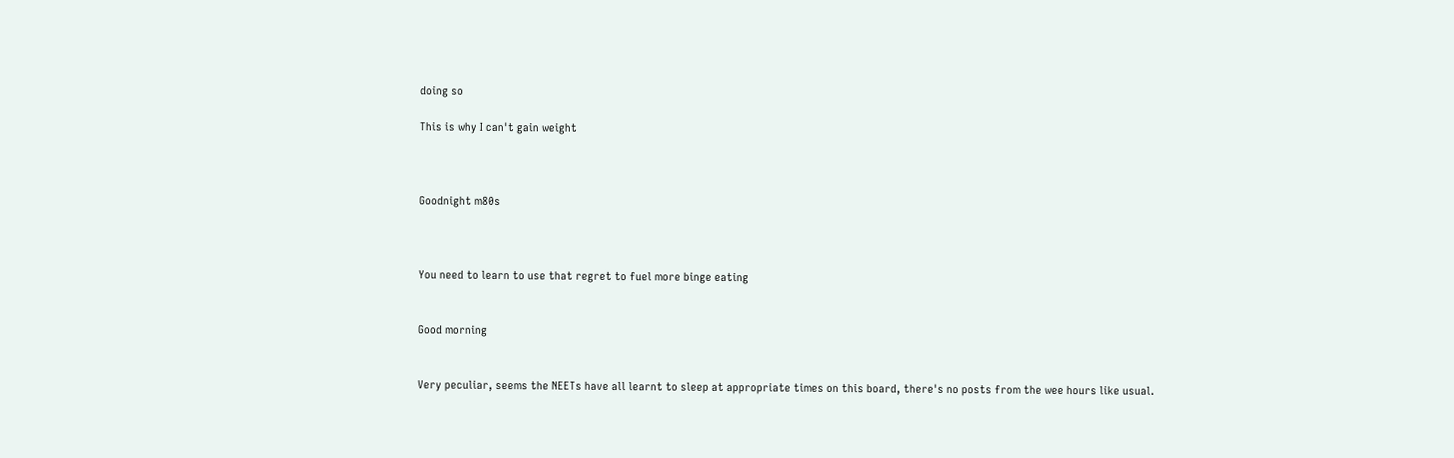doing so

This is why I can't gain weight



Goodnight m80s



You need to learn to use that regret to fuel more binge eating


Good morning


Very peculiar, seems the NEETs have all learnt to sleep at appropriate times on this board, there's no posts from the wee hours like usual.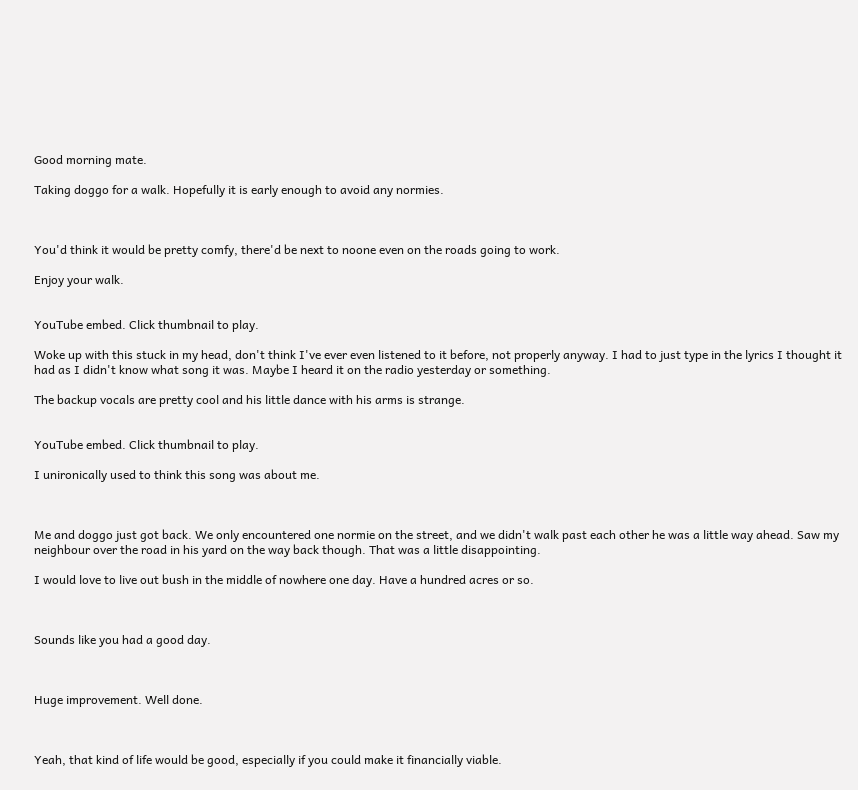Good morning mate.

Taking doggo for a walk. Hopefully it is early enough to avoid any normies.



You'd think it would be pretty comfy, there'd be next to noone even on the roads going to work.

Enjoy your walk.


YouTube embed. Click thumbnail to play.

Woke up with this stuck in my head, don't think I've ever even listened to it before, not properly anyway. I had to just type in the lyrics I thought it had as I didn't know what song it was. Maybe I heard it on the radio yesterday or something.

The backup vocals are pretty cool and his little dance with his arms is strange.


YouTube embed. Click thumbnail to play.

I unironically used to think this song was about me.



Me and doggo just got back. We only encountered one normie on the street, and we didn't walk past each other he was a little way ahead. Saw my neighbour over the road in his yard on the way back though. That was a little disappointing.

I would love to live out bush in the middle of nowhere one day. Have a hundred acres or so.



Sounds like you had a good day.



Huge improvement. Well done.



Yeah, that kind of life would be good, especially if you could make it financially viable.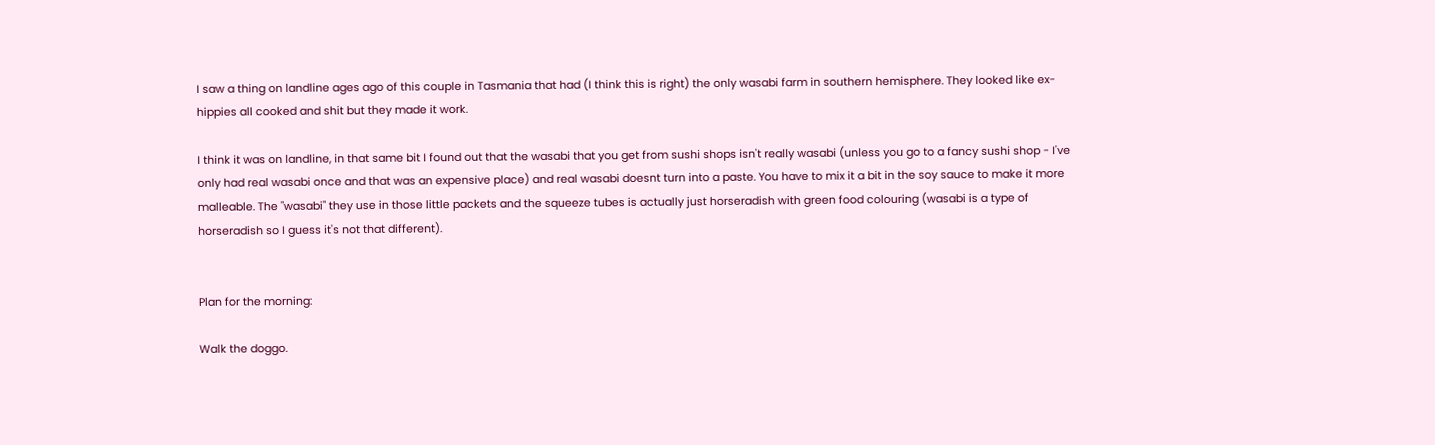I saw a thing on landline ages ago of this couple in Tasmania that had (I think this is right) the only wasabi farm in southern hemisphere. They looked like ex-hippies all cooked and shit but they made it work.

I think it was on landline, in that same bit I found out that the wasabi that you get from sushi shops isn't really wasabi (unless you go to a fancy sushi shop - I've only had real wasabi once and that was an expensive place) and real wasabi doesnt turn into a paste. You have to mix it a bit in the soy sauce to make it more malleable. The "wasabi" they use in those little packets and the squeeze tubes is actually just horseradish with green food colouring (wasabi is a type of horseradish so I guess it's not that different).


Plan for the morning:

Walk the doggo.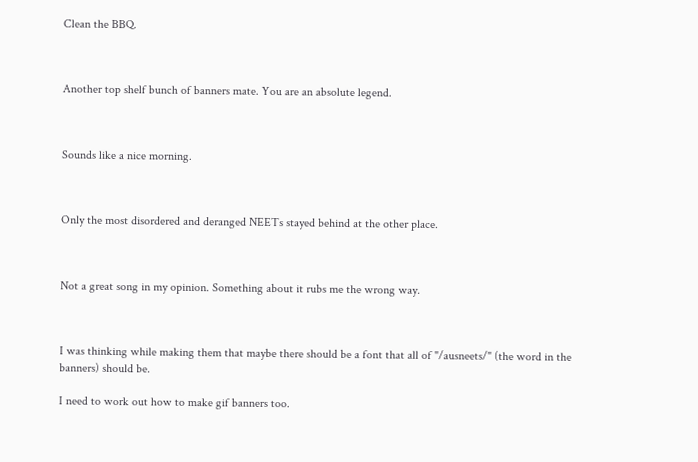Clean the BBQ.



Another top shelf bunch of banners mate. You are an absolute legend.



Sounds like a nice morning.



Only the most disordered and deranged NEETs stayed behind at the other place.



Not a great song in my opinion. Something about it rubs me the wrong way.



I was thinking while making them that maybe there should be a font that all of "/ausneets/" (the word in the banners) should be.

I need to work out how to make gif banners too.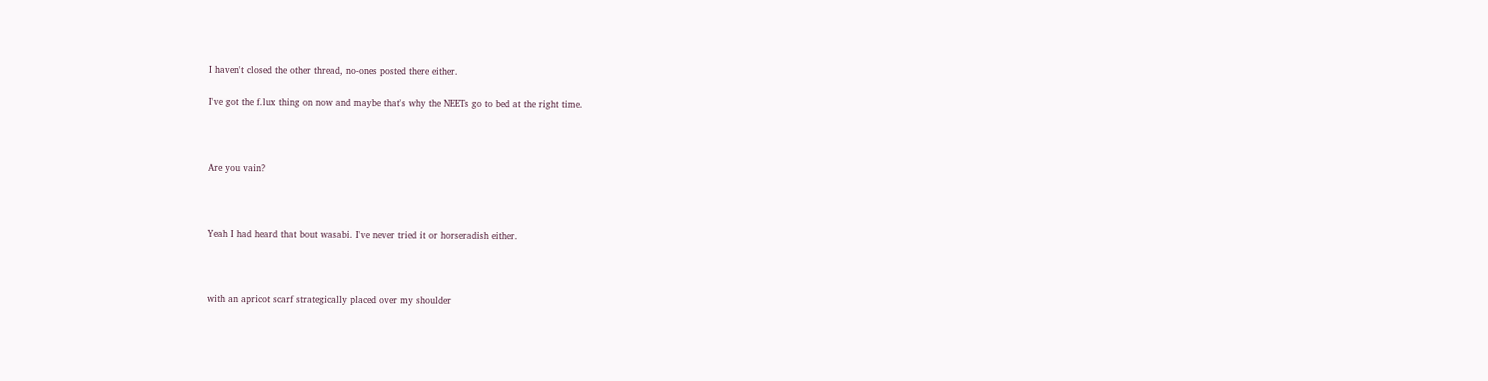I haven't closed the other thread, no-ones posted there either.

I've got the f.lux thing on now and maybe that's why the NEETs go to bed at the right time.



Are you vain?



Yeah I had heard that bout wasabi. I've never tried it or horseradish either.



with an apricot scarf strategically placed over my shoulder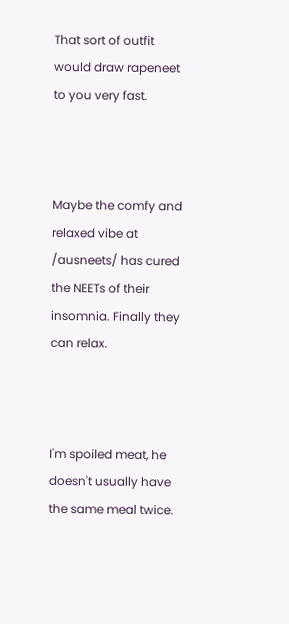That sort of outfit would draw rapeneet to you very fast.



Maybe the comfy and relaxed vibe at /ausneets/ has cured the NEETs of their insomnia. Finally they can relax.



I'm spoiled meat, he doesn't usually have the same meal twice.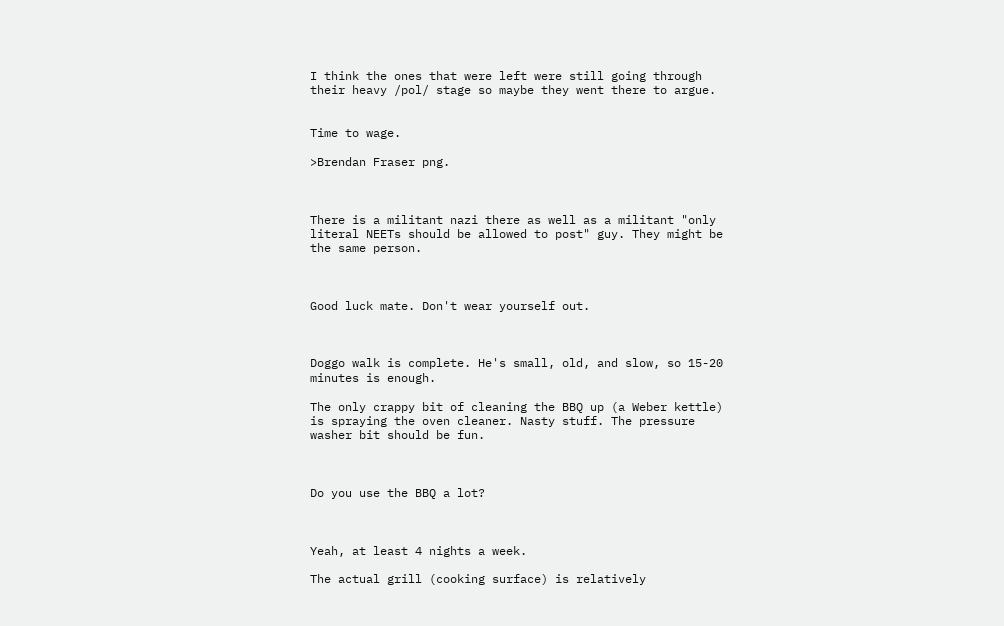I think the ones that were left were still going through their heavy /pol/ stage so maybe they went there to argue.


Time to wage.

>Brendan Fraser png.



There is a militant nazi there as well as a militant "only literal NEETs should be allowed to post" guy. They might be the same person.



Good luck mate. Don't wear yourself out.



Doggo walk is complete. He's small, old, and slow, so 15-20 minutes is enough.

The only crappy bit of cleaning the BBQ up (a Weber kettle) is spraying the oven cleaner. Nasty stuff. The pressure washer bit should be fun.



Do you use the BBQ a lot?



Yeah, at least 4 nights a week.

The actual grill (cooking surface) is relatively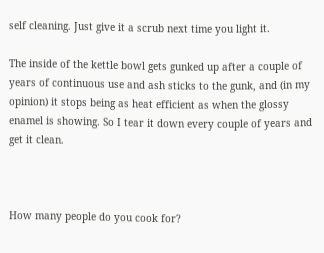self cleaning. Just give it a scrub next time you light it.

The inside of the kettle bowl gets gunked up after a couple of years of continuous use and ash sticks to the gunk, and (in my opinion) it stops being as heat efficient as when the glossy enamel is showing. So I tear it down every couple of years and get it clean.



How many people do you cook for?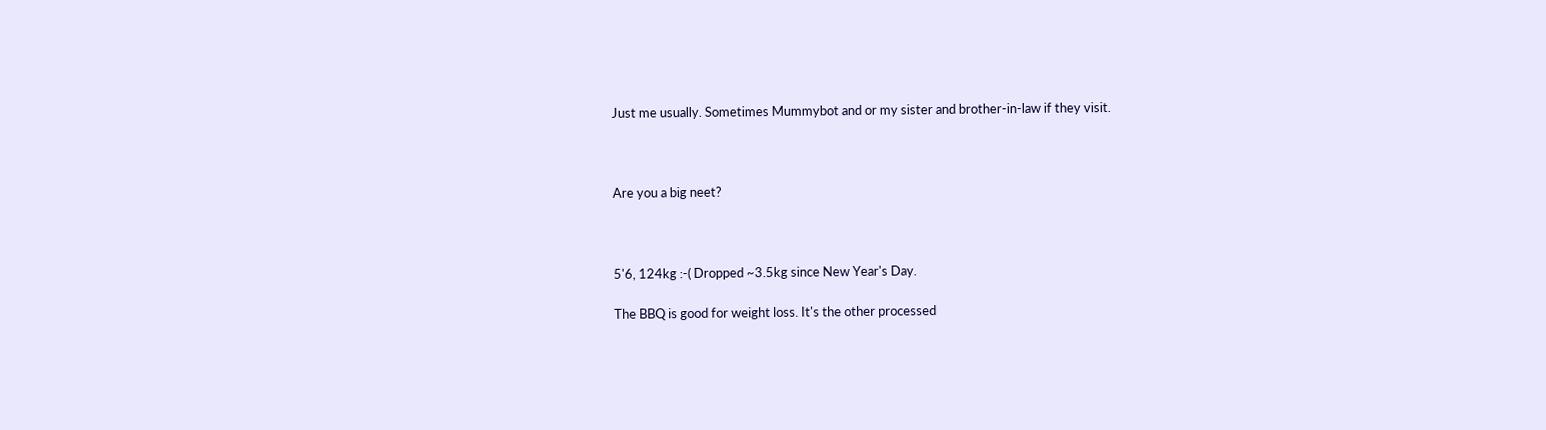Just me usually. Sometimes Mummybot and or my sister and brother-in-law if they visit.



Are you a big neet?



5'6, 124kg :-( Dropped ~3.5kg since New Year's Day.

The BBQ is good for weight loss. It's the other processed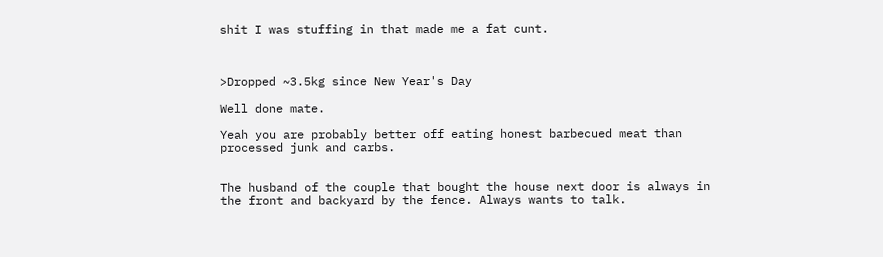shit I was stuffing in that made me a fat cunt.



>Dropped ~3.5kg since New Year's Day

Well done mate.

Yeah you are probably better off eating honest barbecued meat than processed junk and carbs.


The husband of the couple that bought the house next door is always in the front and backyard by the fence. Always wants to talk.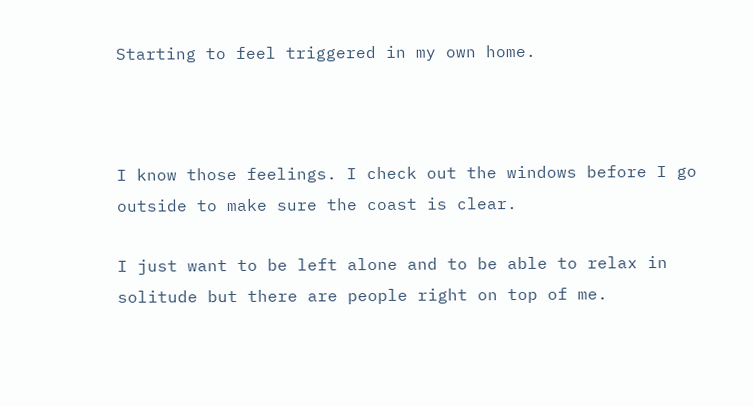Starting to feel triggered in my own home.



I know those feelings. I check out the windows before I go outside to make sure the coast is clear.

I just want to be left alone and to be able to relax in solitude but there are people right on top of me.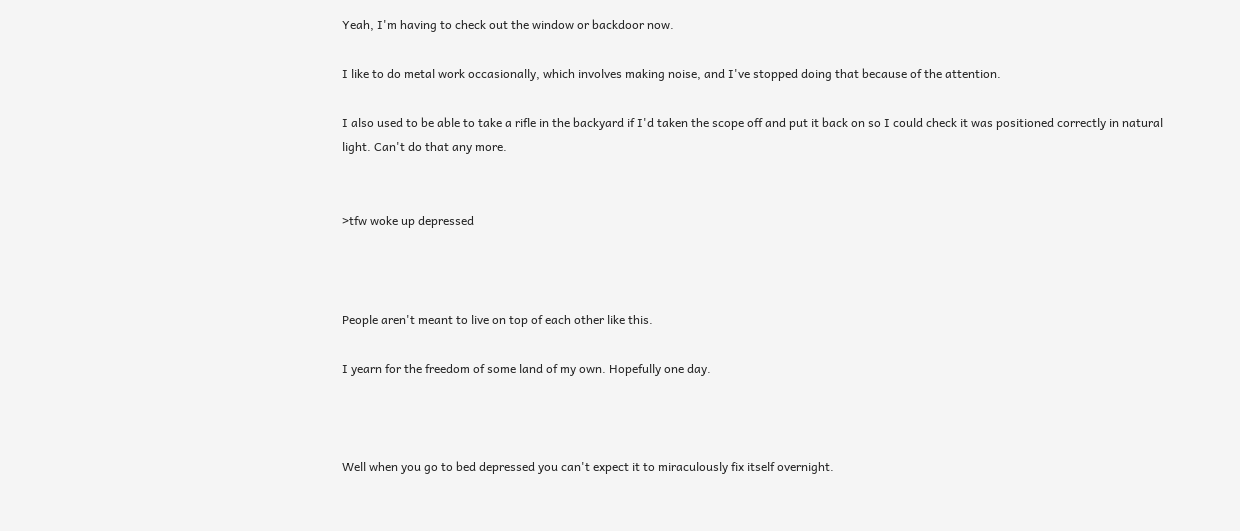Yeah, I'm having to check out the window or backdoor now.

I like to do metal work occasionally, which involves making noise, and I've stopped doing that because of the attention.

I also used to be able to take a rifle in the backyard if I'd taken the scope off and put it back on so I could check it was positioned correctly in natural light. Can't do that any more.


>tfw woke up depressed



People aren't meant to live on top of each other like this.

I yearn for the freedom of some land of my own. Hopefully one day.



Well when you go to bed depressed you can't expect it to miraculously fix itself overnight.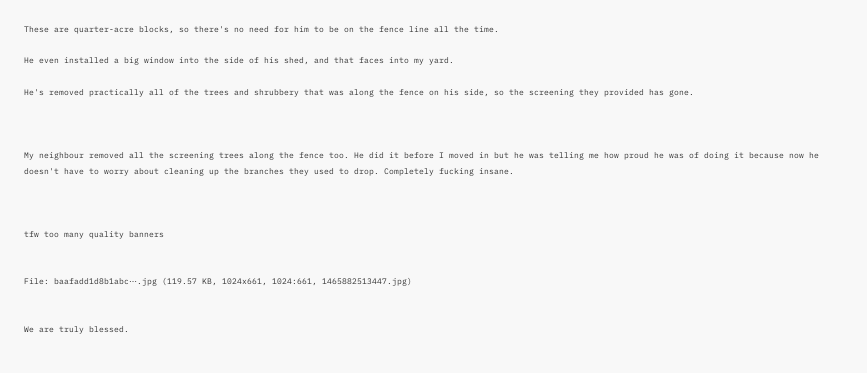These are quarter-acre blocks, so there's no need for him to be on the fence line all the time.

He even installed a big window into the side of his shed, and that faces into my yard.

He's removed practically all of the trees and shrubbery that was along the fence on his side, so the screening they provided has gone.



My neighbour removed all the screening trees along the fence too. He did it before I moved in but he was telling me how proud he was of doing it because now he doesn't have to worry about cleaning up the branches they used to drop. Completely fucking insane.



tfw too many quality banners


File: baafadd1d8b1abc⋯.jpg (119.57 KB, 1024x661, 1024:661, 1465882513447.jpg)


We are truly blessed.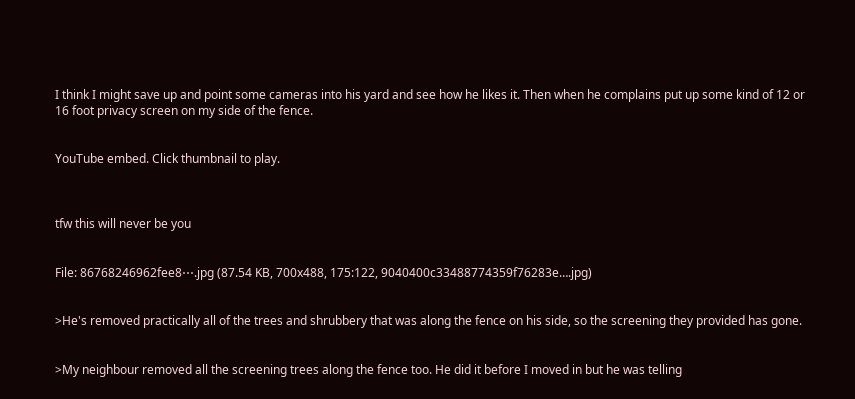I think I might save up and point some cameras into his yard and see how he likes it. Then when he complains put up some kind of 12 or 16 foot privacy screen on my side of the fence.


YouTube embed. Click thumbnail to play.



tfw this will never be you


File: 86768246962fee8⋯.jpg (87.54 KB, 700x488, 175:122, 9040400c33488774359f76283e….jpg)


>He's removed practically all of the trees and shrubbery that was along the fence on his side, so the screening they provided has gone.


>My neighbour removed all the screening trees along the fence too. He did it before I moved in but he was telling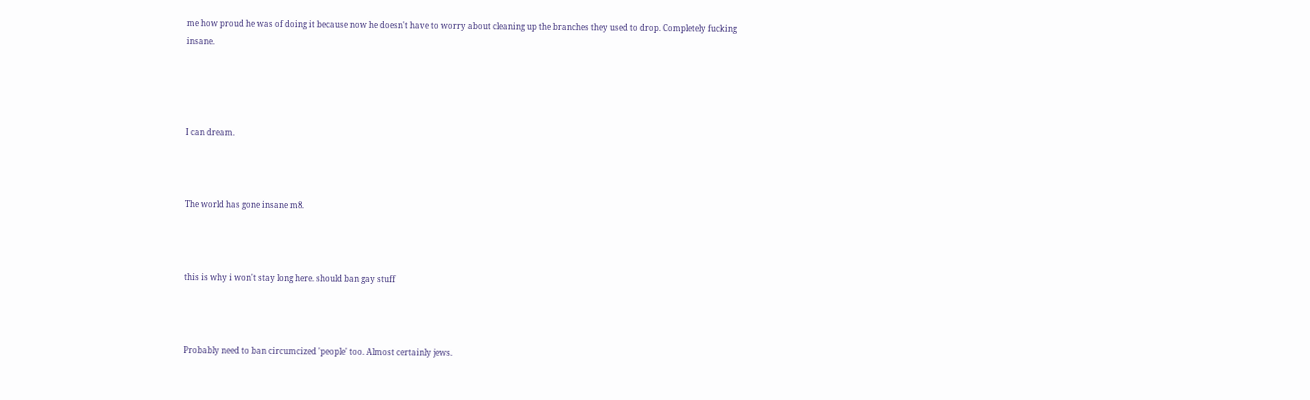me how proud he was of doing it because now he doesn't have to worry about cleaning up the branches they used to drop. Completely fucking insane.




I can dream.



The world has gone insane m8.



this is why i won't stay long here. should ban gay stuff



Probably need to ban circumcized 'people' too. Almost certainly jews.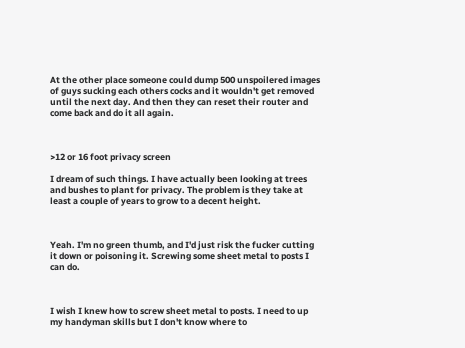At the other place someone could dump 500 unspoilered images of guys sucking each others cocks and it wouldn't get removed until the next day. And then they can reset their router and come back and do it all again.



>12 or 16 foot privacy screen

I dream of such things. I have actually been looking at trees and bushes to plant for privacy. The problem is they take at least a couple of years to grow to a decent height.



Yeah. I'm no green thumb, and I'd just risk the fucker cutting it down or poisoning it. Screwing some sheet metal to posts I can do.



I wish I knew how to screw sheet metal to posts. I need to up my handyman skills but I don't know where to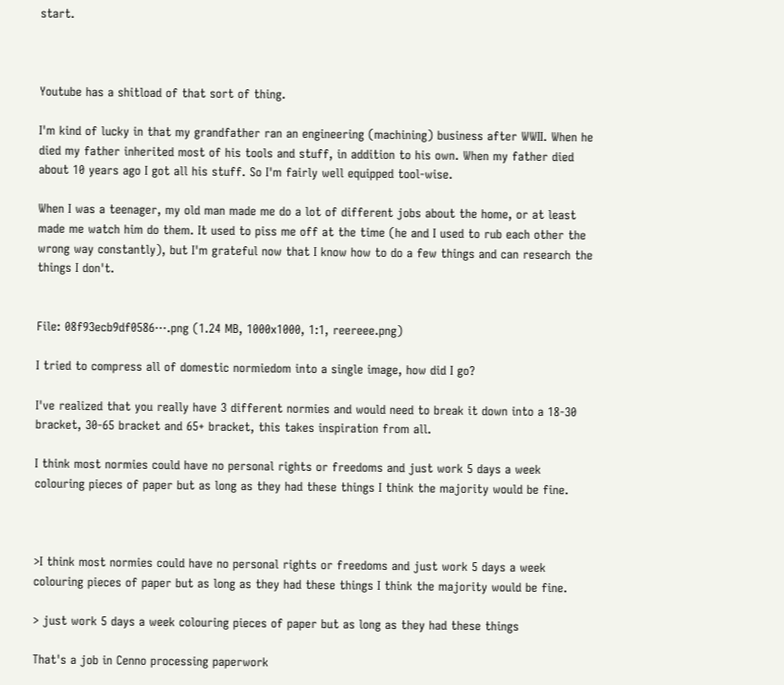start.



Youtube has a shitload of that sort of thing.

I'm kind of lucky in that my grandfather ran an engineering (machining) business after WWII. When he died my father inherited most of his tools and stuff, in addition to his own. When my father died about 10 years ago I got all his stuff. So I'm fairly well equipped tool-wise.

When I was a teenager, my old man made me do a lot of different jobs about the home, or at least made me watch him do them. It used to piss me off at the time (he and I used to rub each other the wrong way constantly), but I'm grateful now that I know how to do a few things and can research the things I don't.


File: 08f93ecb9df0586⋯.png (1.24 MB, 1000x1000, 1:1, reereee.png)

I tried to compress all of domestic normiedom into a single image, how did I go?

I've realized that you really have 3 different normies and would need to break it down into a 18-30 bracket, 30-65 bracket and 65+ bracket, this takes inspiration from all.

I think most normies could have no personal rights or freedoms and just work 5 days a week colouring pieces of paper but as long as they had these things I think the majority would be fine.



>I think most normies could have no personal rights or freedoms and just work 5 days a week colouring pieces of paper but as long as they had these things I think the majority would be fine.

> just work 5 days a week colouring pieces of paper but as long as they had these things

That's a job in Cenno processing paperwork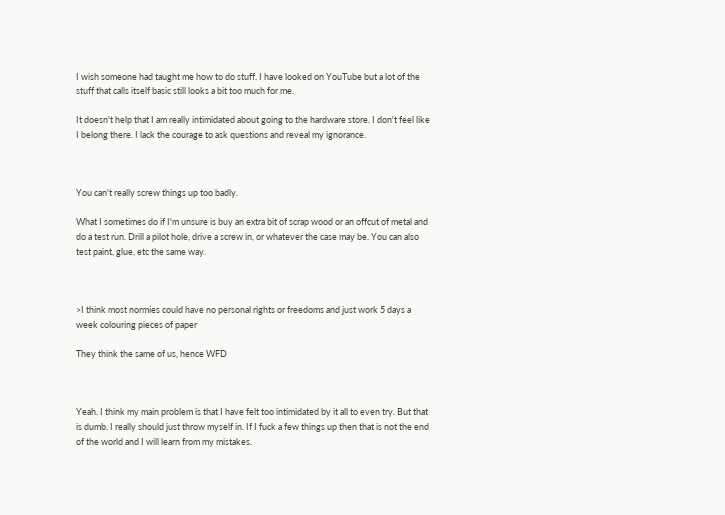I wish someone had taught me how to do stuff. I have looked on YouTube but a lot of the stuff that calls itself basic still looks a bit too much for me.

It doesn't help that I am really intimidated about going to the hardware store. I don't feel like I belong there. I lack the courage to ask questions and reveal my ignorance.



You can't really screw things up too badly.

What I sometimes do if I'm unsure is buy an extra bit of scrap wood or an offcut of metal and do a test run. Drill a pilot hole, drive a screw in, or whatever the case may be. You can also test paint, glue, etc the same way.



>I think most normies could have no personal rights or freedoms and just work 5 days a week colouring pieces of paper

They think the same of us, hence WFD



Yeah. I think my main problem is that I have felt too intimidated by it all to even try. But that is dumb. I really should just throw myself in. If I fuck a few things up then that is not the end of the world and I will learn from my mistakes.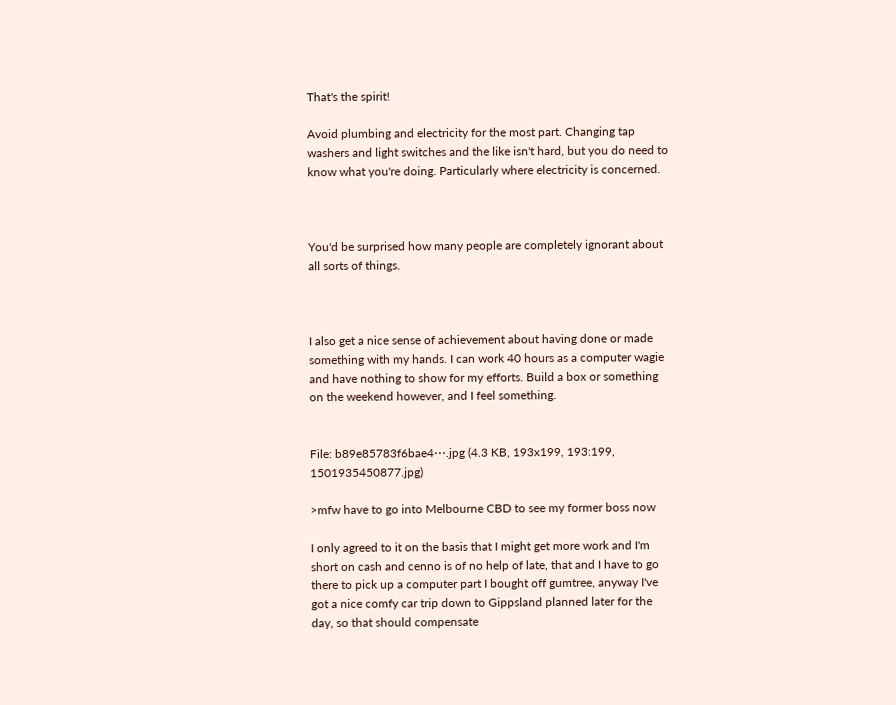That's the spirit!

Avoid plumbing and electricity for the most part. Changing tap washers and light switches and the like isn't hard, but you do need to know what you're doing. Particularly where electricity is concerned.



You'd be surprised how many people are completely ignorant about all sorts of things.



I also get a nice sense of achievement about having done or made something with my hands. I can work 40 hours as a computer wagie and have nothing to show for my efforts. Build a box or something on the weekend however, and I feel something.


File: b89e85783f6bae4⋯.jpg (4.3 KB, 193x199, 193:199, 1501935450877.jpg)

>mfw have to go into Melbourne CBD to see my former boss now

I only agreed to it on the basis that I might get more work and I'm short on cash and cenno is of no help of late, that and I have to go there to pick up a computer part I bought off gumtree, anyway I've got a nice comfy car trip down to Gippsland planned later for the day, so that should compensate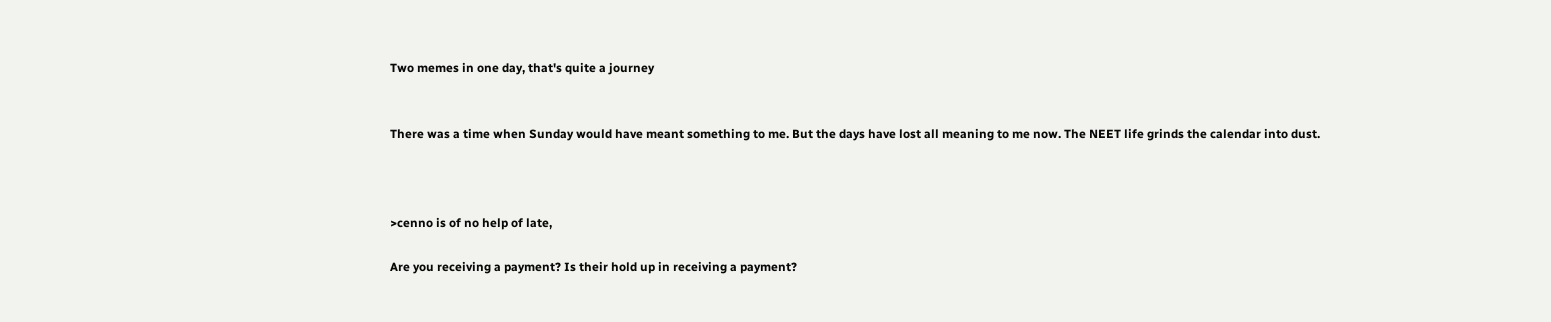Two memes in one day, that's quite a journey


There was a time when Sunday would have meant something to me. But the days have lost all meaning to me now. The NEET life grinds the calendar into dust.



>cenno is of no help of late,

Are you receiving a payment? Is their hold up in receiving a payment?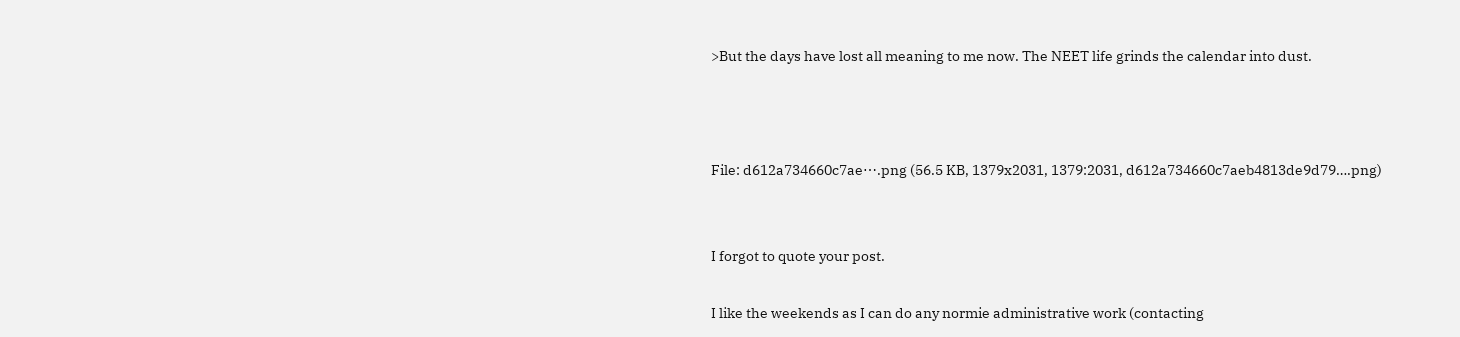>But the days have lost all meaning to me now. The NEET life grinds the calendar into dust.



File: d612a734660c7ae⋯.png (56.5 KB, 1379x2031, 1379:2031, d612a734660c7aeb4813de9d79….png)


I forgot to quote your post.

I like the weekends as I can do any normie administrative work (contacting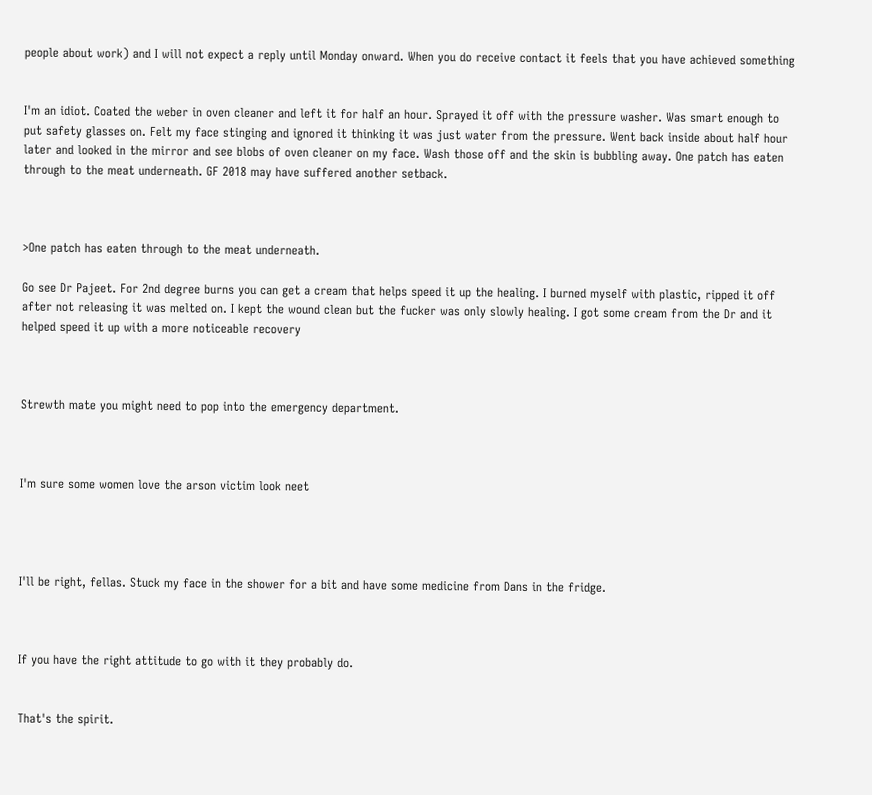people about work) and I will not expect a reply until Monday onward. When you do receive contact it feels that you have achieved something


I'm an idiot. Coated the weber in oven cleaner and left it for half an hour. Sprayed it off with the pressure washer. Was smart enough to put safety glasses on. Felt my face stinging and ignored it thinking it was just water from the pressure. Went back inside about half hour later and looked in the mirror and see blobs of oven cleaner on my face. Wash those off and the skin is bubbling away. One patch has eaten through to the meat underneath. GF 2018 may have suffered another setback.



>One patch has eaten through to the meat underneath.

Go see Dr Pajeet. For 2nd degree burns you can get a cream that helps speed it up the healing. I burned myself with plastic, ripped it off after not releasing it was melted on. I kept the wound clean but the fucker was only slowly healing. I got some cream from the Dr and it helped speed it up with a more noticeable recovery



Strewth mate you might need to pop into the emergency department.



I'm sure some women love the arson victim look neet




I'll be right, fellas. Stuck my face in the shower for a bit and have some medicine from Dans in the fridge.



If you have the right attitude to go with it they probably do.


That's the spirit.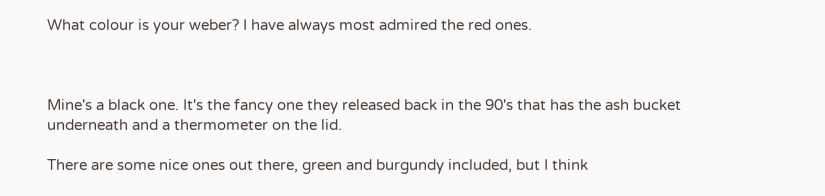What colour is your weber? I have always most admired the red ones.



Mine's a black one. It's the fancy one they released back in the 90's that has the ash bucket underneath and a thermometer on the lid.

There are some nice ones out there, green and burgundy included, but I think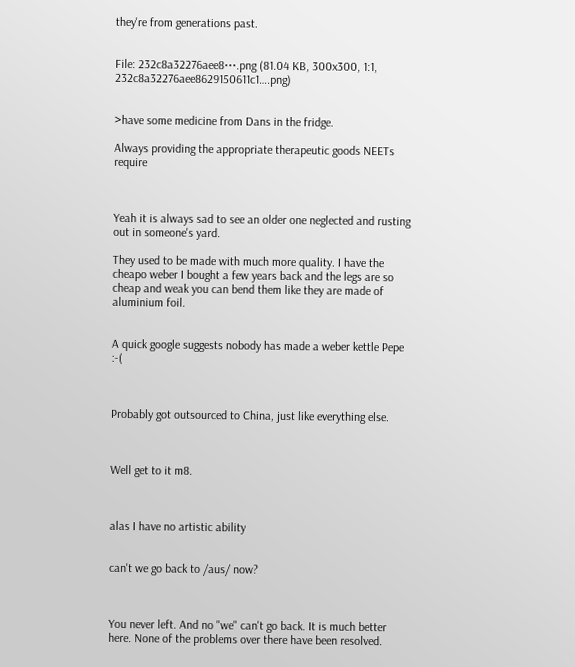they're from generations past.


File: 232c8a32276aee8⋯.png (81.04 KB, 300x300, 1:1, 232c8a32276aee8629150611c1….png)


>have some medicine from Dans in the fridge.

Always providing the appropriate therapeutic goods NEETs require



Yeah it is always sad to see an older one neglected and rusting out in someone's yard.

They used to be made with much more quality. I have the cheapo weber I bought a few years back and the legs are so cheap and weak you can bend them like they are made of aluminium foil.


A quick google suggests nobody has made a weber kettle Pepe :-(



Probably got outsourced to China, just like everything else.



Well get to it m8.



alas I have no artistic ability


can't we go back to /aus/ now?



You never left. And no "we" can't go back. It is much better here. None of the problems over there have been resolved.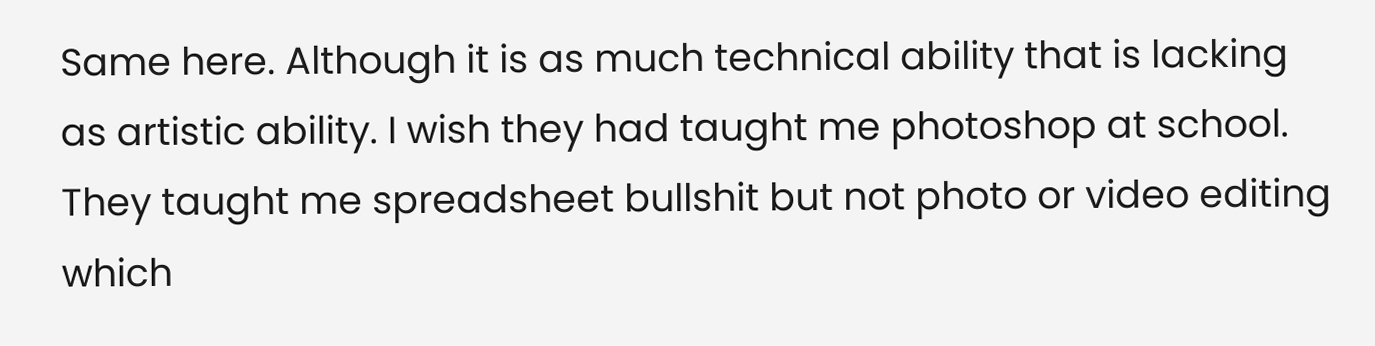Same here. Although it is as much technical ability that is lacking as artistic ability. I wish they had taught me photoshop at school. They taught me spreadsheet bullshit but not photo or video editing which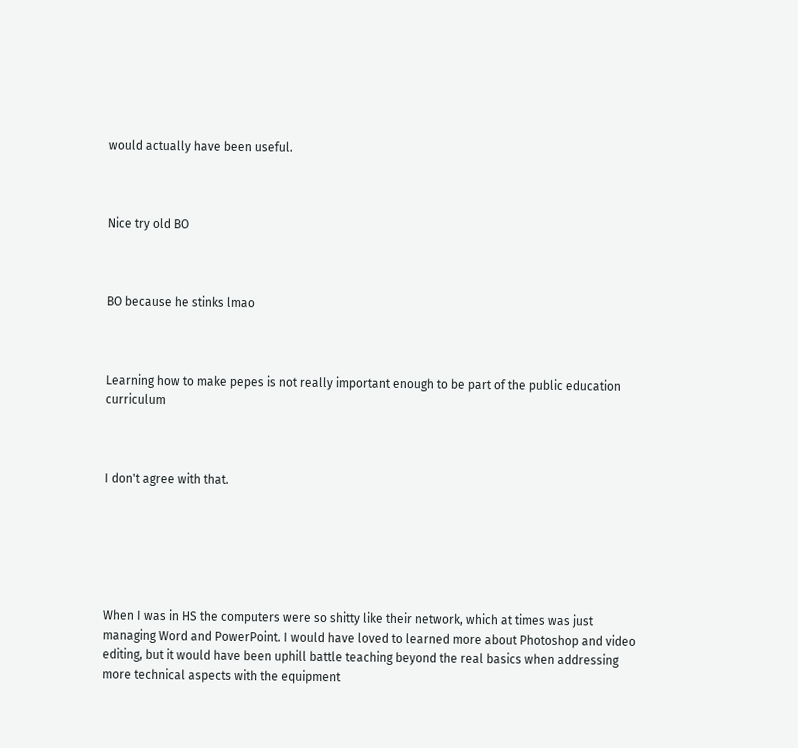would actually have been useful.



Nice try old BO



BO because he stinks lmao



Learning how to make pepes is not really important enough to be part of the public education curriculum



I don't agree with that.






When I was in HS the computers were so shitty like their network, which at times was just managing Word and PowerPoint. I would have loved to learned more about Photoshop and video editing, but it would have been uphill battle teaching beyond the real basics when addressing more technical aspects with the equipment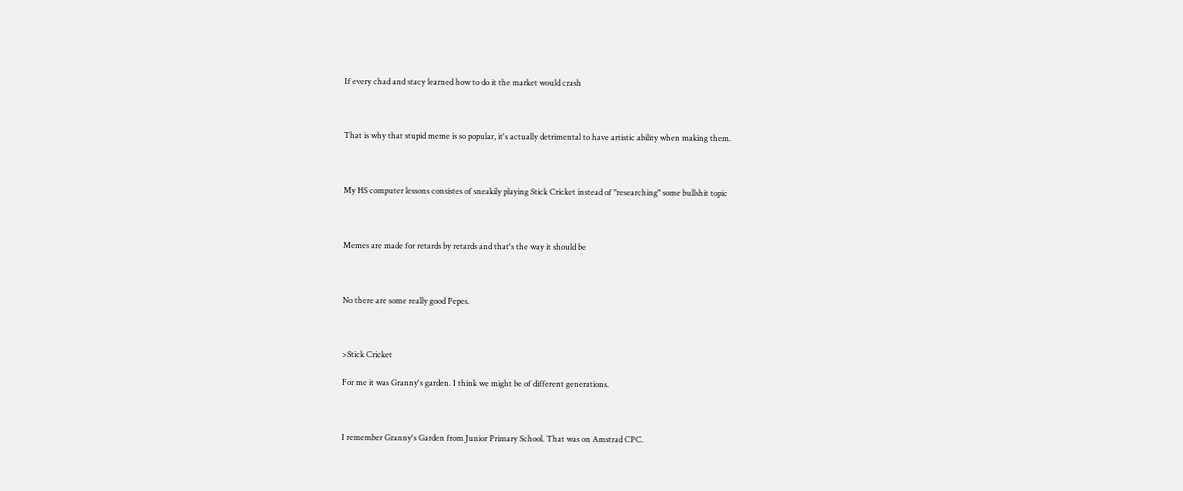If every chad and stacy learned how to do it the market would crash



That is why that stupid meme is so popular, it's actually detrimental to have artistic ability when making them.



My HS computer lessons consistes of sneakily playing Stick Cricket instead of "researching" some bullshit topic



Memes are made for retards by retards and that's the way it should be



No there are some really good Pepes.



>Stick Cricket

For me it was Granny's garden. I think we might be of different generations.



I remember Granny's Garden from Junior Primary School. That was on Amstrad CPC.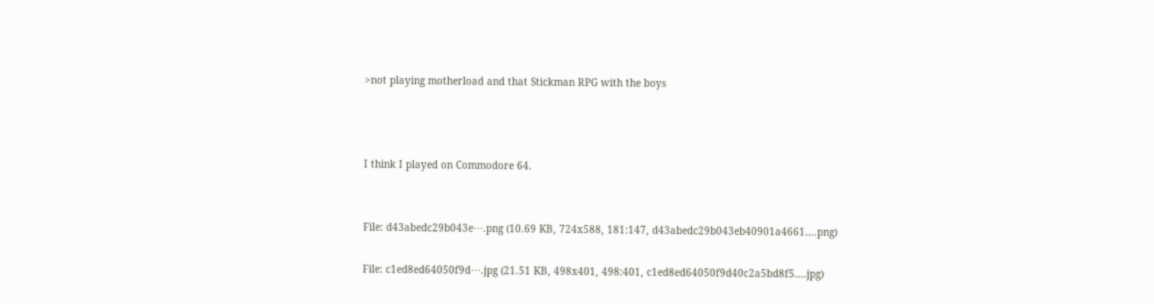>not playing motherload and that Stickman RPG with the boys



I think I played on Commodore 64.


File: d43abedc29b043e⋯.png (10.69 KB, 724x588, 181:147, d43abedc29b043eb40901a4661….png)

File: c1ed8ed64050f9d⋯.jpg (21.51 KB, 498x401, 498:401, c1ed8ed64050f9d40c2a5bd8f5….jpg)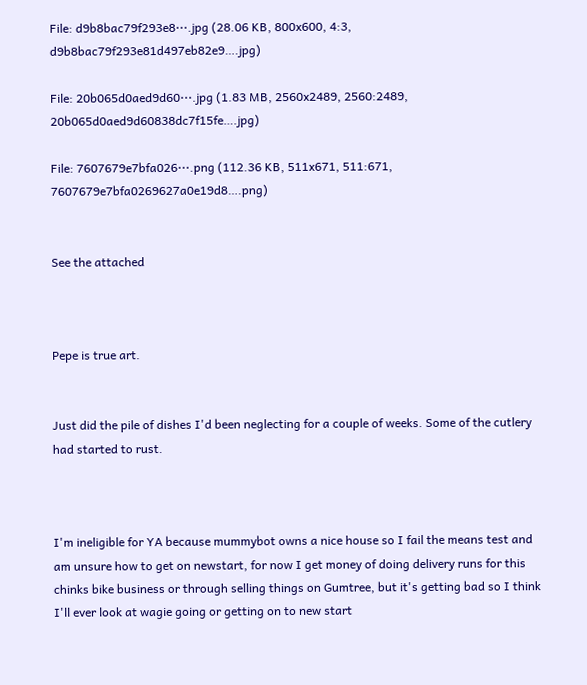File: d9b8bac79f293e8⋯.jpg (28.06 KB, 800x600, 4:3, d9b8bac79f293e81d497eb82e9….jpg)

File: 20b065d0aed9d60⋯.jpg (1.83 MB, 2560x2489, 2560:2489, 20b065d0aed9d60838dc7f15fe….jpg)

File: 7607679e7bfa026⋯.png (112.36 KB, 511x671, 511:671, 7607679e7bfa0269627a0e19d8….png)


See the attached



Pepe is true art.


Just did the pile of dishes I'd been neglecting for a couple of weeks. Some of the cutlery had started to rust.



I'm ineligible for YA because mummybot owns a nice house so I fail the means test and am unsure how to get on newstart, for now I get money of doing delivery runs for this chinks bike business or through selling things on Gumtree, but it's getting bad so I think I'll ever look at wagie going or getting on to new start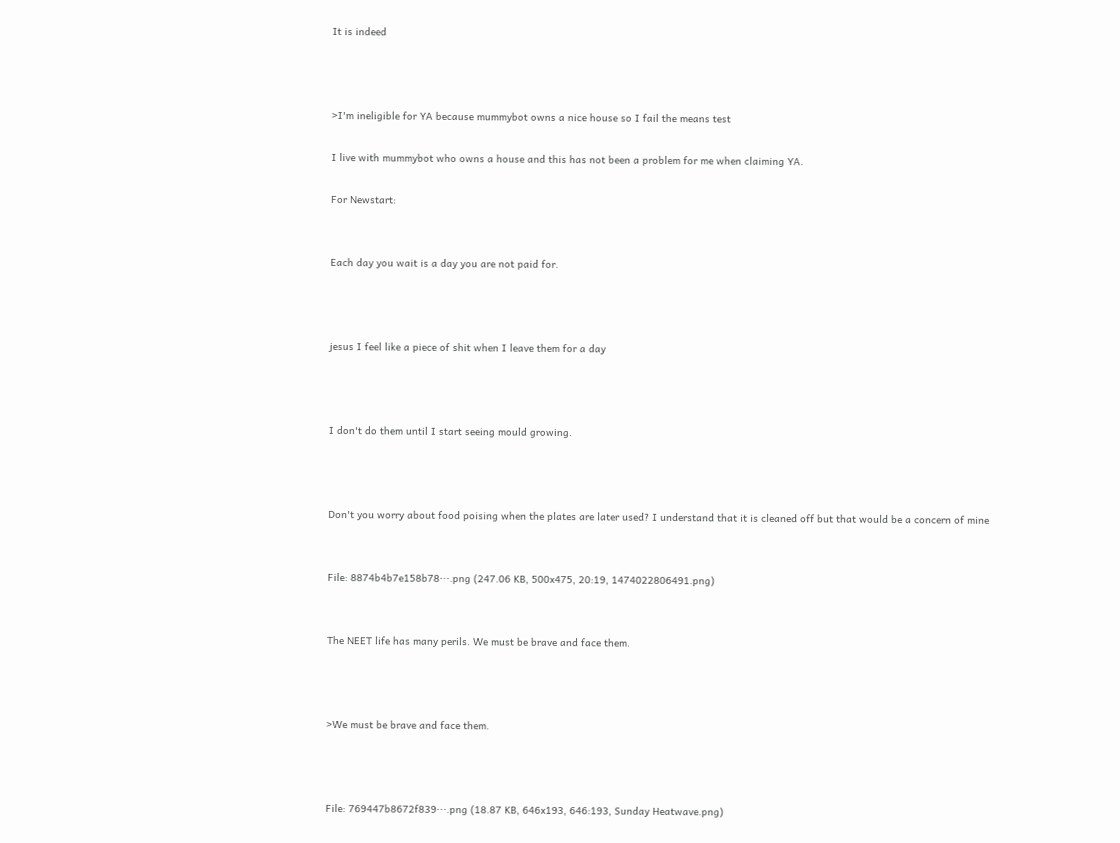It is indeed



>I'm ineligible for YA because mummybot owns a nice house so I fail the means test

I live with mummybot who owns a house and this has not been a problem for me when claiming YA.

For Newstart:


Each day you wait is a day you are not paid for.



jesus I feel like a piece of shit when I leave them for a day



I don't do them until I start seeing mould growing.



Don't you worry about food poising when the plates are later used? I understand that it is cleaned off but that would be a concern of mine


File: 8874b4b7e158b78⋯.png (247.06 KB, 500x475, 20:19, 1474022806491.png)


The NEET life has many perils. We must be brave and face them.



>We must be brave and face them.



File: 769447b8672f839⋯.png (18.87 KB, 646x193, 646:193, Sunday Heatwave.png)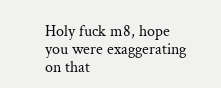Holy fuck m8, hope you were exaggerating on that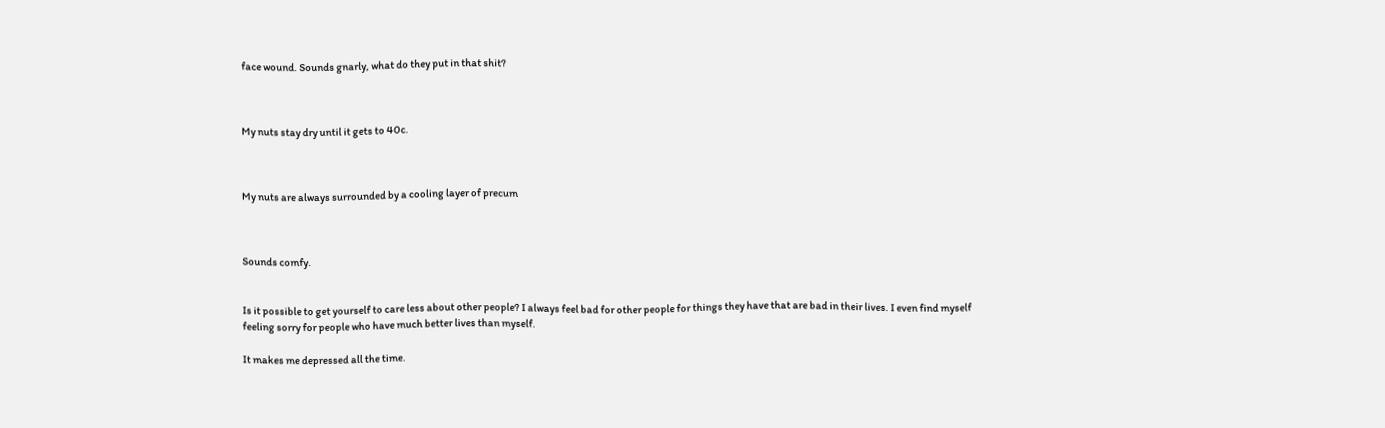face wound. Sounds gnarly, what do they put in that shit?



My nuts stay dry until it gets to 40c.



My nuts are always surrounded by a cooling layer of precum



Sounds comfy.


Is it possible to get yourself to care less about other people? I always feel bad for other people for things they have that are bad in their lives. I even find myself feeling sorry for people who have much better lives than myself.

It makes me depressed all the time.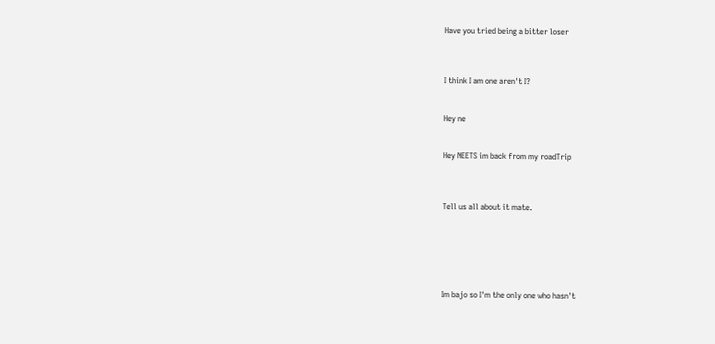Have you tried being a bitter loser



I think I am one aren't I?


Hey ne


Hey NEETS im back from my roadTrip



Tell us all about it mate.






Im bajo so I'm the only one who hasn't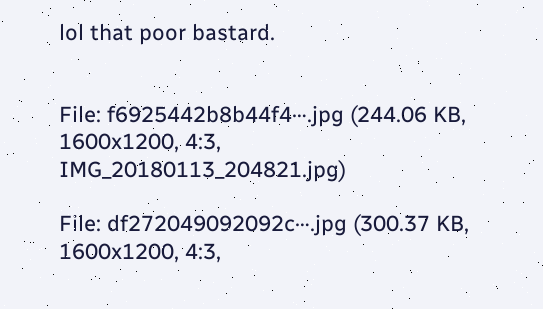lol that poor bastard.


File: f6925442b8b44f4⋯.jpg (244.06 KB, 1600x1200, 4:3, IMG_20180113_204821.jpg)

File: df272049092092c⋯.jpg (300.37 KB, 1600x1200, 4:3,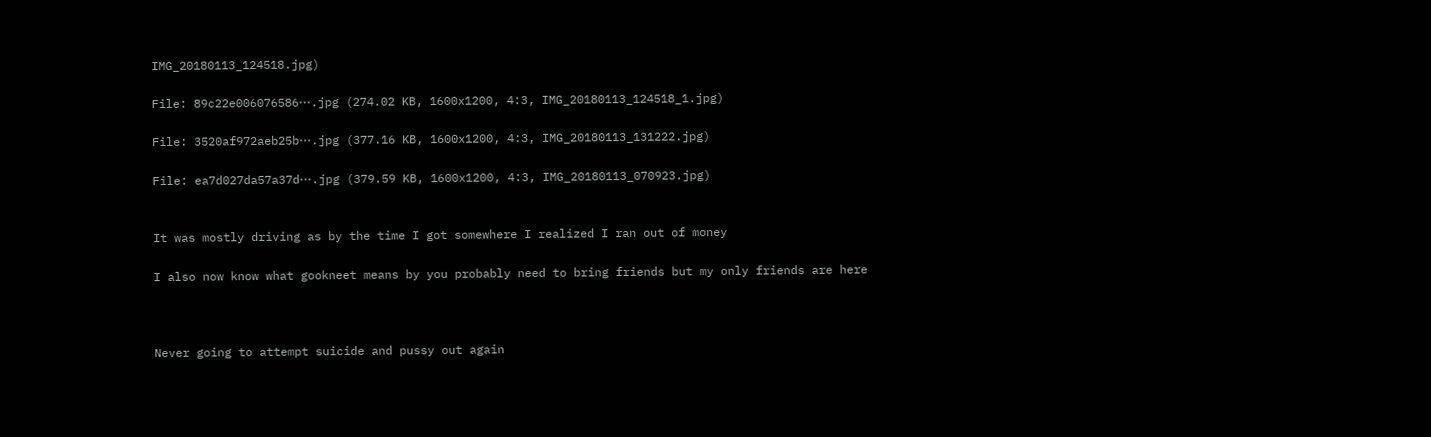IMG_20180113_124518.jpg)

File: 89c22e006076586⋯.jpg (274.02 KB, 1600x1200, 4:3, IMG_20180113_124518_1.jpg)

File: 3520af972aeb25b⋯.jpg (377.16 KB, 1600x1200, 4:3, IMG_20180113_131222.jpg)

File: ea7d027da57a37d⋯.jpg (379.59 KB, 1600x1200, 4:3, IMG_20180113_070923.jpg)


It was mostly driving as by the time I got somewhere I realized I ran out of money

I also now know what gookneet means by you probably need to bring friends but my only friends are here



Never going to attempt suicide and pussy out again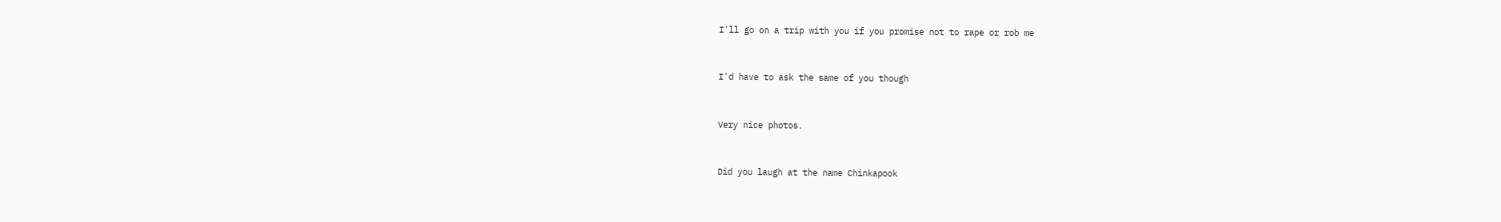I'll go on a trip with you if you promise not to rape or rob me



I'd have to ask the same of you though



Very nice photos.



Did you laugh at the name Chinkapook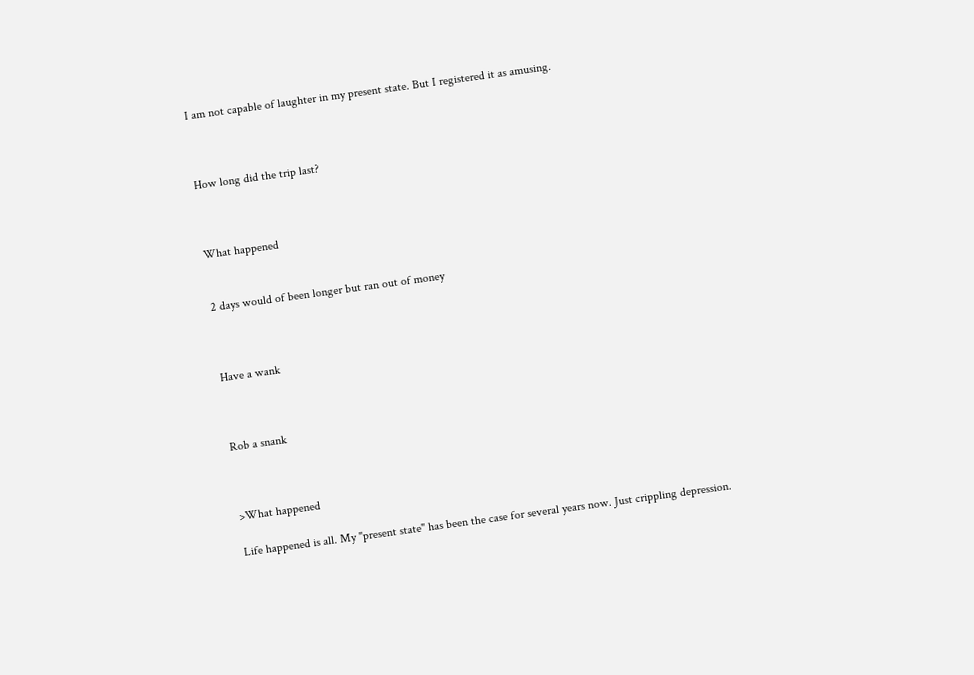I am not capable of laughter in my present state. But I registered it as amusing.



How long did the trip last?



What happened


2 days would of been longer but ran out of money



Have a wank



Rob a snank



>What happened

Life happened is all. My "present state" has been the case for several years now. Just crippling depression.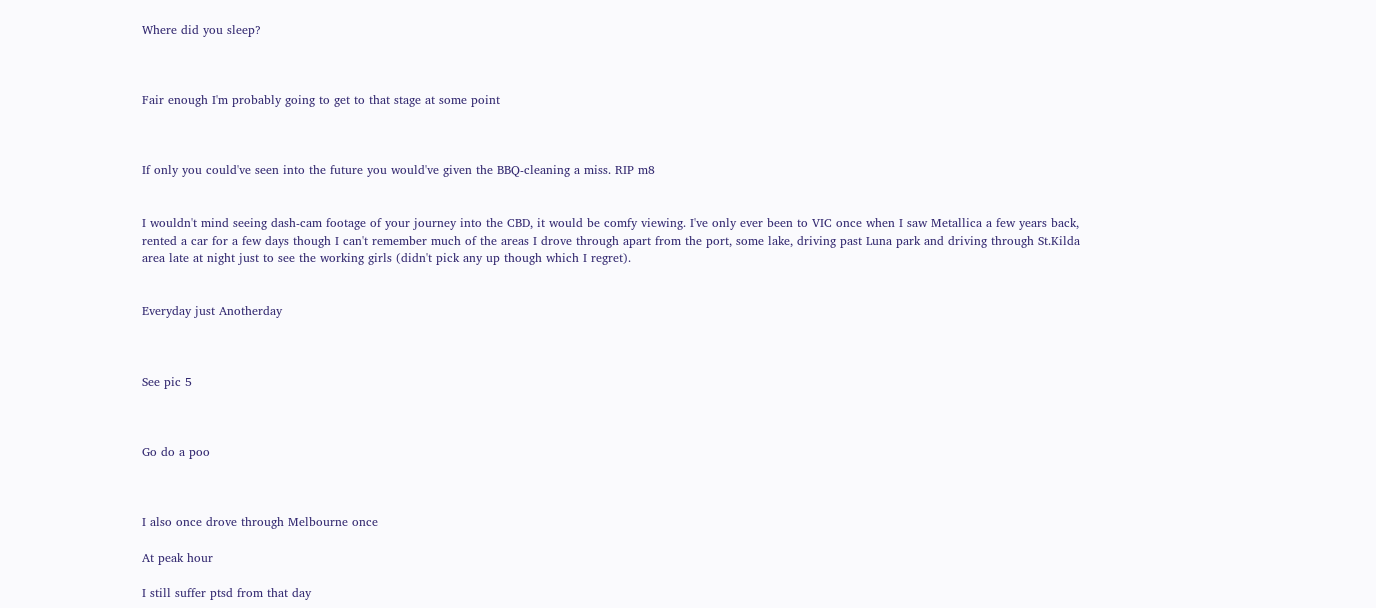Where did you sleep?



Fair enough I'm probably going to get to that stage at some point



If only you could've seen into the future you would've given the BBQ-cleaning a miss. RIP m8


I wouldn't mind seeing dash-cam footage of your journey into the CBD, it would be comfy viewing. I've only ever been to VIC once when I saw Metallica a few years back, rented a car for a few days though I can't remember much of the areas I drove through apart from the port, some lake, driving past Luna park and driving through St.Kilda area late at night just to see the working girls (didn't pick any up though which I regret).


Everyday just Anotherday



See pic 5



Go do a poo



I also once drove through Melbourne once

At peak hour

I still suffer ptsd from that day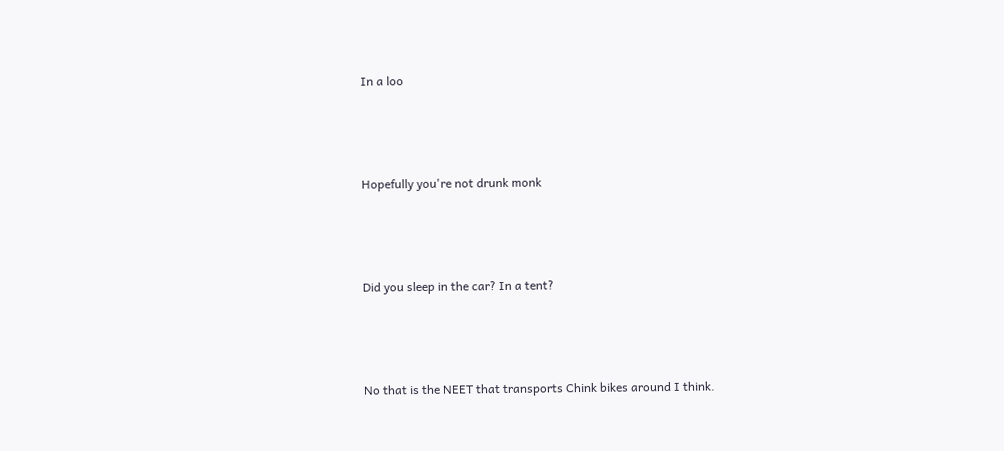In a loo



Hopefully you're not drunk monk



Did you sleep in the car? In a tent?



No that is the NEET that transports Chink bikes around I think.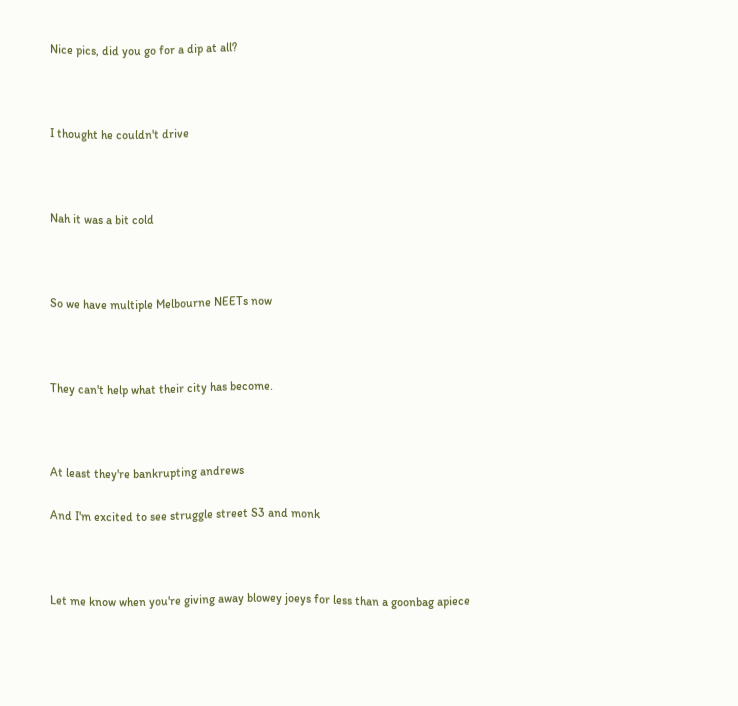Nice pics, did you go for a dip at all?



I thought he couldn't drive



Nah it was a bit cold



So we have multiple Melbourne NEETs now



They can't help what their city has become.



At least they're bankrupting andrews

And I'm excited to see struggle street S3 and monk



Let me know when you're giving away blowey joeys for less than a goonbag apiece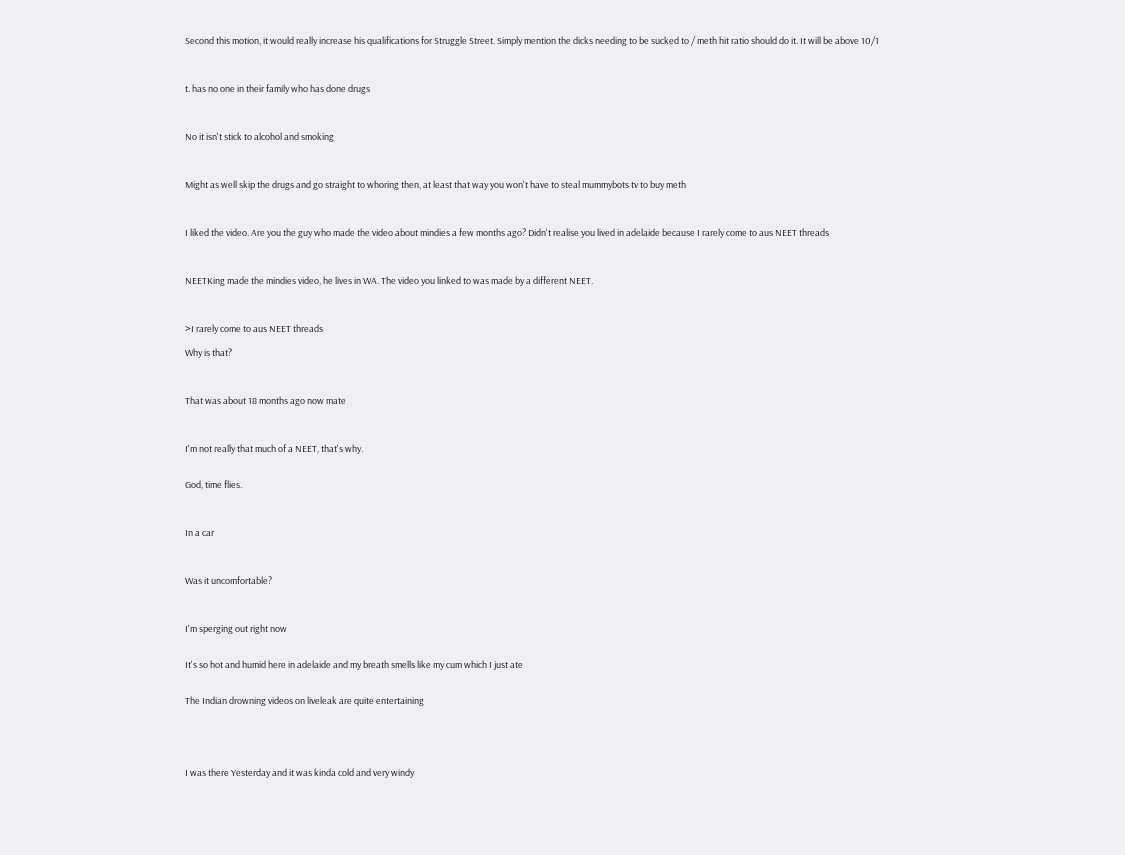Second this motion, it would really increase his qualifications for Struggle Street. Simply mention the dicks needing to be sucked to / meth hit ratio should do it. It will be above 10/1



t. has no one in their family who has done drugs



No it isn't stick to alcohol and smoking



Might as well skip the drugs and go straight to whoring then, at least that way you won't have to steal mummybots tv to buy meth



I liked the video. Are you the guy who made the video about mindies a few months ago? Didn't realise you lived in adelaide because I rarely come to aus NEET threads



NEETKing made the mindies video, he lives in WA. The video you linked to was made by a different NEET.



>I rarely come to aus NEET threads

Why is that?



That was about 18 months ago now mate



I'm not really that much of a NEET, that's why.


God, time flies.



In a car



Was it uncomfortable?



I'm sperging out right now


It's so hot and humid here in adelaide and my breath smells like my cum which I just ate


The Indian drowning videos on liveleak are quite entertaining





I was there Yesterday and it was kinda cold and very windy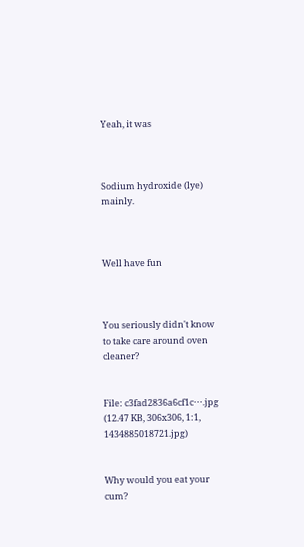Yeah, it was



Sodium hydroxide (lye) mainly.



Well have fun



You seriously didn't know to take care around oven cleaner?


File: c3fad2836a6cf1c⋯.jpg (12.47 KB, 306x306, 1:1, 1434885018721.jpg)


Why would you eat your cum?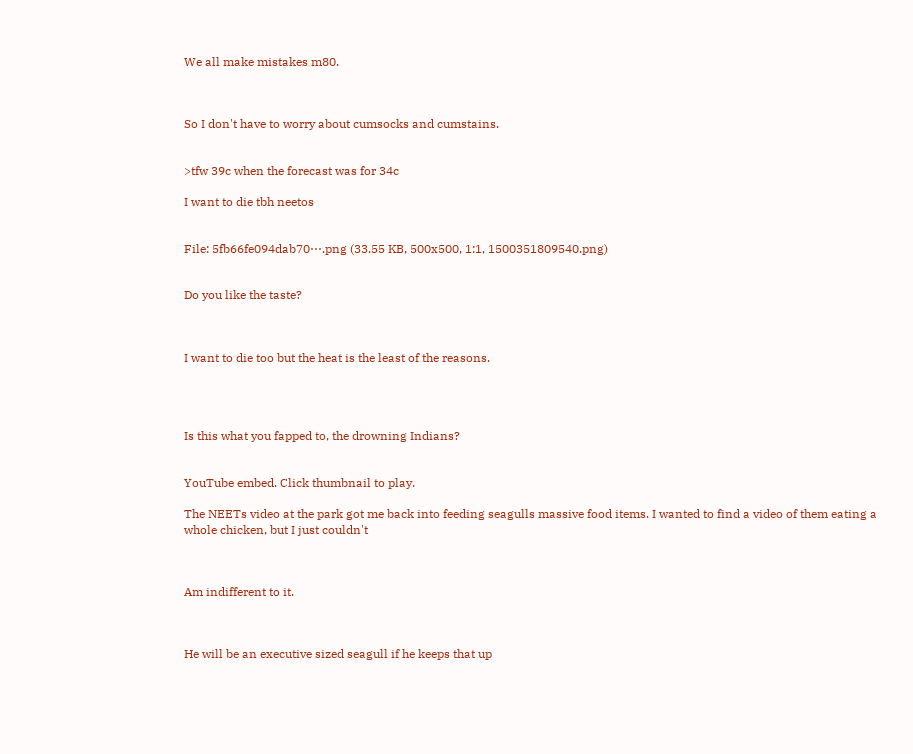We all make mistakes m80.



So I don't have to worry about cumsocks and cumstains.


>tfw 39c when the forecast was for 34c

I want to die tbh neetos


File: 5fb66fe094dab70⋯.png (33.55 KB, 500x500, 1:1, 1500351809540.png)


Do you like the taste?



I want to die too but the heat is the least of the reasons.




Is this what you fapped to, the drowning Indians?


YouTube embed. Click thumbnail to play.

The NEETs video at the park got me back into feeding seagulls massive food items. I wanted to find a video of them eating a whole chicken, but I just couldn't



Am indifferent to it.



He will be an executive sized seagull if he keeps that up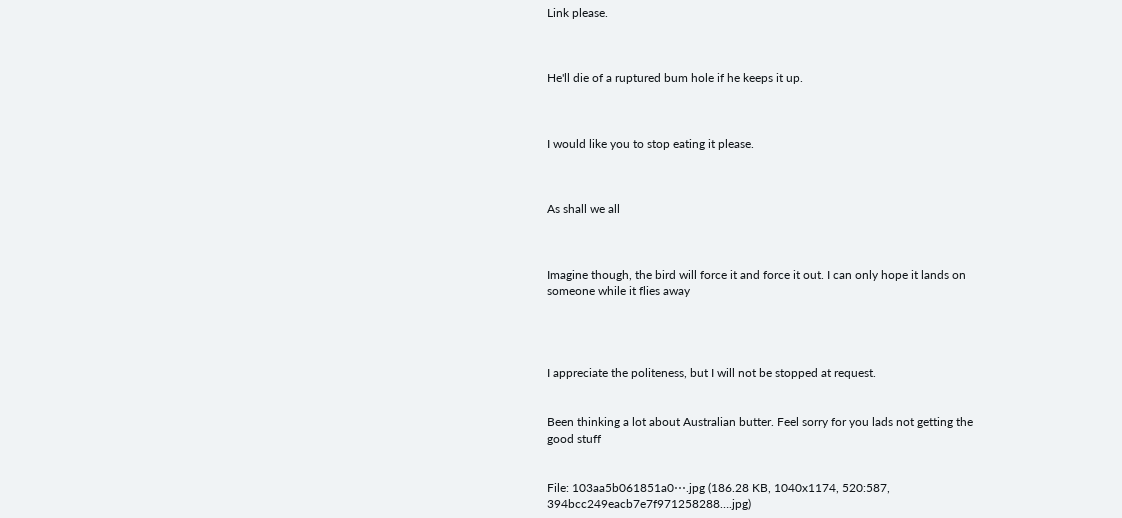Link please.



He'll die of a ruptured bum hole if he keeps it up.



I would like you to stop eating it please.



As shall we all



Imagine though, the bird will force it and force it out. I can only hope it lands on someone while it flies away




I appreciate the politeness, but I will not be stopped at request.


Been thinking a lot about Australian butter. Feel sorry for you lads not getting the good stuff


File: 103aa5b061851a0⋯.jpg (186.28 KB, 1040x1174, 520:587, 394bcc249eacb7e7f971258288….jpg)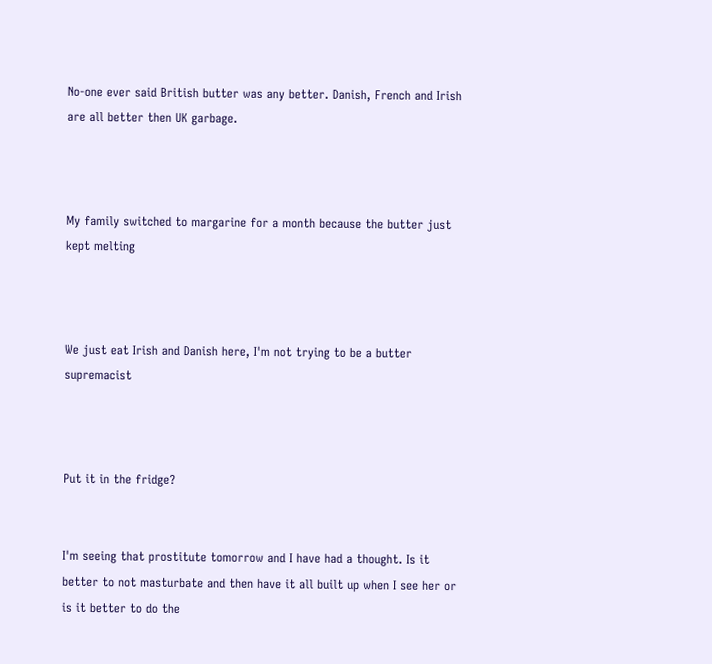No-one ever said British butter was any better. Danish, French and Irish are all better then UK garbage.



My family switched to margarine for a month because the butter just kept melting



We just eat Irish and Danish here, I'm not trying to be a butter supremacist



Put it in the fridge?


I'm seeing that prostitute tomorrow and I have had a thought. Is it better to not masturbate and then have it all built up when I see her or is it better to do the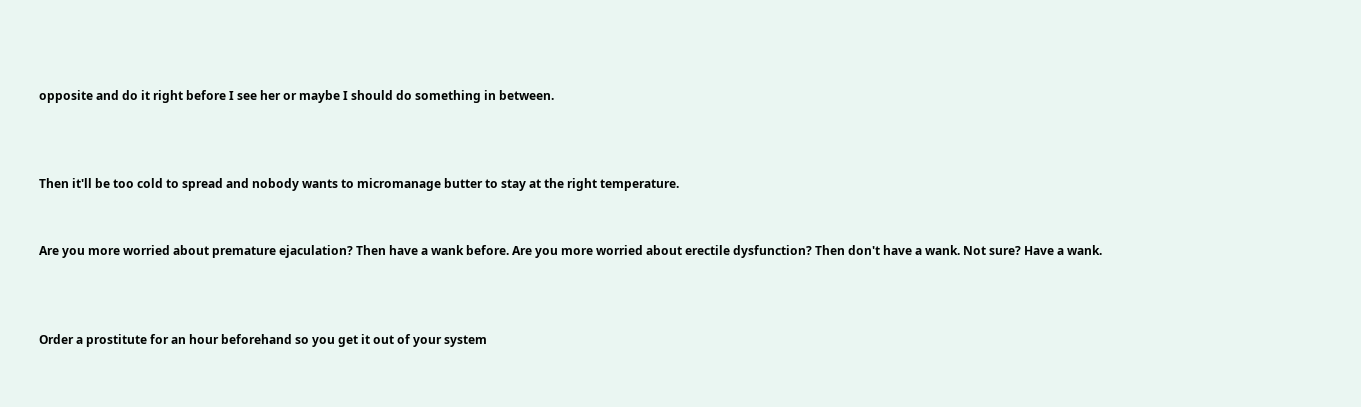opposite and do it right before I see her or maybe I should do something in between.



Then it'll be too cold to spread and nobody wants to micromanage butter to stay at the right temperature.


Are you more worried about premature ejaculation? Then have a wank before. Are you more worried about erectile dysfunction? Then don't have a wank. Not sure? Have a wank.



Order a prostitute for an hour beforehand so you get it out of your system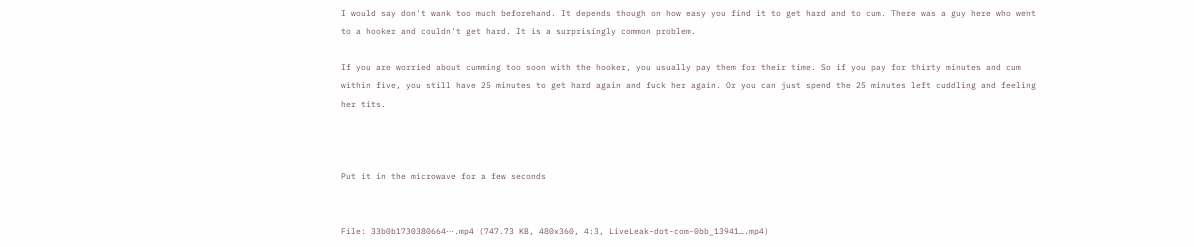I would say don't wank too much beforehand. It depends though on how easy you find it to get hard and to cum. There was a guy here who went to a hooker and couldn't get hard. It is a surprisingly common problem.

If you are worried about cumming too soon with the hooker, you usually pay them for their time. So if you pay for thirty minutes and cum within five, you still have 25 minutes to get hard again and fuck her again. Or you can just spend the 25 minutes left cuddling and feeling her tits.



Put it in the microwave for a few seconds


File: 33b0b1730380664⋯.mp4 (747.73 KB, 480x360, 4:3, LiveLeak-dot-com-0bb_13941….mp4)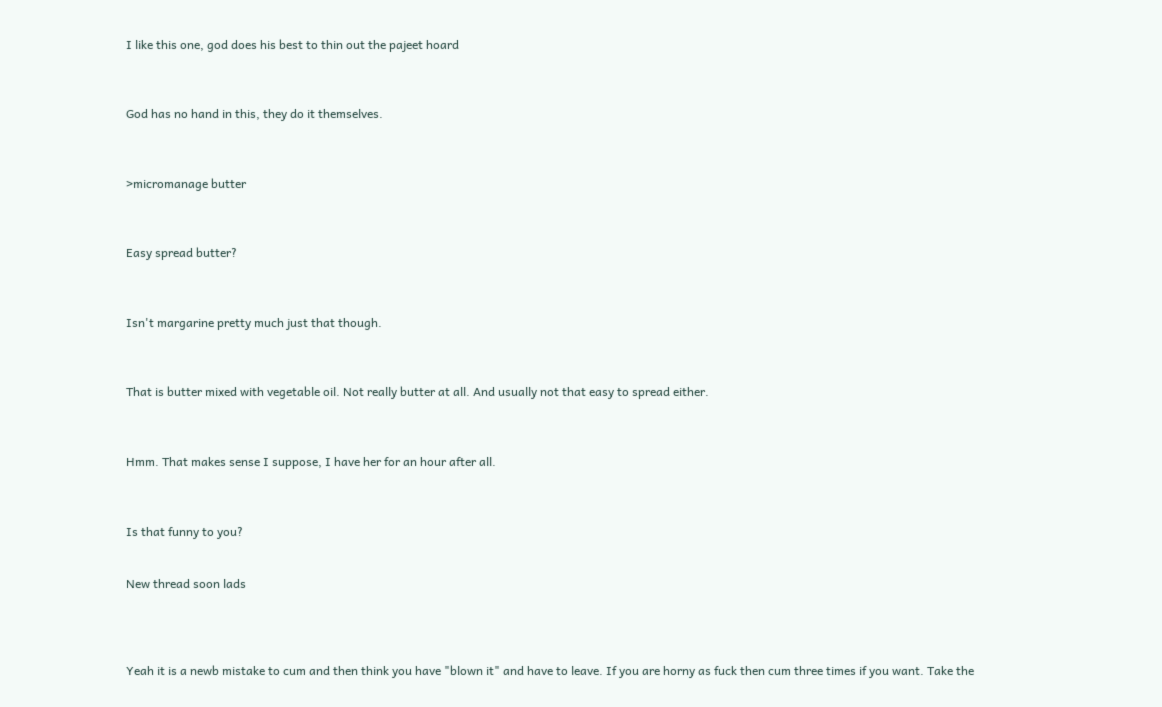I like this one, god does his best to thin out the pajeet hoard



God has no hand in this, they do it themselves.



>micromanage butter



Easy spread butter?



Isn't margarine pretty much just that though.



That is butter mixed with vegetable oil. Not really butter at all. And usually not that easy to spread either.



Hmm. That makes sense I suppose, I have her for an hour after all.



Is that funny to you?


New thread soon lads




Yeah it is a newb mistake to cum and then think you have "blown it" and have to leave. If you are horny as fuck then cum three times if you want. Take the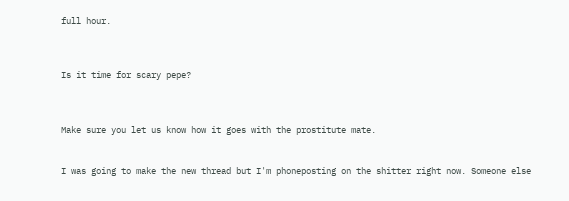full hour.



Is it time for scary pepe?



Make sure you let us know how it goes with the prostitute mate.


I was going to make the new thread but I'm phoneposting on the shitter right now. Someone else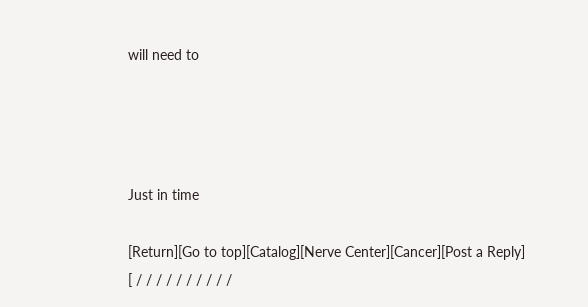will need to




Just in time

[Return][Go to top][Catalog][Nerve Center][Cancer][Post a Reply]
[ / / / / / / / / / /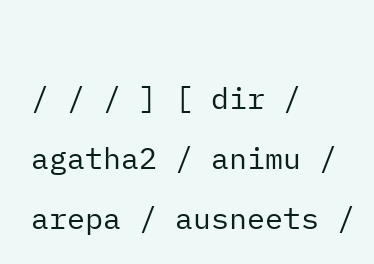/ / / ] [ dir / agatha2 / animu / arepa / ausneets /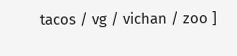tacos / vg / vichan / zoo ]